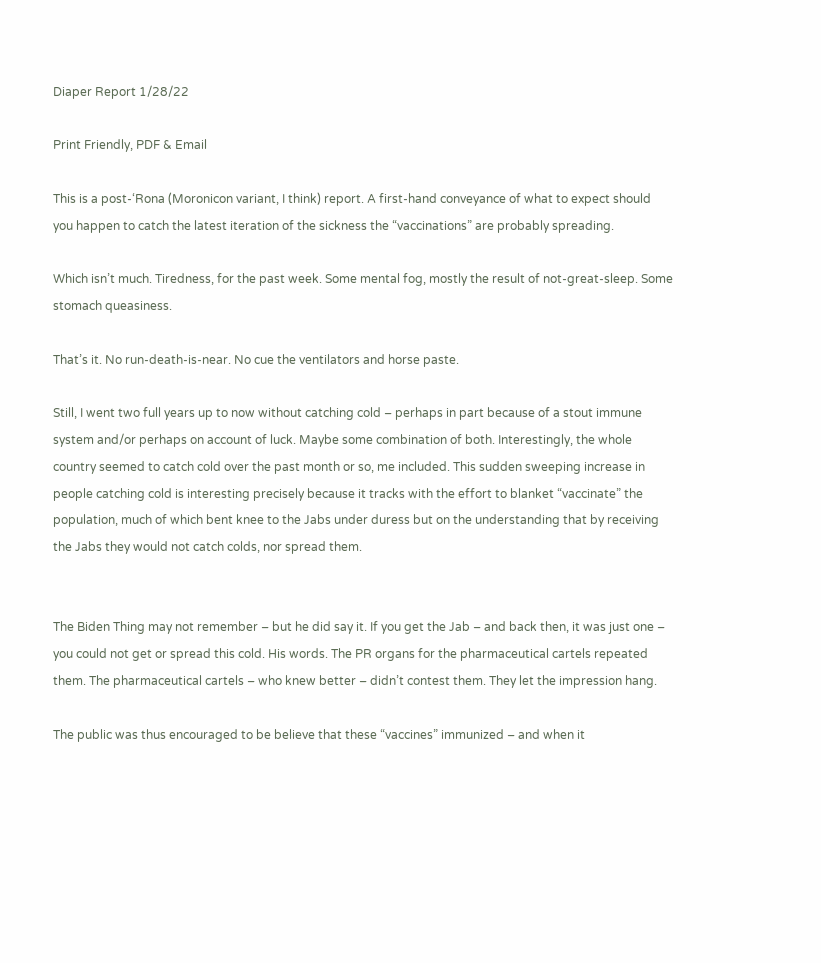Diaper Report 1/28/22

Print Friendly, PDF & Email

This is a post-‘Rona (Moronicon variant, I think) report. A first-hand conveyance of what to expect should you happen to catch the latest iteration of the sickness the “vaccinations” are probably spreading.

Which isn’t much. Tiredness, for the past week. Some mental fog, mostly the result of not-great-sleep. Some stomach queasiness.

That’s it. No run-death-is-near. No cue the ventilators and horse paste.

Still, I went two full years up to now without catching cold – perhaps in part because of a stout immune system and/or perhaps on account of luck. Maybe some combination of both. Interestingly, the whole country seemed to catch cold over the past month or so, me included. This sudden sweeping increase in people catching cold is interesting precisely because it tracks with the effort to blanket “vaccinate” the population, much of which bent knee to the Jabs under duress but on the understanding that by receiving the Jabs they would not catch colds, nor spread them.


The Biden Thing may not remember – but he did say it. If you get the Jab – and back then, it was just one – you could not get or spread this cold. His words. The PR organs for the pharmaceutical cartels repeated them. The pharmaceutical cartels – who knew better – didn’t contest them. They let the impression hang.

The public was thus encouraged to be believe that these “vaccines” immunized – and when it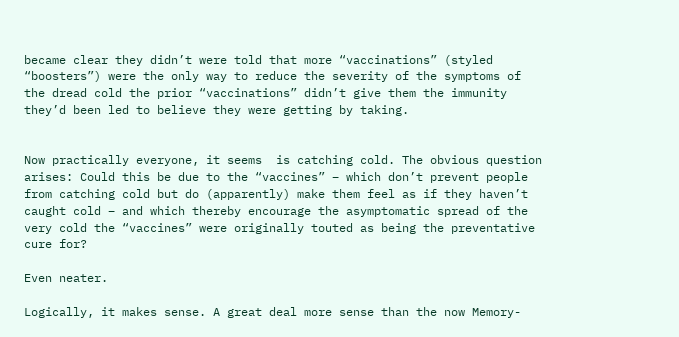became clear they didn’t were told that more “vaccinations” (styled “boosters”) were the only way to reduce the severity of the symptoms of the dread cold the prior “vaccinations” didn’t give them the immunity they’d been led to believe they were getting by taking.


Now practically everyone, it seems  is catching cold. The obvious question arises: Could this be due to the “vaccines” – which don’t prevent people from catching cold but do (apparently) make them feel as if they haven’t caught cold – and which thereby encourage the asymptomatic spread of the very cold the “vaccines” were originally touted as being the preventative cure for?

Even neater.

Logically, it makes sense. A great deal more sense than the now Memory-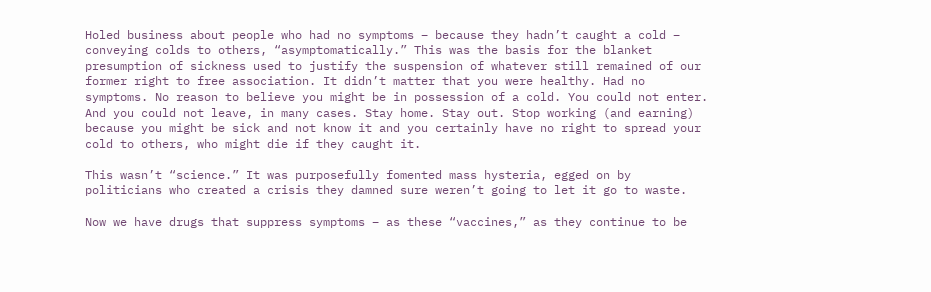Holed business about people who had no symptoms – because they hadn’t caught a cold – conveying colds to others, “asymptomatically.” This was the basis for the blanket presumption of sickness used to justify the suspension of whatever still remained of our former right to free association. It didn’t matter that you were healthy. Had no symptoms. No reason to believe you might be in possession of a cold. You could not enter. And you could not leave, in many cases. Stay home. Stay out. Stop working (and earning) because you might be sick and not know it and you certainly have no right to spread your cold to others, who might die if they caught it.

This wasn’t “science.” It was purposefully fomented mass hysteria, egged on by politicians who created a crisis they damned sure weren’t going to let it go to waste.

Now we have drugs that suppress symptoms – as these “vaccines,” as they continue to be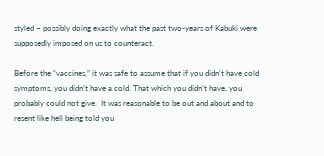styled – possibly doing exactly what the past two-years of Kabuki were supposedly imposed on us to counteract.

Before the “vaccines,” it was safe to assume that if you didn’t have cold symptoms, you didn’t have a cold. That which you didn’t have, you probably could not give.  It was reasonable to be out and about and to resent like hell being told you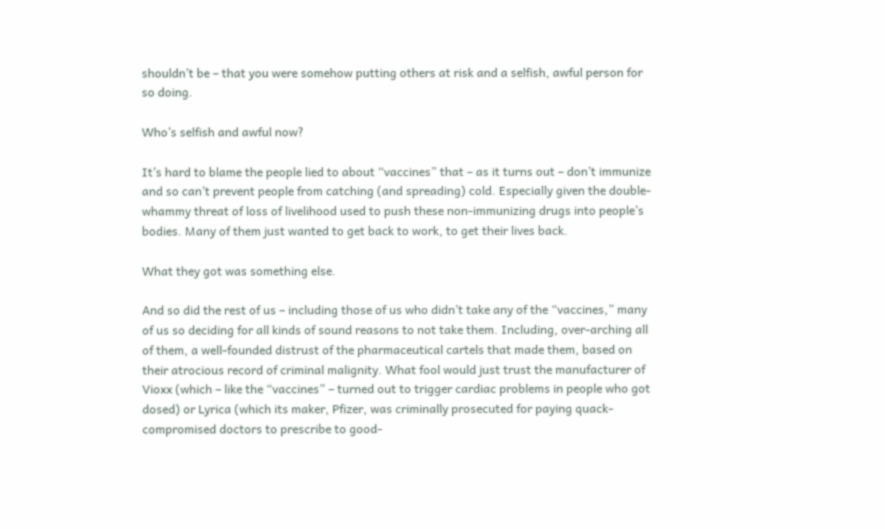shouldn’t be – that you were somehow putting others at risk and a selfish, awful person for so doing.

Who’s selfish and awful now?

It’s hard to blame the people lied to about “vaccines” that – as it turns out – don’t immunize and so can’t prevent people from catching (and spreading) cold. Especially given the double-whammy threat of loss of livelihood used to push these non-immunizing drugs into people’s bodies. Many of them just wanted to get back to work, to get their lives back.

What they got was something else.

And so did the rest of us – including those of us who didn’t take any of the “vaccines,” many of us so deciding for all kinds of sound reasons to not take them. Including, over-arching all of them, a well-founded distrust of the pharmaceutical cartels that made them, based on their atrocious record of criminal malignity. What fool would just trust the manufacturer of Vioxx (which – like the “vaccines” – turned out to trigger cardiac problems in people who got dosed) or Lyrica (which its maker, Pfizer, was criminally prosecuted for paying quack-compromised doctors to prescribe to good-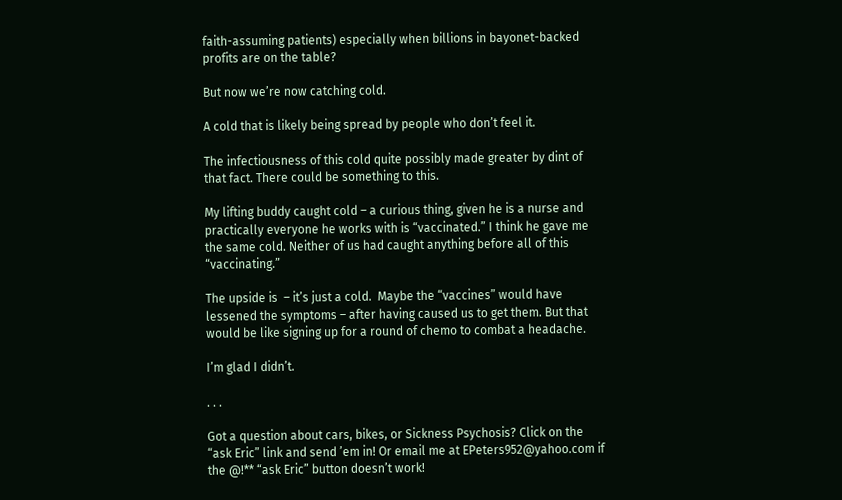faith-assuming patients) especially when billions in bayonet-backed profits are on the table?

But now we’re now catching cold.

A cold that is likely being spread by people who don’t feel it.

The infectiousness of this cold quite possibly made greater by dint of that fact. There could be something to this.

My lifting buddy caught cold – a curious thing, given he is a nurse and practically everyone he works with is “vaccinated.” I think he gave me the same cold. Neither of us had caught anything before all of this “vaccinating.”

The upside is  – it’s just a cold.  Maybe the “vaccines” would have lessened the symptoms – after having caused us to get them. But that would be like signing up for a round of chemo to combat a headache.

I’m glad I didn’t.

. . .

Got a question about cars, bikes, or Sickness Psychosis? Click on the “ask Eric” link and send ’em in! Or email me at EPeters952@yahoo.com if the @!** “ask Eric” button doesn’t work!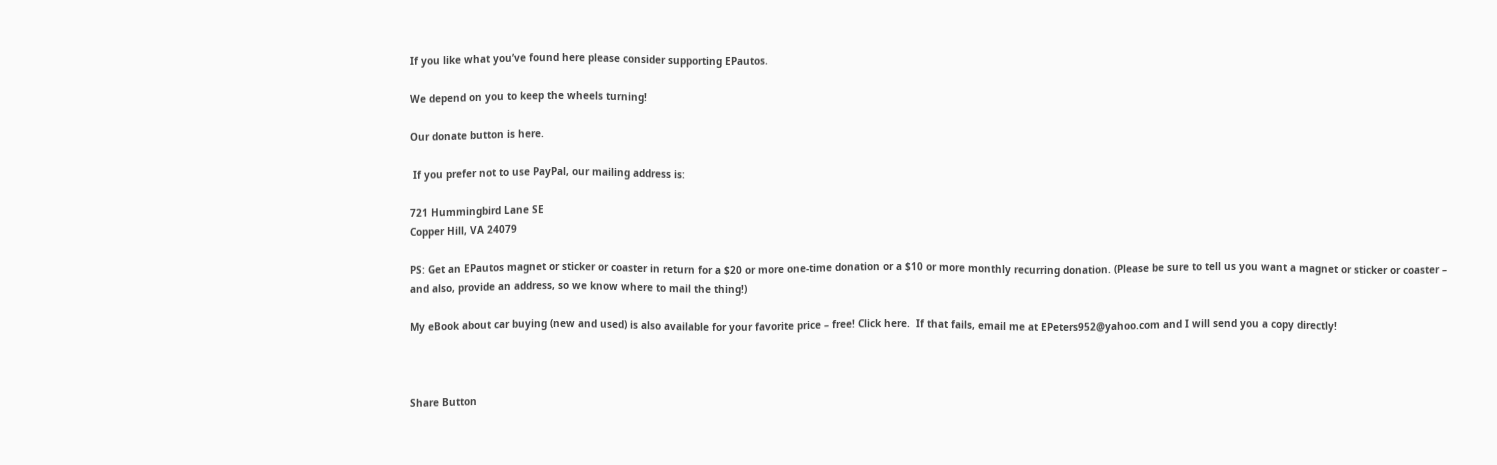If you like what you’ve found here please consider supporting EPautos.

We depend on you to keep the wheels turning!

Our donate button is here.

 If you prefer not to use PayPal, our mailing address is:

721 Hummingbird Lane SE
Copper Hill, VA 24079

PS: Get an EPautos magnet or sticker or coaster in return for a $20 or more one-time donation or a $10 or more monthly recurring donation. (Please be sure to tell us you want a magnet or sticker or coaster – and also, provide an address, so we know where to mail the thing!)

My eBook about car buying (new and used) is also available for your favorite price – free! Click here.  If that fails, email me at EPeters952@yahoo.com and I will send you a copy directly!



Share Button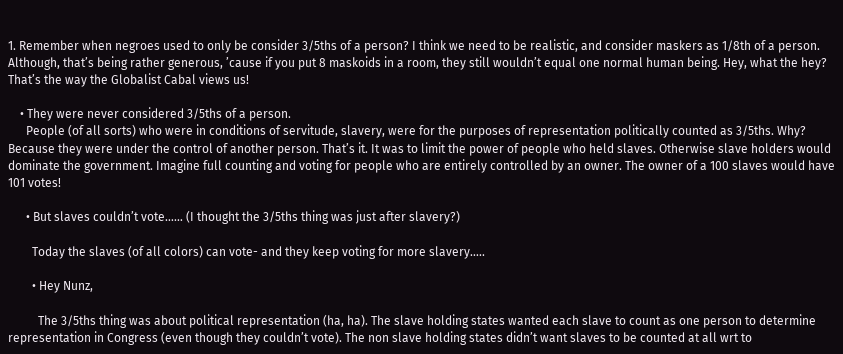1. Remember when negroes used to only be consider 3/5ths of a person? I think we need to be realistic, and consider maskers as 1/8th of a person. Although, that’s being rather generous, ’cause if you put 8 maskoids in a room, they still wouldn’t equal one normal human being. Hey, what the hey? That’s the way the Globalist Cabal views us!

    • They were never considered 3/5ths of a person.
      People (of all sorts) who were in conditions of servitude, slavery, were for the purposes of representation politically counted as 3/5ths. Why? Because they were under the control of another person. That’s it. It was to limit the power of people who held slaves. Otherwise slave holders would dominate the government. Imagine full counting and voting for people who are entirely controlled by an owner. The owner of a 100 slaves would have 101 votes!

      • But slaves couldn’t vote…… (I thought the 3/5ths thing was just after slavery?)

        Today the slaves (of all colors) can vote- and they keep voting for more slavery…..

        • Hey Nunz,

          The 3/5ths thing was about political representation (ha, ha). The slave holding states wanted each slave to count as one person to determine representation in Congress (even though they couldn’t vote). The non slave holding states didn’t want slaves to be counted at all wrt to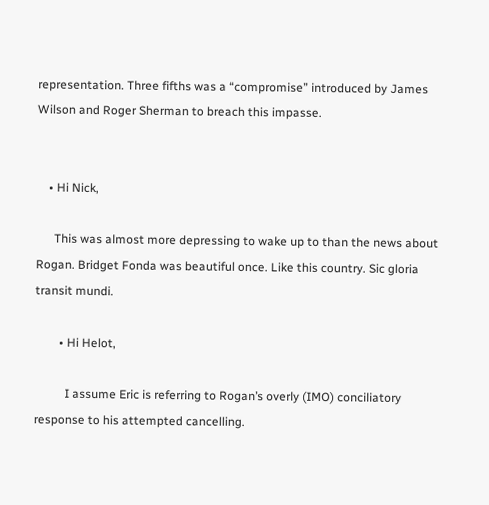representation. Three fifths was a “compromise” introduced by James Wilson and Roger Sherman to breach this impasse.


    • Hi Nick,

      This was almost more depressing to wake up to than the news about Rogan. Bridget Fonda was beautiful once. Like this country. Sic gloria transit mundi.

        • Hi Helot,

          I assume Eric is referring to Rogan’s overly (IMO) conciliatory response to his attempted cancelling.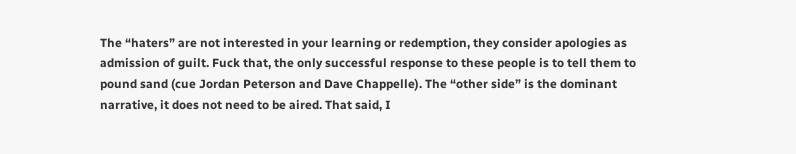The “haters” are not interested in your learning or redemption, they consider apologies as admission of guilt. Fuck that, the only successful response to these people is to tell them to pound sand (cue Jordan Peterson and Dave Chappelle). The “other side” is the dominant narrative, it does not need to be aired. That said, I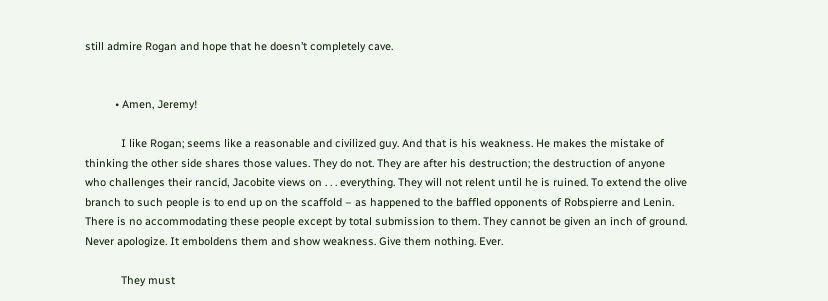still admire Rogan and hope that he doesn’t completely cave.


          • Amen, Jeremy!

            I like Rogan; seems like a reasonable and civilized guy. And that is his weakness. He makes the mistake of thinking the other side shares those values. They do not. They are after his destruction; the destruction of anyone who challenges their rancid, Jacobite views on . . . everything. They will not relent until he is ruined. To extend the olive branch to such people is to end up on the scaffold – as happened to the baffled opponents of Robspierre and Lenin. There is no accommodating these people except by total submission to them. They cannot be given an inch of ground. Never apologize. It emboldens them and show weakness. Give them nothing. Ever.

            They must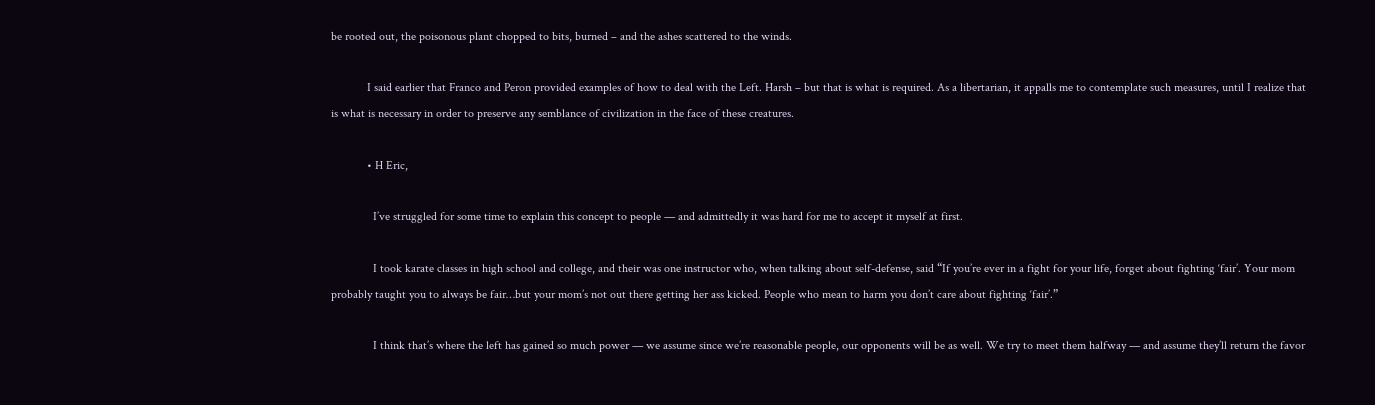be rooted out, the poisonous plant chopped to bits, burned – and the ashes scattered to the winds.

            I said earlier that Franco and Peron provided examples of how to deal with the Left. Harsh – but that is what is required. As a libertarian, it appalls me to contemplate such measures, until I realize that is what is necessary in order to preserve any semblance of civilization in the face of these creatures.

            • H Eric,

              I’ve struggled for some time to explain this concept to people — and admittedly it was hard for me to accept it myself at first.

              I took karate classes in high school and college, and their was one instructor who, when talking about self-defense, said “If you’re ever in a fight for your life, forget about fighting ‘fair’. Your mom probably taught you to always be fair…but your mom’s not out there getting her ass kicked. People who mean to harm you don’t care about fighting ‘fair’.”

              I think that’s where the left has gained so much power — we assume since we’re reasonable people, our opponents will be as well. We try to meet them halfway — and assume they’ll return the favor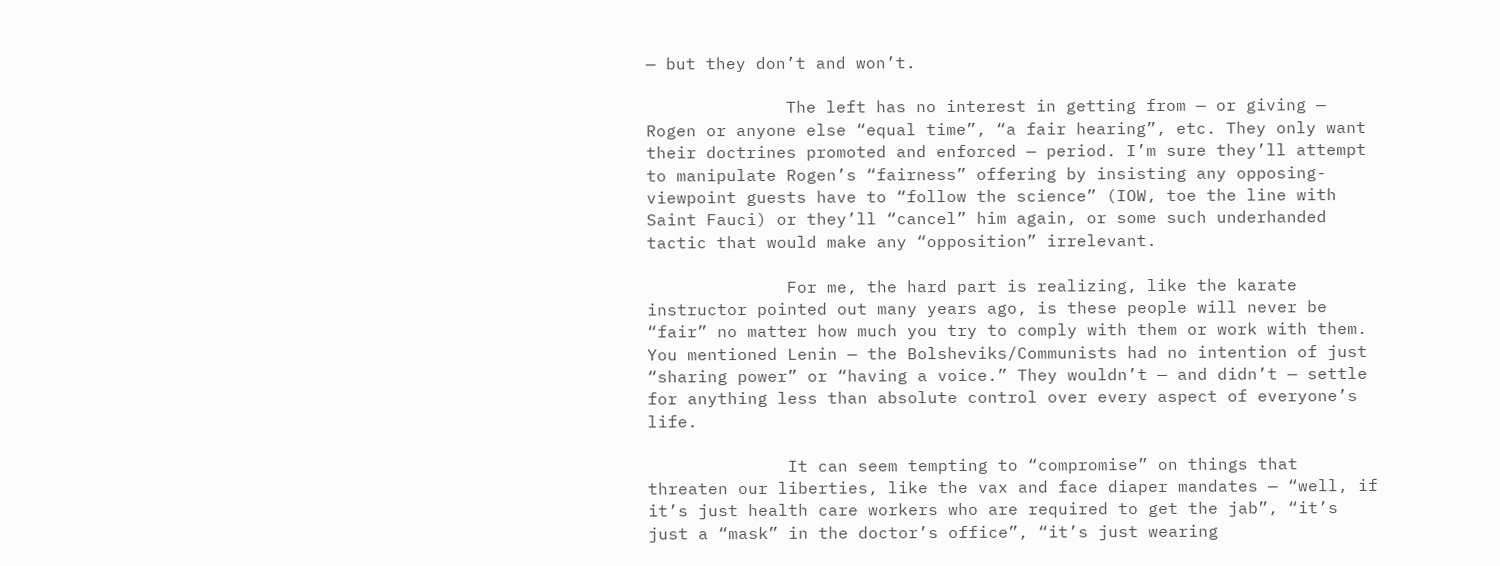— but they don’t and won’t.

              The left has no interest in getting from — or giving — Rogen or anyone else “equal time”, “a fair hearing”, etc. They only want their doctrines promoted and enforced — period. I’m sure they’ll attempt to manipulate Rogen’s “fairness” offering by insisting any opposing-viewpoint guests have to “follow the science” (IOW, toe the line with Saint Fauci) or they’ll “cancel” him again, or some such underhanded tactic that would make any “opposition” irrelevant.

              For me, the hard part is realizing, like the karate instructor pointed out many years ago, is these people will never be “fair” no matter how much you try to comply with them or work with them. You mentioned Lenin — the Bolsheviks/Communists had no intention of just “sharing power” or “having a voice.” They wouldn’t — and didn’t — settle for anything less than absolute control over every aspect of everyone’s life.

              It can seem tempting to “compromise” on things that threaten our liberties, like the vax and face diaper mandates — “well, if it’s just health care workers who are required to get the jab”, “it’s just a “mask” in the doctor’s office”, “it’s just wearing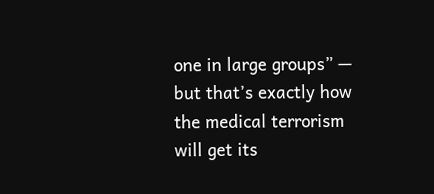one in large groups” — but that’s exactly how the medical terrorism will get its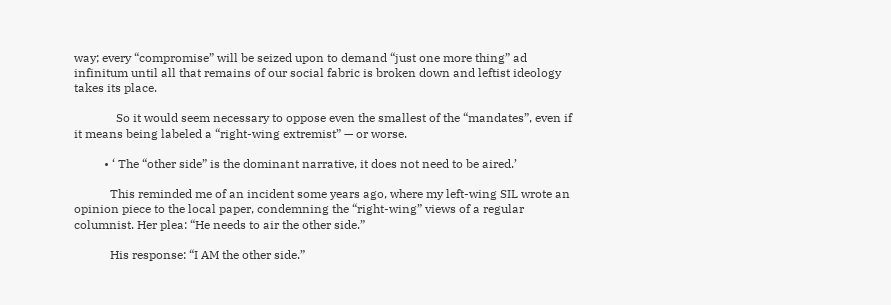way; every “compromise” will be seized upon to demand “just one more thing” ad infinitum until all that remains of our social fabric is broken down and leftist ideology takes its place.

              So it would seem necessary to oppose even the smallest of the “mandates”, even if it means being labeled a “right-wing extremist” — or worse.

          • ‘ The “other side” is the dominant narrative, it does not need to be aired.’

            This reminded me of an incident some years ago, where my left-wing SIL wrote an opinion piece to the local paper, condemning the “right-wing” views of a regular columnist. Her plea: “He needs to air the other side.”

            His response: “I AM the other side.”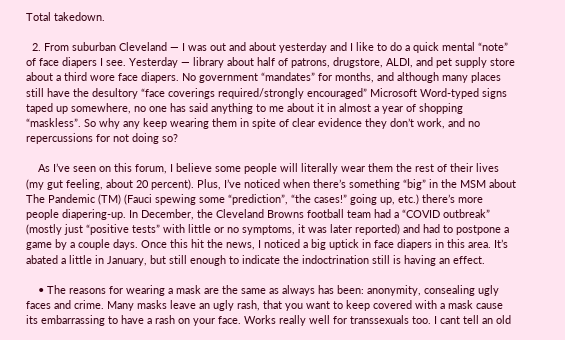Total takedown.

  2. From suburban Cleveland — I was out and about yesterday and I like to do a quick mental “note” of face diapers I see. Yesterday — library about half of patrons, drugstore, ALDI, and pet supply store about a third wore face diapers. No government “mandates” for months, and although many places still have the desultory “face coverings required/strongly encouraged” Microsoft Word-typed signs taped up somewhere, no one has said anything to me about it in almost a year of shopping “maskless”. So why any keep wearing them in spite of clear evidence they don’t work, and no repercussions for not doing so?

    As I’ve seen on this forum, I believe some people will literally wear them the rest of their lives (my gut feeling, about 20 percent). Plus, I’ve noticed when there’s something “big” in the MSM about The Pandemic (TM) (Fauci spewing some “prediction”, “the cases!” going up, etc.) there’s more people diapering-up. In December, the Cleveland Browns football team had a “COVID outbreak” (mostly just “positive tests” with little or no symptoms, it was later reported) and had to postpone a game by a couple days. Once this hit the news, I noticed a big uptick in face diapers in this area. It’s abated a little in January, but still enough to indicate the indoctrination still is having an effect.

    • The reasons for wearing a mask are the same as always has been: anonymity, consealing ugly faces and crime. Many masks leave an ugly rash, that you want to keep covered with a mask cause its embarrassing to have a rash on your face. Works really well for transsexuals too. I cant tell an old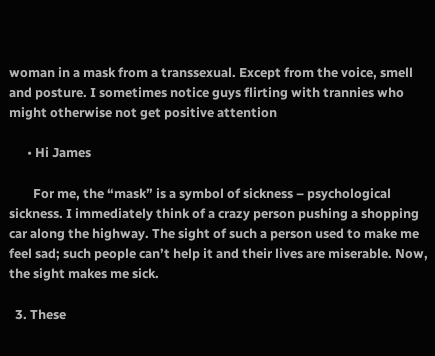woman in a mask from a transsexual. Except from the voice, smell and posture. I sometimes notice guys flirting with trannies who might otherwise not get positive attention

      • Hi James

        For me, the “mask” is a symbol of sickness – psychological sickness. I immediately think of a crazy person pushing a shopping car along the highway. The sight of such a person used to make me feel sad; such people can’t help it and their lives are miserable. Now, the sight makes me sick.

  3. These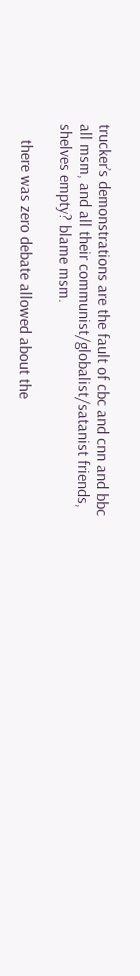trucker’s demonstrations are the fault of cbc and cnn and bbc all msm, and all their communist/globalist/satanist friends, shelves empty? blame msm.

    there was zero debate allowed about the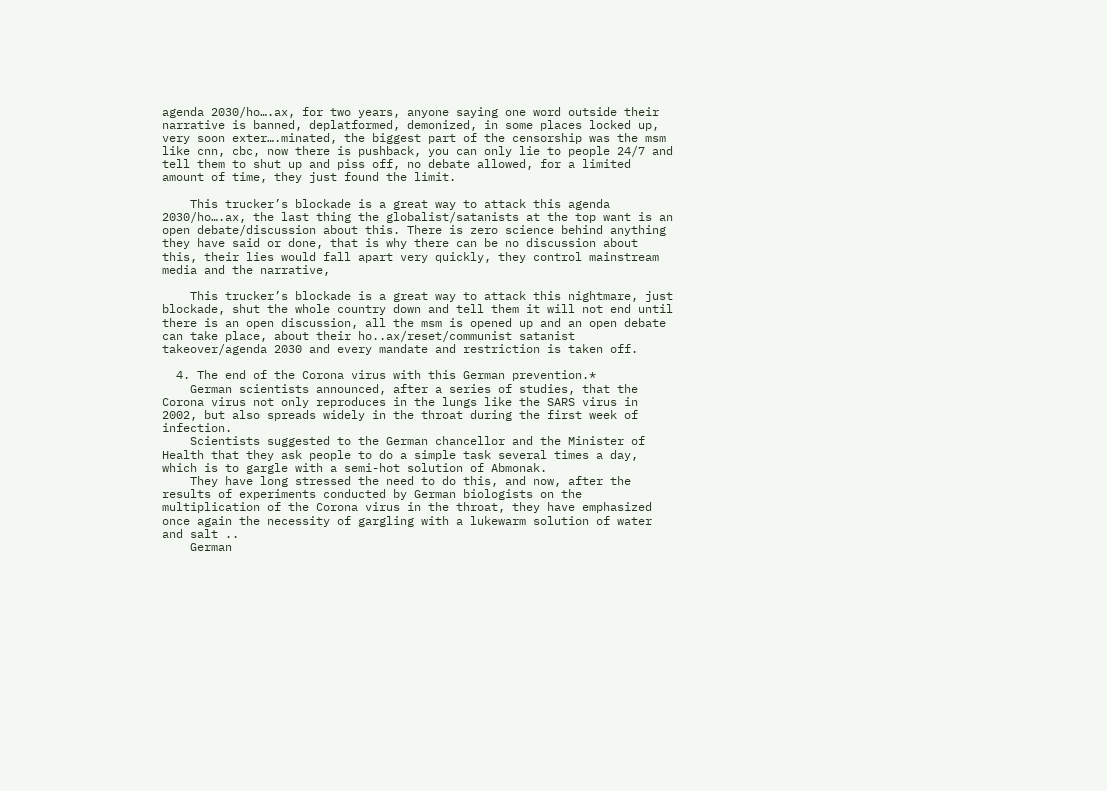agenda 2030/ho….ax, for two years, anyone saying one word outside their narrative is banned, deplatformed, demonized, in some places locked up, very soon exter….minated, the biggest part of the censorship was the msm like cnn, cbc, now there is pushback, you can only lie to people 24/7 and tell them to shut up and piss off, no debate allowed, for a limited amount of time, they just found the limit.

    This trucker’s blockade is a great way to attack this agenda 2030/ho….ax, the last thing the globalist/satanists at the top want is an open debate/discussion about this. There is zero science behind anything they have said or done, that is why there can be no discussion about this, their lies would fall apart very quickly, they control mainstream media and the narrative,

    This trucker’s blockade is a great way to attack this nightmare, just blockade, shut the whole country down and tell them it will not end until there is an open discussion, all the msm is opened up and an open debate can take place, about their ho..ax/reset/communist satanist takeover/agenda 2030 and every mandate and restriction is taken off.

  4. The end of the Corona virus with this German prevention.*
    German scientists announced, after a series of studies, that the Corona virus not only reproduces in the lungs like the SARS virus in 2002, but also spreads widely in the throat during the first week of infection.
    Scientists suggested to the German chancellor and the Minister of Health that they ask people to do a simple task several times a day, which is to gargle with a semi-hot solution of Abmonak.
    They have long stressed the need to do this, and now, after the results of experiments conducted by German biologists on the multiplication of the Corona virus in the throat, they have emphasized once again the necessity of gargling with a lukewarm solution of water and salt ..
    German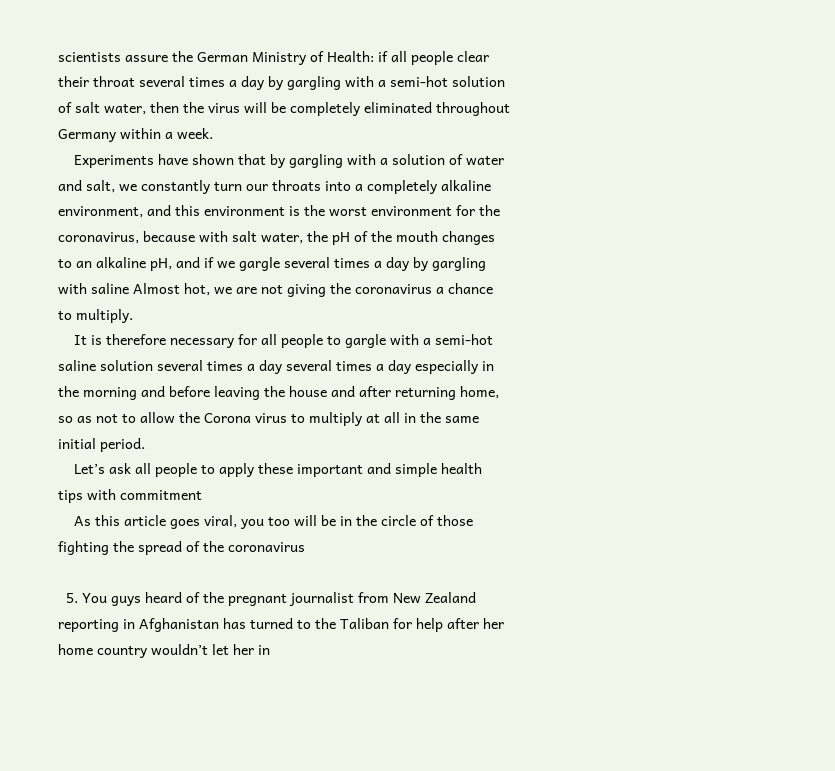scientists assure the German Ministry of Health: if all people clear their throat several times a day by gargling with a semi-hot solution of salt water, then the virus will be completely eliminated throughout Germany within a week.
    Experiments have shown that by gargling with a solution of water and salt, we constantly turn our throats into a completely alkaline environment, and this environment is the worst environment for the coronavirus, because with salt water, the pH of the mouth changes to an alkaline pH, and if we gargle several times a day by gargling with saline Almost hot, we are not giving the coronavirus a chance to multiply.
    It is therefore necessary for all people to gargle with a semi-hot saline solution several times a day several times a day especially in the morning and before leaving the house and after returning home, so as not to allow the Corona virus to multiply at all in the same initial period.
    Let’s ask all people to apply these important and simple health tips with commitment
    As this article goes viral, you too will be in the circle of those fighting the spread of the coronavirus

  5. You guys heard of the pregnant journalist from New Zealand reporting in Afghanistan has turned to the Taliban for help after her home country wouldn’t let her in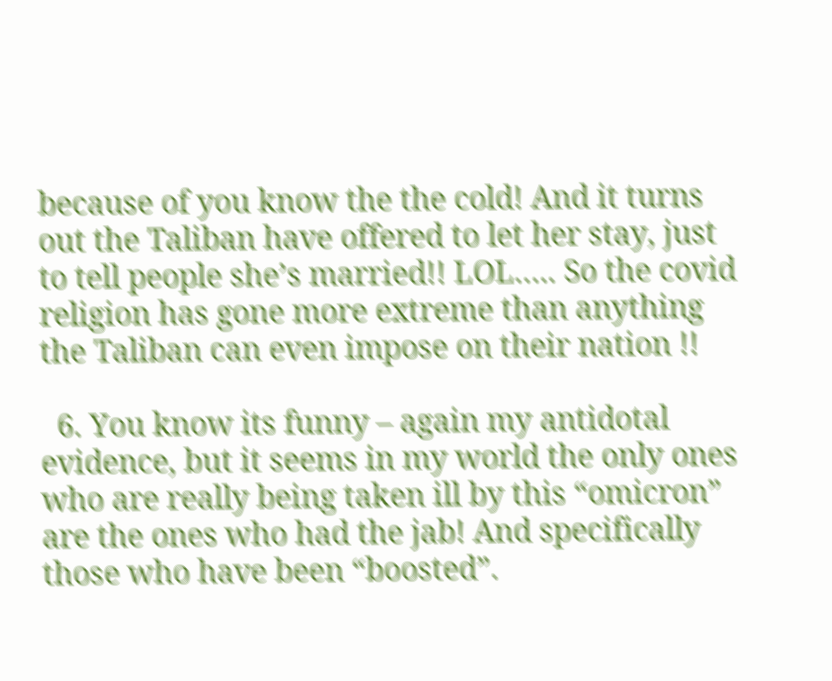because of you know the the cold! And it turns out the Taliban have offered to let her stay, just to tell people she’s married!! LOL….. So the covid religion has gone more extreme than anything the Taliban can even impose on their nation !!

  6. You know its funny – again my antidotal evidence, but it seems in my world the only ones who are really being taken ill by this “omicron” are the ones who had the jab! And specifically those who have been “boosted”.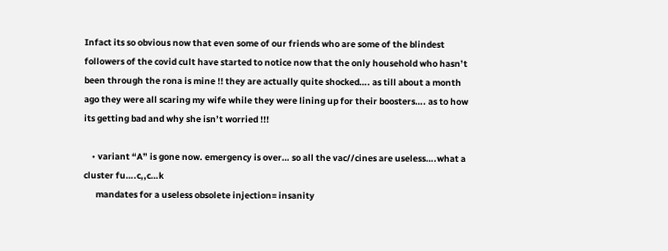Infact its so obvious now that even some of our friends who are some of the blindest followers of the covid cult have started to notice now that the only household who hasn’t been through the rona is mine !! they are actually quite shocked…. as till about a month ago they were all scaring my wife while they were lining up for their boosters…. as to how its getting bad and why she isn’t worried !!!

    • variant “A” is gone now. emergency is over… so all the vac//cines are useless….what a cluster fu….c,,c…k
      mandates for a useless obsolete injection= insanity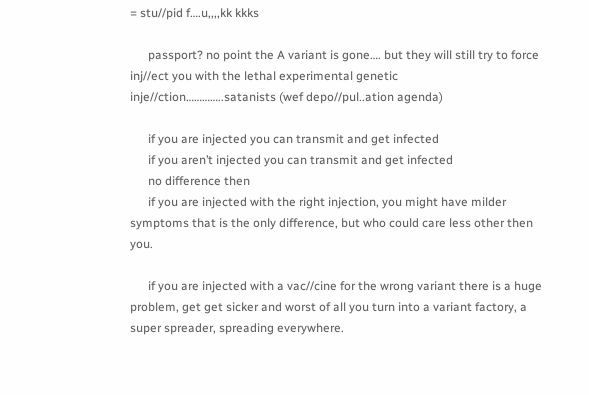= stu//pid f….u,,,,kk kkks

      passport? no point the A variant is gone…. but they will still try to force inj//ect you with the lethal experimental genetic inje//ction…………..satanists (wef depo//pul..ation agenda)

      if you are injected you can transmit and get infected
      if you aren’t injected you can transmit and get infected
      no difference then
      if you are injected with the right injection, you might have milder symptoms that is the only difference, but who could care less other then you.

      if you are injected with a vac//cine for the wrong variant there is a huge problem, get get sicker and worst of all you turn into a variant factory, a super spreader, spreading everywhere.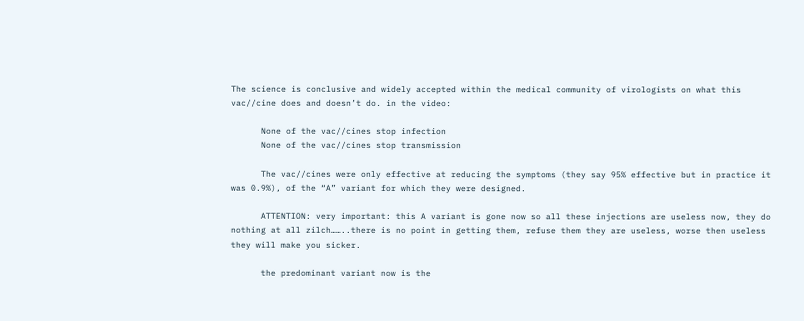The science is conclusive and widely accepted within the medical community of virologists on what this vac//cine does and doesn’t do. in the video:

      None of the vac//cines stop infection
      None of the vac//cines stop transmission

      The vac//cines were only effective at reducing the symptoms (they say 95% effective but in practice it was 0.9%), of the “A” variant for which they were designed.

      ATTENTION: very important: this A variant is gone now so all these injections are useless now, they do nothing at all zilch……..there is no point in getting them, refuse them they are useless, worse then useless they will make you sicker.

      the predominant variant now is the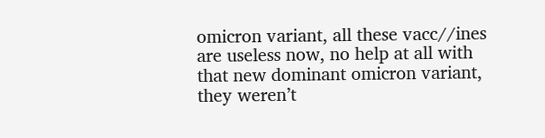omicron variant, all these vacc//ines are useless now, no help at all with that new dominant omicron variant, they weren’t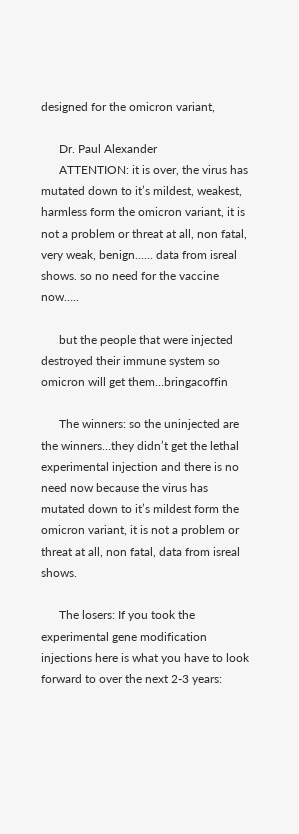designed for the omicron variant,

      Dr. Paul Alexander
      ATTENTION: it is over, the virus has mutated down to it’s mildest, weakest, harmless form the omicron variant, it is not a problem or threat at all, non fatal, very weak, benign…… data from isreal shows. so no need for the vaccine now…..

      but the people that were injected destroyed their immune system so omicron will get them…bringacoffin

      The winners: so the uninjected are the winners…they didn’t get the lethal experimental injection and there is no need now because the virus has mutated down to it’s mildest form the omicron variant, it is not a problem or threat at all, non fatal, data from isreal shows.

      The losers: If you took the experimental gene modification injections here is what you have to look forward to over the next 2-3 years: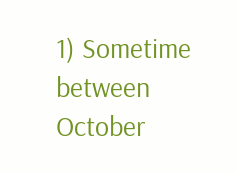1) Sometime between October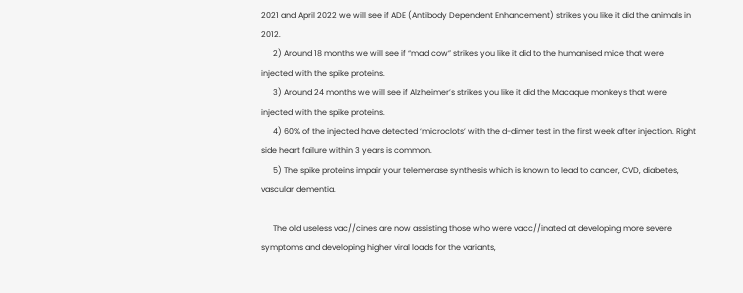2021 and April 2022 we will see if ADE (Antibody Dependent Enhancement) strikes you like it did the animals in 2012.
      2) Around 18 months we will see if “mad cow” strikes you like it did to the humanised mice that were injected with the spike proteins.
      3) Around 24 months we will see if Alzheimer’s strikes you like it did the Macaque monkeys that were injected with the spike proteins.
      4) 60% of the injected have detected ‘microclots’ with the d-dimer test in the first week after injection. Right side heart failure within 3 years is common.
      5) The spike proteins impair your telemerase synthesis which is known to lead to cancer, CVD, diabetes, vascular dementia.

      The old useless vac//cines are now assisting those who were vacc//inated at developing more severe symptoms and developing higher viral loads for the variants,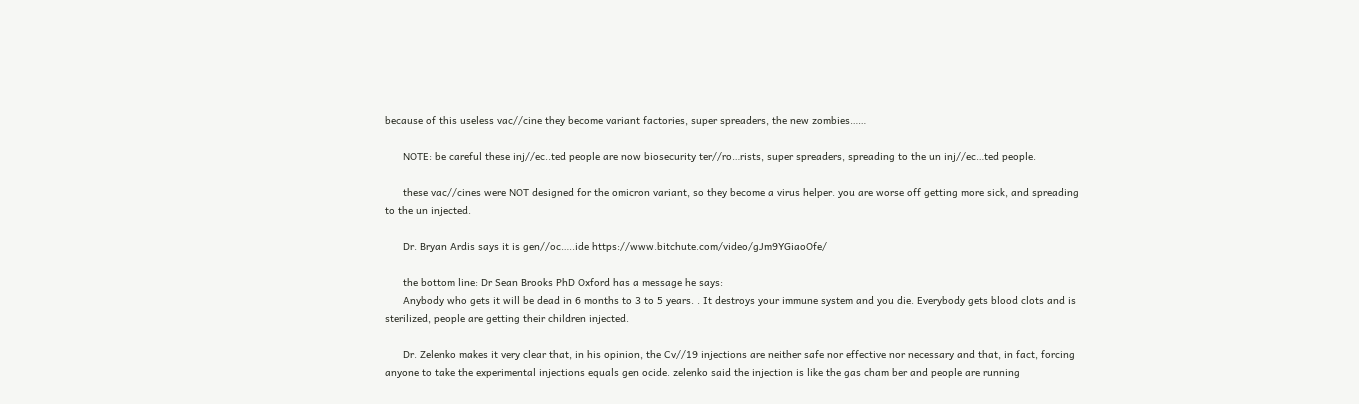because of this useless vac//cine they become variant factories, super spreaders, the new zombies……

      NOTE: be careful these inj//ec..ted people are now biosecurity ter//ro…rists, super spreaders, spreading to the un inj//ec…ted people.

      these vac//cines were NOT designed for the omicron variant, so they become a virus helper. you are worse off getting more sick, and spreading to the un injected.

      Dr. Bryan Ardis says it is gen//oc…..ide https://www.bitchute.com/video/gJm9YGiaoOfe/

      the bottom line: Dr Sean Brooks PhD Oxford has a message he says:
      Anybody who gets it will be dead in 6 months to 3 to 5 years. . It destroys your immune system and you die. Everybody gets blood clots and is sterilized, people are getting their children injected.

      Dr. Zelenko makes it very clear that, in his opinion, the Cv//19 injections are neither safe nor effective nor necessary and that, in fact, forcing anyone to take the experimental injections equals gen ocide. zelenko said the injection is like the gas cham ber and people are running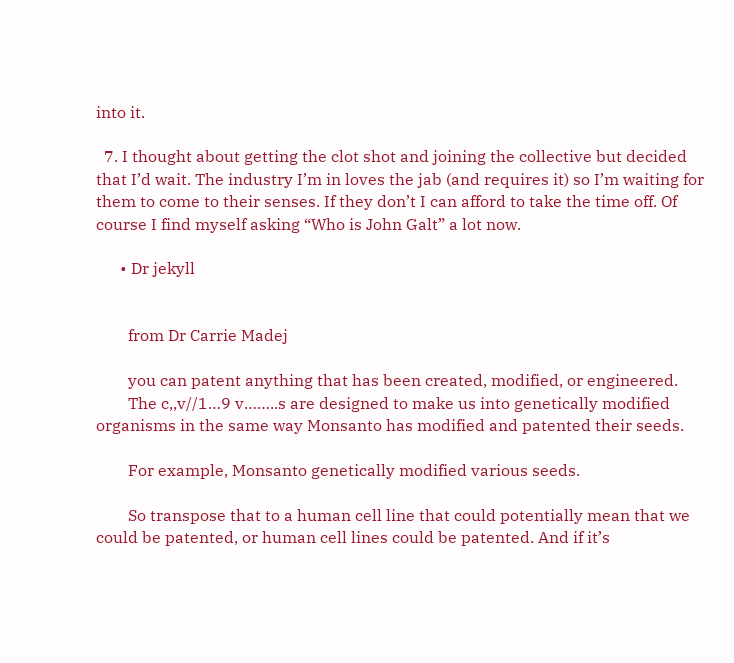into it.

  7. I thought about getting the clot shot and joining the collective but decided that I’d wait. The industry I’m in loves the jab (and requires it) so I’m waiting for them to come to their senses. If they don’t I can afford to take the time off. Of course I find myself asking “Who is John Galt” a lot now.

      • Dr jekyll


        from Dr Carrie Madej

        you can patent anything that has been created, modified, or engineered.
        The c,,v//1…9 v……..s are designed to make us into genetically modified organisms in the same way Monsanto has modified and patented their seeds.

        For example, Monsanto genetically modified various seeds.

        So transpose that to a human cell line that could potentially mean that we could be patented, or human cell lines could be patented. And if it’s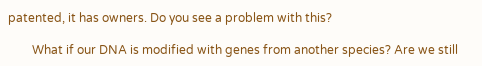patented, it has owners. Do you see a problem with this?

        What if our DNA is modified with genes from another species? Are we still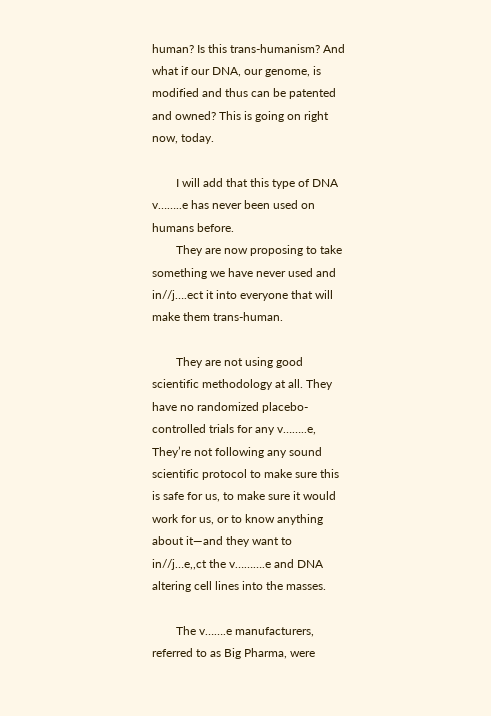human? Is this trans-humanism? And what if our DNA, our genome, is modified and thus can be patented and owned? This is going on right now, today.

        I will add that this type of DNA v……..e has never been used on humans before.
        They are now proposing to take something we have never used and in//j….ect it into everyone that will make them trans-human.

        They are not using good scientific methodology at all. They have no randomized placebo-controlled trials for any v……..e, They’re not following any sound scientific protocol to make sure this is safe for us, to make sure it would work for us, or to know anything about it—and they want to in//j…e,,ct the v……….e and DNA altering cell lines into the masses.

        The v…….e manufacturers, referred to as Big Pharma, were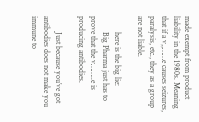made exempt from product liability in the 1980s. Meaning that if a v,,……e causes seizures, paralysis, etc., they as a group are not liable.

        here is the big lie:
        Big Pharma just has to prove that the v……..e is producing antibodies.

        Just because you’ve got antibodies does not make you immune to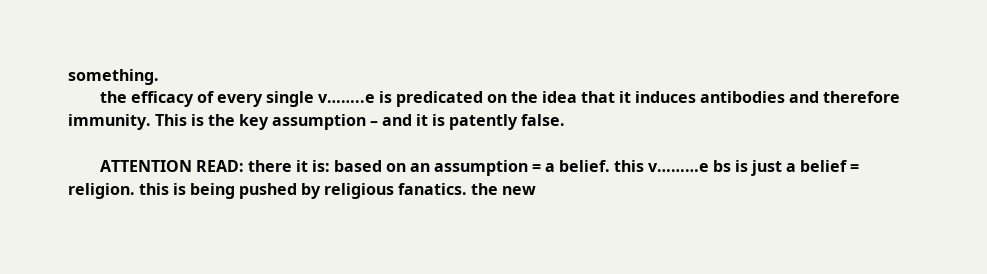something.
        the efficacy of every single v……..e is predicated on the idea that it induces antibodies and therefore immunity. This is the key assumption – and it is patently false.

        ATTENTION READ: there it is: based on an assumption = a belief. this v………e bs is just a belief = religion. this is being pushed by religious fanatics. the new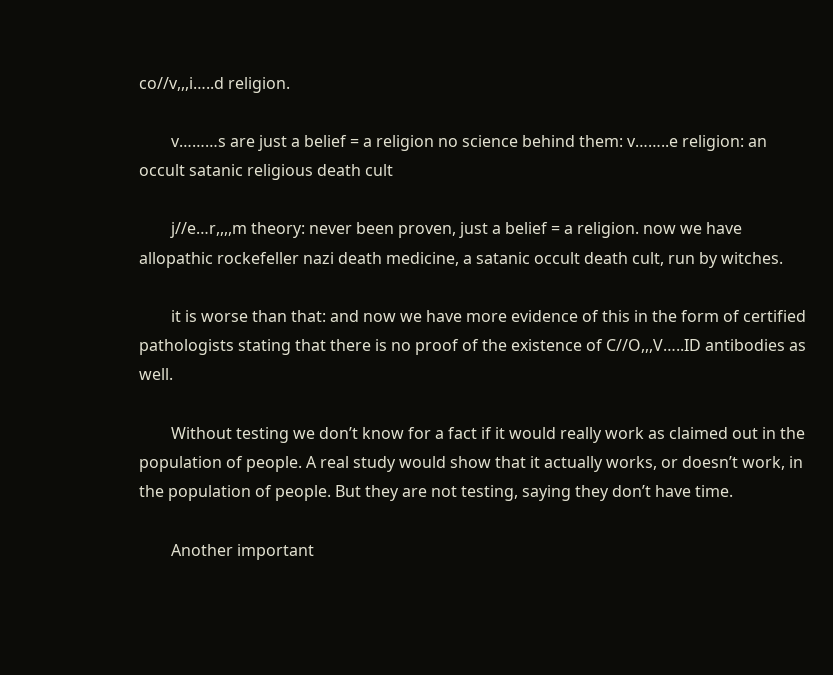co//v,,,i…..d religion.

        v………s are just a belief = a religion no science behind them: v……..e religion: an occult satanic religious death cult

        j//e…r,,,,m theory: never been proven, just a belief = a religion. now we have allopathic rockefeller nazi death medicine, a satanic occult death cult, run by witches.

        it is worse than that: and now we have more evidence of this in the form of certified pathologists stating that there is no proof of the existence of C//O,,,V…..ID antibodies as well.

        Without testing we don’t know for a fact if it would really work as claimed out in the population of people. A real study would show that it actually works, or doesn’t work, in the population of people. But they are not testing, saying they don’t have time.

        Another important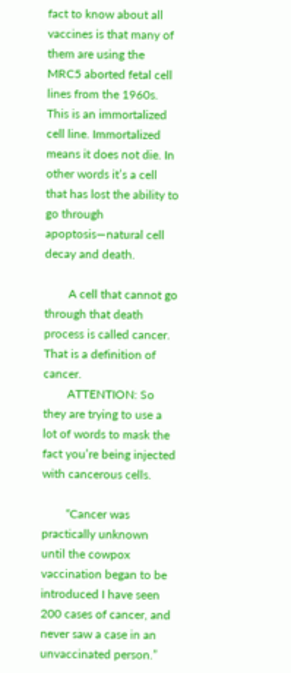fact to know about all vaccines is that many of them are using the MRC5 aborted fetal cell lines from the 1960s. This is an immortalized cell line. Immortalized means it does not die. In other words it’s a cell that has lost the ability to go through apoptosis—natural cell decay and death.

        A cell that cannot go through that death process is called cancer. That is a definition of cancer.
        ATTENTION: So they are trying to use a lot of words to mask the fact you’re being injected with cancerous cells.

        “Cancer was practically unknown until the cowpox vaccination began to be introduced I have seen 200 cases of cancer, and never saw a case in an unvaccinated person.”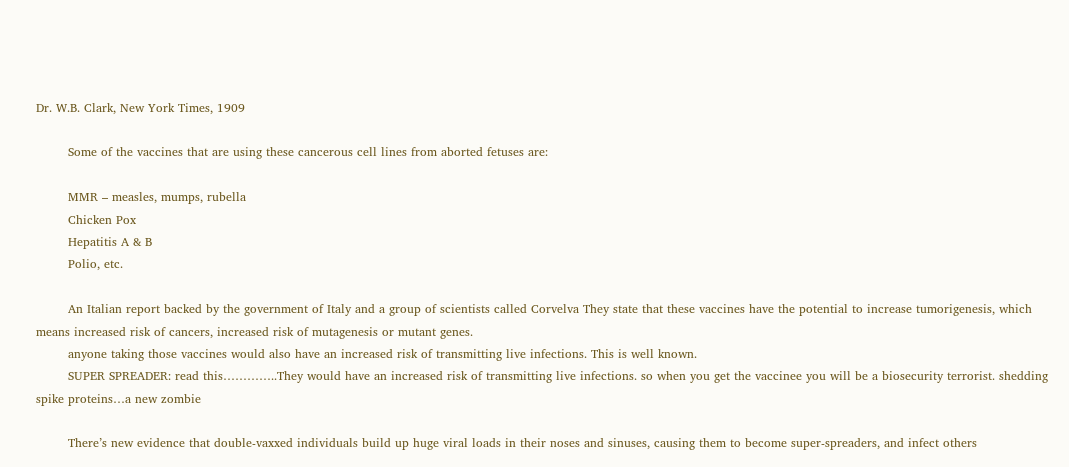Dr. W.B. Clark, New York Times, 1909

        Some of the vaccines that are using these cancerous cell lines from aborted fetuses are:

        MMR – measles, mumps, rubella
        Chicken Pox
        Hepatitis A & B
        Polio, etc.

        An Italian report backed by the government of Italy and a group of scientists called Corvelva They state that these vaccines have the potential to increase tumorigenesis, which means increased risk of cancers, increased risk of mutagenesis or mutant genes.
        anyone taking those vaccines would also have an increased risk of transmitting live infections. This is well known.
        SUPER SPREADER: read this…………..They would have an increased risk of transmitting live infections. so when you get the vaccinee you will be a biosecurity terrorist. shedding spike proteins…a new zombie

        There’s new evidence that double-vaxxed individuals build up huge viral loads in their noses and sinuses, causing them to become super-spreaders, and infect others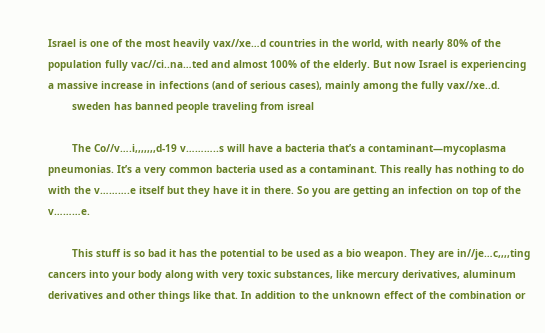Israel is one of the most heavily vax//xe…d countries in the world, with nearly 80% of the population fully vac//ci..na…ted and almost 100% of the elderly. But now Israel is experiencing a massive increase in infections (and of serious cases), mainly among the fully vax//xe..d.
        sweden has banned people traveling from isreal

        The Co//v….i,,,,,,,d-19 v………..s will have a bacteria that’s a contaminant—mycoplasma pneumonias. It’s a very common bacteria used as a contaminant. This really has nothing to do with the v……….e itself but they have it in there. So you are getting an infection on top of the v………e.

        This stuff is so bad it has the potential to be used as a bio weapon. They are in//je…c,,,,ting cancers into your body along with very toxic substances, like mercury derivatives, aluminum derivatives and other things like that. In addition to the unknown effect of the combination or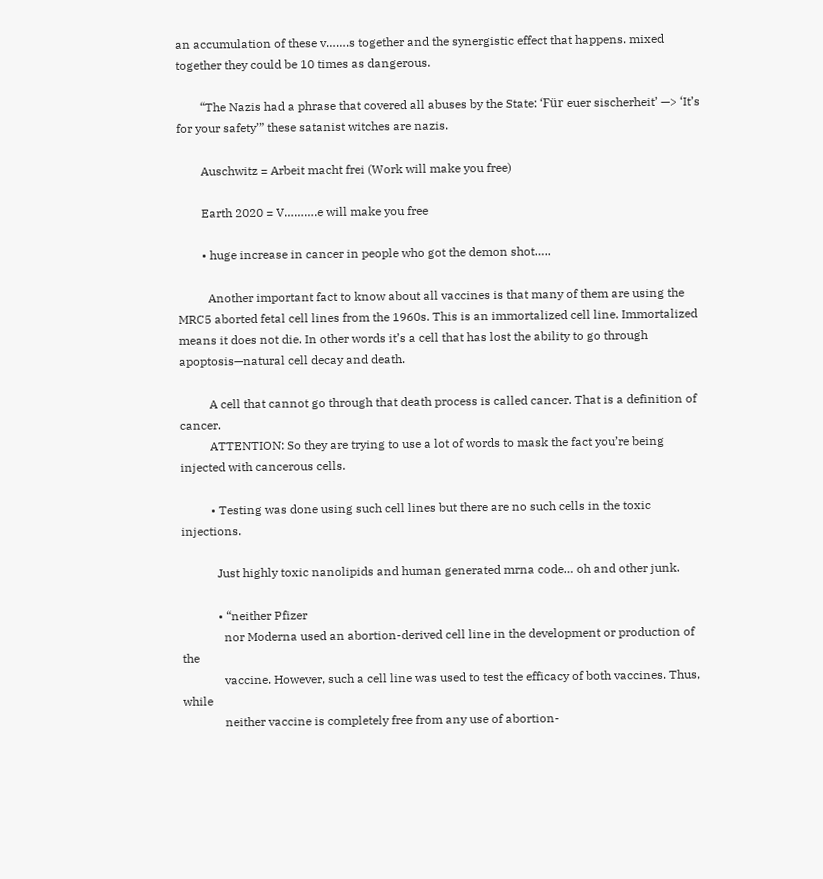an accumulation of these v…….s together and the synergistic effect that happens. mixed together they could be 10 times as dangerous.

        “The Nazis had a phrase that covered all abuses by the State: ‘Für euer sischerheit’ —> ‘It’s for your safety’” these satanist witches are nazis.

        Auschwitz = Arbeit macht frei (Work will make you free)

        Earth 2020 = V……….e will make you free

        • huge increase in cancer in people who got the demon shot…..

          Another important fact to know about all vaccines is that many of them are using the MRC5 aborted fetal cell lines from the 1960s. This is an immortalized cell line. Immortalized means it does not die. In other words it’s a cell that has lost the ability to go through apoptosis—natural cell decay and death.

          A cell that cannot go through that death process is called cancer. That is a definition of cancer.
          ATTENTION: So they are trying to use a lot of words to mask the fact you’re being injected with cancerous cells.

          • Testing was done using such cell lines but there are no such cells in the toxic injections.

            Just highly toxic nanolipids and human generated mrna code… oh and other junk.

            • “neither Pfizer
              nor Moderna used an abortion-derived cell line in the development or production of the
              vaccine. However, such a cell line was used to test the efficacy of both vaccines. Thus, while
              neither vaccine is completely free from any use of abortion-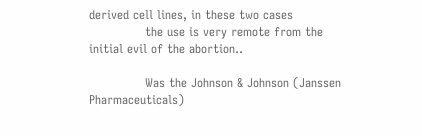derived cell lines, in these two cases
              the use is very remote from the initial evil of the abortion..

              Was the Johnson & Johnson (Janssen Pharmaceuticals)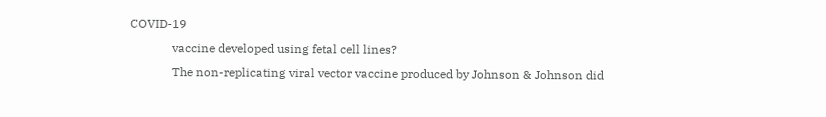COVID-19
              vaccine developed using fetal cell lines?
              The non-replicating viral vector vaccine produced by Johnson & Johnson did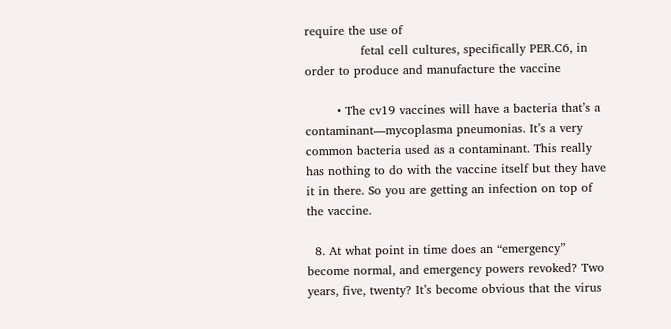require the use of
              fetal cell cultures, specifically PER.C6, in order to produce and manufacture the vaccine

        • The cv19 vaccines will have a bacteria that’s a contaminant—mycoplasma pneumonias. It’s a very common bacteria used as a contaminant. This really has nothing to do with the vaccine itself but they have it in there. So you are getting an infection on top of the vaccine.

  8. At what point in time does an “emergency” become normal, and emergency powers revoked? Two years, five, twenty? It’s become obvious that the virus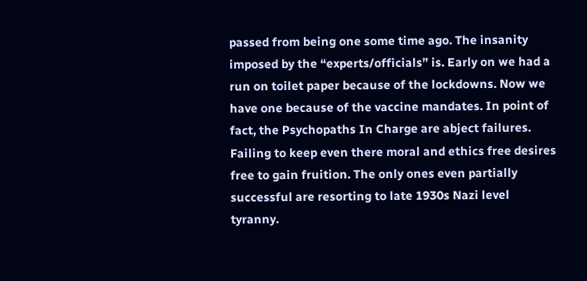passed from being one some time ago. The insanity imposed by the “experts/officials” is. Early on we had a run on toilet paper because of the lockdowns. Now we have one because of the vaccine mandates. In point of fact, the Psychopaths In Charge are abject failures. Failing to keep even there moral and ethics free desires free to gain fruition. The only ones even partially successful are resorting to late 1930s Nazi level tyranny.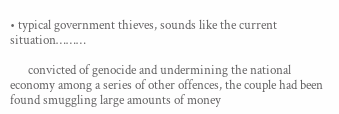• typical government thieves, sounds like the current situation………

      convicted of genocide and undermining the national economy among a series of other offences, the couple had been found smuggling large amounts of money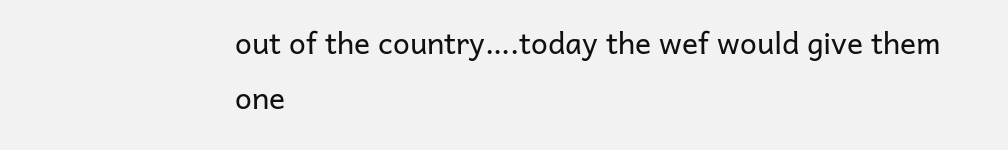out of the country….today the wef would give them one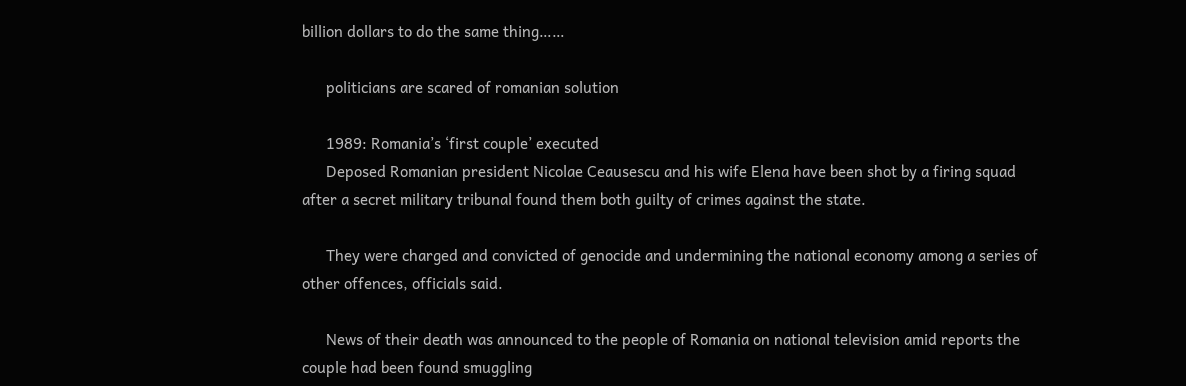billion dollars to do the same thing……

      politicians are scared of romanian solution

      1989: Romania’s ‘first couple’ executed
      Deposed Romanian president Nicolae Ceausescu and his wife Elena have been shot by a firing squad after a secret military tribunal found them both guilty of crimes against the state.

      They were charged and convicted of genocide and undermining the national economy among a series of other offences, officials said.

      News of their death was announced to the people of Romania on national television amid reports the couple had been found smuggling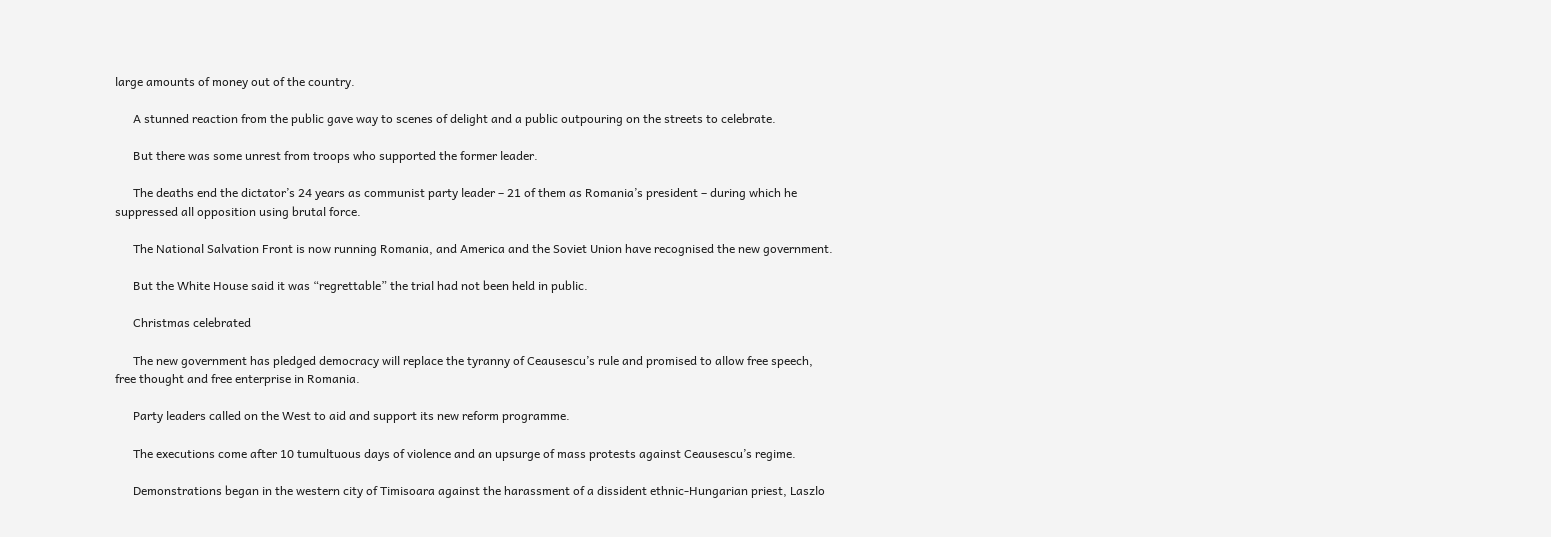large amounts of money out of the country.

      A stunned reaction from the public gave way to scenes of delight and a public outpouring on the streets to celebrate.

      But there was some unrest from troops who supported the former leader.

      The deaths end the dictator’s 24 years as communist party leader – 21 of them as Romania’s president – during which he suppressed all opposition using brutal force.

      The National Salvation Front is now running Romania, and America and the Soviet Union have recognised the new government.

      But the White House said it was “regrettable” the trial had not been held in public.

      Christmas celebrated

      The new government has pledged democracy will replace the tyranny of Ceausescu’s rule and promised to allow free speech, free thought and free enterprise in Romania.

      Party leaders called on the West to aid and support its new reform programme.

      The executions come after 10 tumultuous days of violence and an upsurge of mass protests against Ceausescu’s regime.

      Demonstrations began in the western city of Timisoara against the harassment of a dissident ethnic-Hungarian priest, Laszlo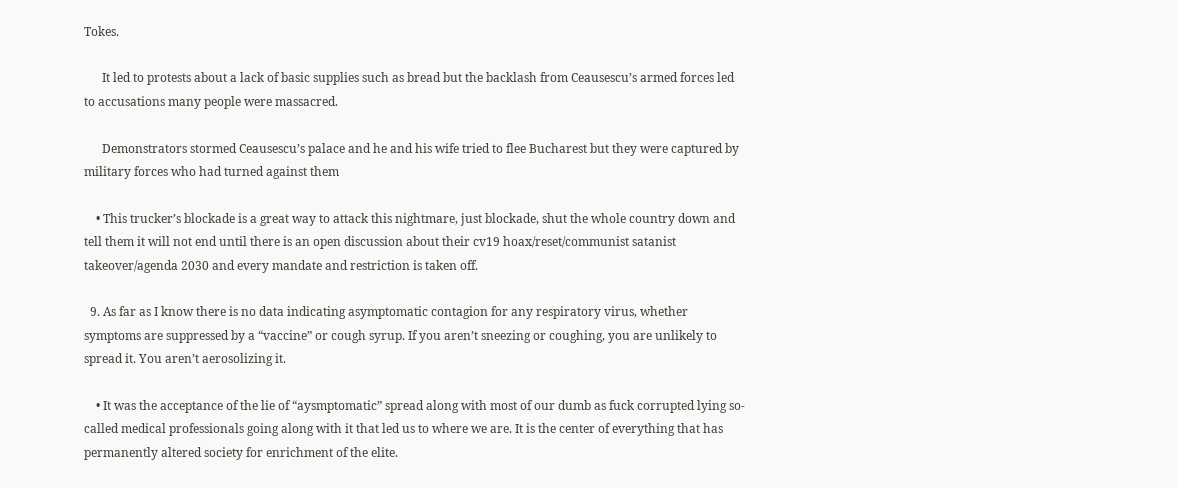Tokes.

      It led to protests about a lack of basic supplies such as bread but the backlash from Ceausescu’s armed forces led to accusations many people were massacred.

      Demonstrators stormed Ceausescu’s palace and he and his wife tried to flee Bucharest but they were captured by military forces who had turned against them

    • This trucker’s blockade is a great way to attack this nightmare, just blockade, shut the whole country down and tell them it will not end until there is an open discussion about their cv19 hoax/reset/communist satanist takeover/agenda 2030 and every mandate and restriction is taken off.

  9. As far as I know there is no data indicating asymptomatic contagion for any respiratory virus, whether symptoms are suppressed by a “vaccine” or cough syrup. If you aren’t sneezing or coughing, you are unlikely to spread it. You aren’t aerosolizing it.

    • It was the acceptance of the lie of “aysmptomatic” spread along with most of our dumb as fuck corrupted lying so-called medical professionals going along with it that led us to where we are. It is the center of everything that has permanently altered society for enrichment of the elite.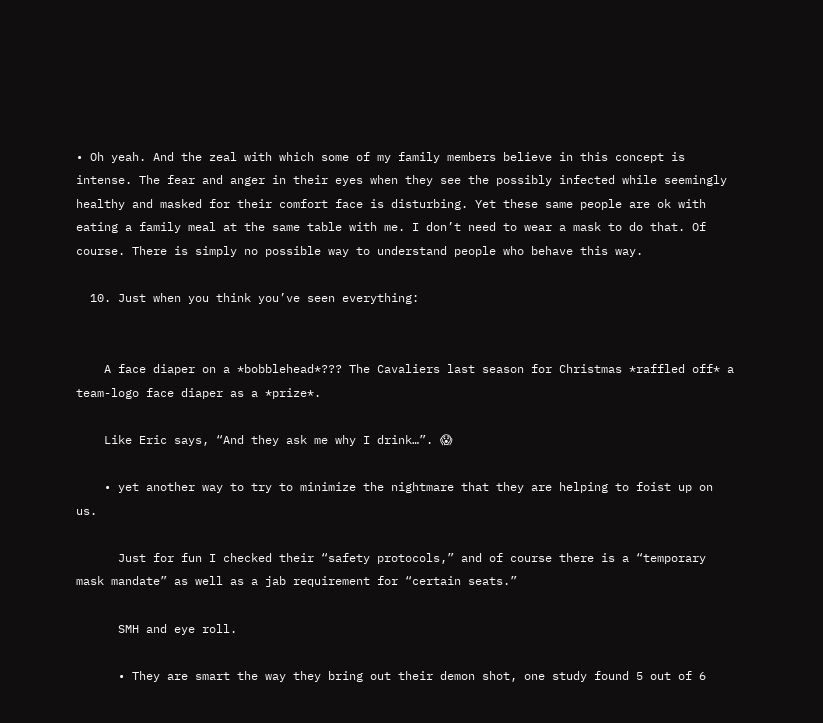• Oh yeah. And the zeal with which some of my family members believe in this concept is intense. The fear and anger in their eyes when they see the possibly infected while seemingly healthy and masked for their comfort face is disturbing. Yet these same people are ok with eating a family meal at the same table with me. I don’t need to wear a mask to do that. Of course. There is simply no possible way to understand people who behave this way.

  10. Just when you think you’ve seen everything:


    A face diaper on a *bobblehead*??? The Cavaliers last season for Christmas *raffled off* a team-logo face diaper as a *prize*.

    Like Eric says, “And they ask me why I drink…”. 😱

    • yet another way to try to minimize the nightmare that they are helping to foist up on us.

      Just for fun I checked their “safety protocols,” and of course there is a “temporary mask mandate” as well as a jab requirement for “certain seats.”

      SMH and eye roll.

      • They are smart the way they bring out their demon shot, one study found 5 out of 6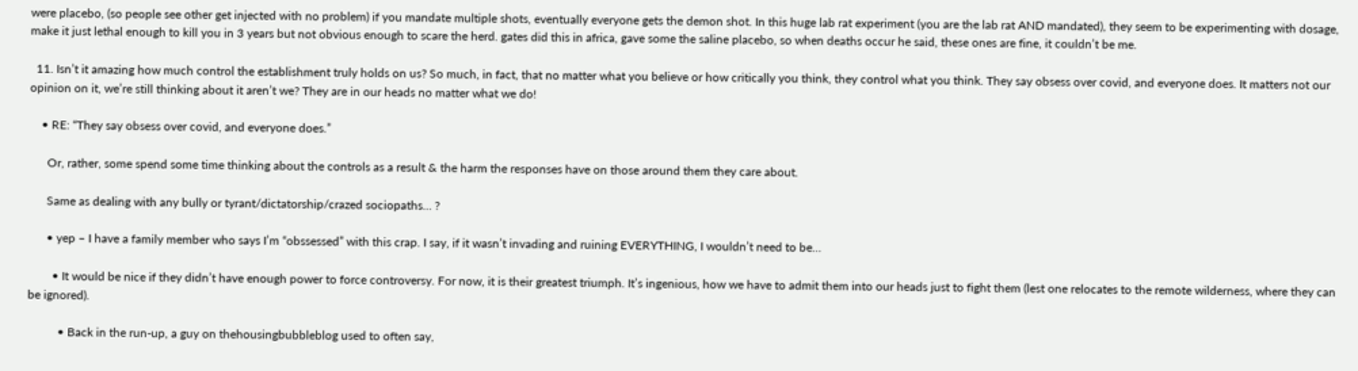were placebo, (so people see other get injected with no problem) if you mandate multiple shots, eventually everyone gets the demon shot. In this huge lab rat experiment (you are the lab rat AND mandated), they seem to be experimenting with dosage, make it just lethal enough to kill you in 3 years but not obvious enough to scare the herd. gates did this in africa, gave some the saline placebo, so when deaths occur he said, these ones are fine, it couldn’t be me.

  11. Isn’t it amazing how much control the establishment truly holds on us? So much, in fact, that no matter what you believe or how critically you think, they control what you think. They say obsess over covid, and everyone does. It matters not our opinion on it, we’re still thinking about it aren’t we? They are in our heads no matter what we do!

    • RE: “They say obsess over covid, and everyone does.”

      Or, rather, some spend some time thinking about the controls as a result & the harm the responses have on those around them they care about.

      Same as dealing with any bully or tyrant/dictatorship/crazed sociopaths… ?

      • yep – I have a family member who says I’m “obssessed” with this crap. I say, if it wasn’t invading and ruining EVERYTHING, I wouldn’t need to be…

        • It would be nice if they didn’t have enough power to force controversy. For now, it is their greatest triumph. It’s ingenious, how we have to admit them into our heads just to fight them (lest one relocates to the remote wilderness, where they can be ignored).

          • Back in the run-up, a guy on thehousingbubbleblog used to often say,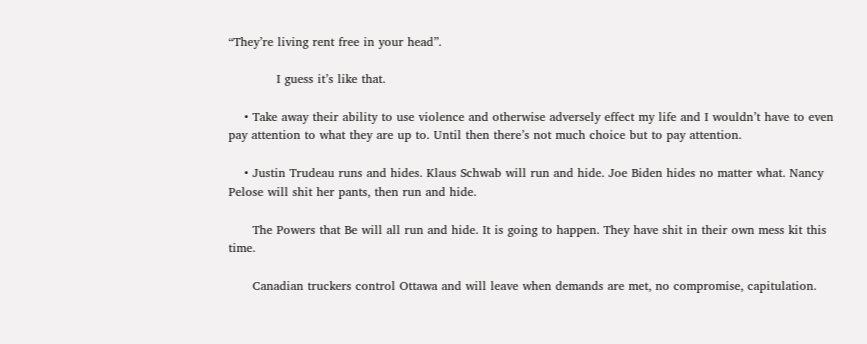“They’re living rent free in your head”.

            I guess it’s like that.

    • Take away their ability to use violence and otherwise adversely effect my life and I wouldn’t have to even pay attention to what they are up to. Until then there’s not much choice but to pay attention.

    • Justin Trudeau runs and hides. Klaus Schwab will run and hide. Joe Biden hides no matter what. Nancy Pelose will shit her pants, then run and hide.

      The Powers that Be will all run and hide. It is going to happen. They have shit in their own mess kit this time.

      Canadian truckers control Ottawa and will leave when demands are met, no compromise, capitulation.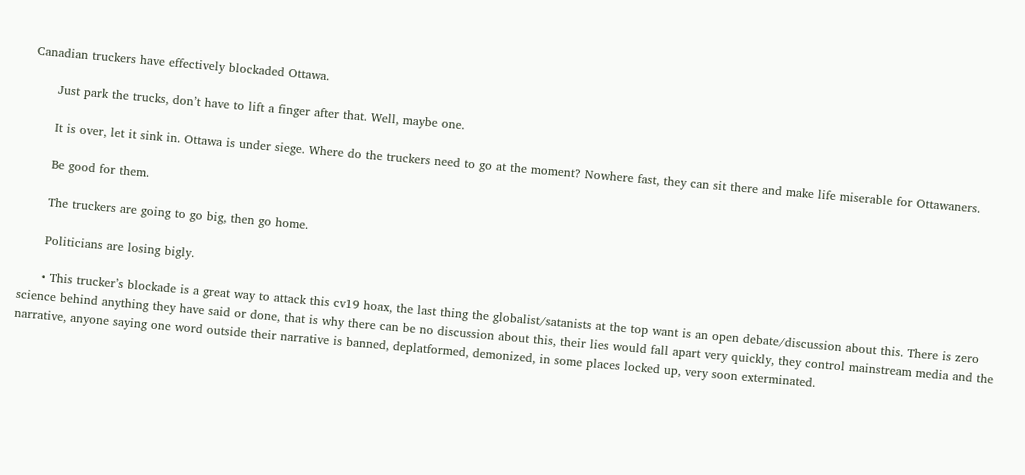Canadian truckers have effectively blockaded Ottawa.

      Just park the trucks, don’t have to lift a finger after that. Well, maybe one.

      It is over, let it sink in. Ottawa is under siege. Where do the truckers need to go at the moment? Nowhere fast, they can sit there and make life miserable for Ottawaners.

      Be good for them.

      The truckers are going to go big, then go home.

      Politicians are losing bigly.

      • This trucker’s blockade is a great way to attack this cv19 hoax, the last thing the globalist/satanists at the top want is an open debate/discussion about this. There is zero science behind anything they have said or done, that is why there can be no discussion about this, their lies would fall apart very quickly, they control mainstream media and the narrative, anyone saying one word outside their narrative is banned, deplatformed, demonized, in some places locked up, very soon exterminated.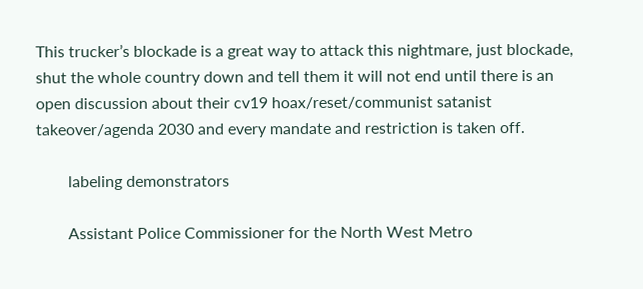This trucker’s blockade is a great way to attack this nightmare, just blockade, shut the whole country down and tell them it will not end until there is an open discussion about their cv19 hoax/reset/communist satanist takeover/agenda 2030 and every mandate and restriction is taken off.

        labeling demonstrators

        Assistant Police Commissioner for the North West Metro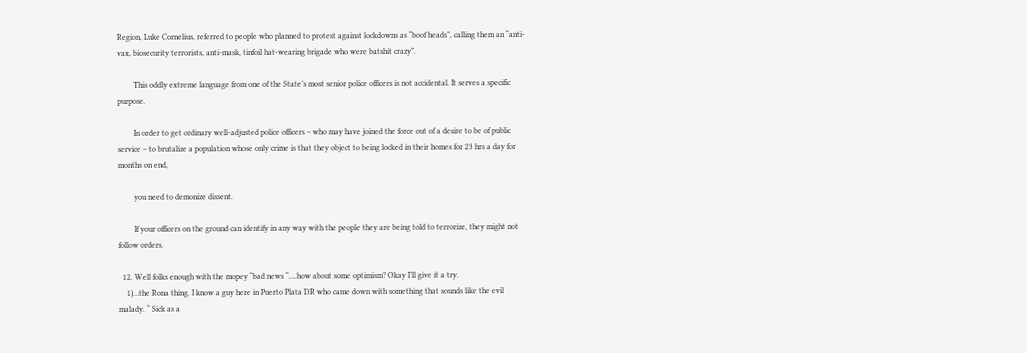Region, Luke Cornelius, referred to people who planned to protest against lockdowns as “boof heads”, calling them an “anti-vax, biosecurity terrorists, anti-mask, tinfoil hat-wearing brigade who were batshit crazy”.

        This oddly extreme language from one of the State’s most senior police officers is not accidental. It serves a specific purpose.

        In order to get ordinary well-adjusted police officers – who may have joined the force out of a desire to be of public service – to brutalize a population whose only crime is that they object to being locked in their homes for 23 hrs a day for months on end,

        you need to demonize dissent.

        If your officers on the ground can identify in any way with the people they are being told to terrorize, they might not follow orders.

  12. Well folks enough with the mopey “bad news “….how about some optimism? Okay I’ll give it a try.
    1)…the Rona thing. I know a guy here in Puerto Plata DR who came down with something that sounds like the evil malady. “ Sick as a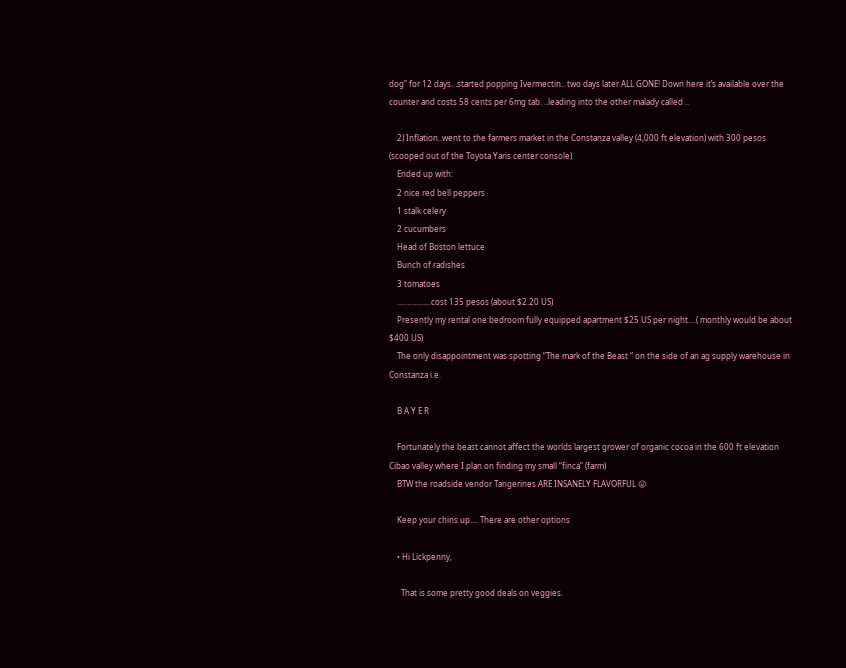dog” for 12 days…started popping Ivermectin.. two days later ALL GONE! Down here it’s available over the counter and costs 58 cents per 6mg tab. ..leading into the other malady called ..

    2) Inflation..went to the farmers market in the Constanza valley (4,000 ft elevation) with 300 pesos (scooped out of the Toyota Yaris center console)
    Ended up with:
    2 nice red bell peppers
    1 stalk celery
    2 cucumbers
    Head of Boston lettuce
    Bunch of radishes
    3 tomatoes
    ……………..cost 135 pesos (about $2.20 US)
    Presently my rental one bedroom fully equipped apartment $25 US per night….( monthly would be about $400 US)
    The only disappointment was spotting “The mark of the Beast “ on the side of an ag supply warehouse in Constanza i.e.

    B A Y E R

    Fortunately the beast cannot affect the worlds largest grower of organic cocoa in the 600 ft elevation Cibao valley where I plan on finding my small “finca” (farm)
    BTW the roadside vendor Tangerines ARE INSANELY FLAVORFUL 😛

    Keep your chins up…. There are other options

    • Hi Lickpenny,

      That is some pretty good deals on veggies.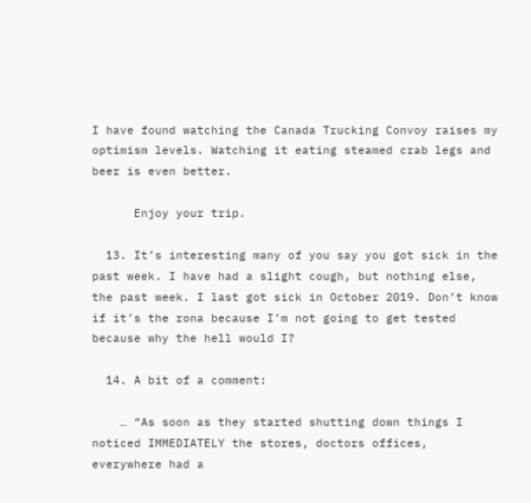I have found watching the Canada Trucking Convoy raises my optimism levels. Watching it eating steamed crab legs and beer is even better.

      Enjoy your trip.

  13. It’s interesting many of you say you got sick in the past week. I have had a slight cough, but nothing else, the past week. I last got sick in October 2019. Don’t know if it’s the rona because I’m not going to get tested because why the hell would I?

  14. A bit of a comment:

    … “As soon as they started shutting down things I noticed IMMEDIATELY the stores, doctors offices, everywhere had a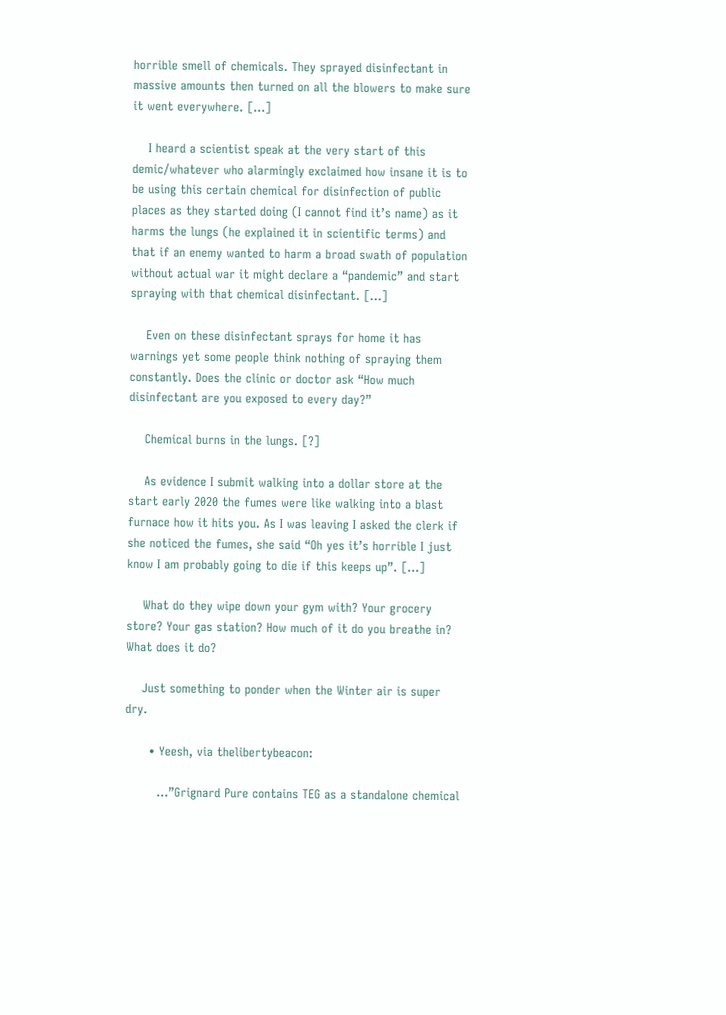horrible smell of chemicals. They sprayed disinfectant in massive amounts then turned on all the blowers to make sure it went everywhere. […]

    I heard a scientist speak at the very start of this demic/whatever who alarmingly exclaimed how insane it is to be using this certain chemical for disinfection of public places as they started doing (I cannot find it’s name) as it harms the lungs (he explained it in scientific terms) and that if an enemy wanted to harm a broad swath of population without actual war it might declare a “pandemic” and start spraying with that chemical disinfectant. […]

    Even on these disinfectant sprays for home it has warnings yet some people think nothing of spraying them constantly. Does the clinic or doctor ask “How much disinfectant are you exposed to every day?”

    Chemical burns in the lungs. [?]

    As evidence I submit walking into a dollar store at the start early 2020 the fumes were like walking into a blast furnace how it hits you. As I was leaving I asked the clerk if she noticed the fumes, she said “Oh yes it’s horrible I just know I am probably going to die if this keeps up”. […]

    What do they wipe down your gym with? Your grocery store? Your gas station? How much of it do you breathe in? What does it do?

    Just something to ponder when the Winter air is super dry.

      • Yeesh, via thelibertybeacon:

        …”Grignard Pure contains TEG as a standalone chemical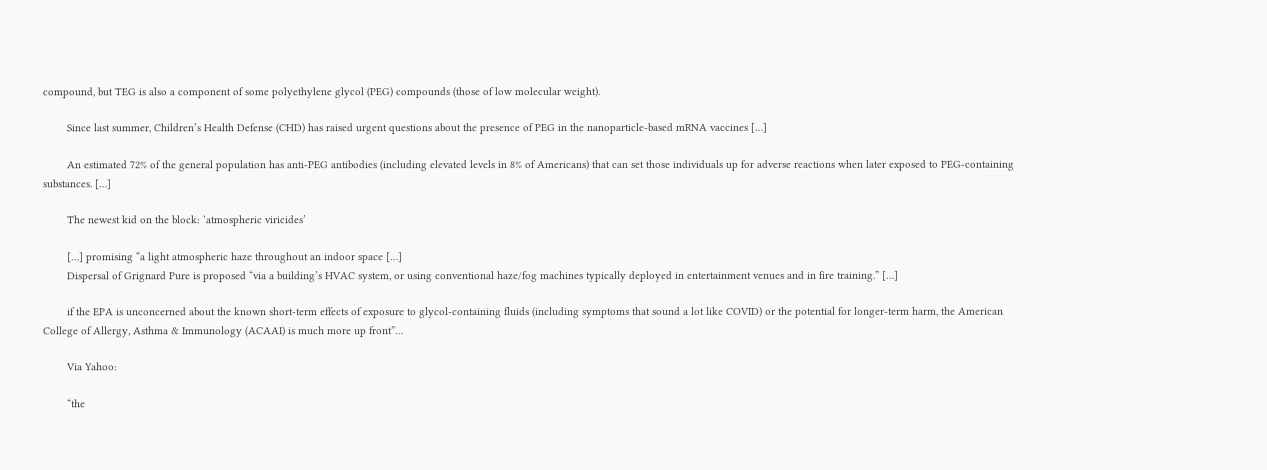compound, but TEG is also a component of some polyethylene glycol (PEG) compounds (those of low molecular weight).

        Since last summer, Children’s Health Defense (CHD) has raised urgent questions about the presence of PEG in the nanoparticle-based mRNA vaccines […]

        An estimated 72% of the general population has anti-PEG antibodies (including elevated levels in 8% of Americans) that can set those individuals up for adverse reactions when later exposed to PEG-containing substances. […]

        The newest kid on the block: ‘atmospheric viricides’

        […] promising “a light atmospheric haze throughout an indoor space […]
        Dispersal of Grignard Pure is proposed “via a building’s HVAC system, or using conventional haze/fog machines typically deployed in entertainment venues and in fire training.” […]

        if the EPA is unconcerned about the known short-term effects of exposure to glycol-containing fluids (including symptoms that sound a lot like COVID) or the potential for longer-term harm, the American College of Allergy, Asthma & Immunology (ACAAI) is much more up front”…

        Via Yahoo:

        “the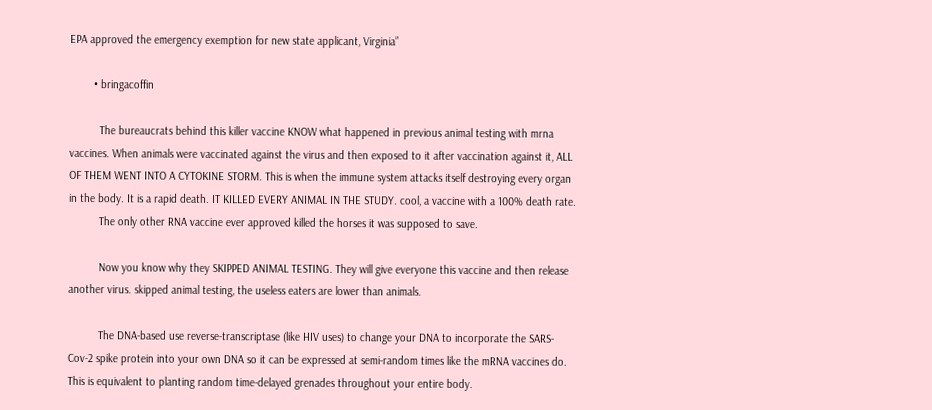EPA approved the emergency exemption for new state applicant, Virginia”

        • bringacoffin

          The bureaucrats behind this killer vaccine KNOW what happened in previous animal testing with mrna vaccines. When animals were vaccinated against the virus and then exposed to it after vaccination against it, ALL OF THEM WENT INTO A CYTOKINE STORM. This is when the immune system attacks itself destroying every organ in the body. It is a rapid death. IT KILLED EVERY ANIMAL IN THE STUDY. cool, a vaccine with a 100% death rate.
          The only other RNA vaccine ever approved killed the horses it was supposed to save.

          Now you know why they SKIPPED ANIMAL TESTING. They will give everyone this vaccine and then release another virus. skipped animal testing, the useless eaters are lower than animals.

          The DNA-based use reverse-transcriptase (like HIV uses) to change your DNA to incorporate the SARS-Cov-2 spike protein into your own DNA so it can be expressed at semi-random times like the mRNA vaccines do. This is equivalent to planting random time-delayed grenades throughout your entire body.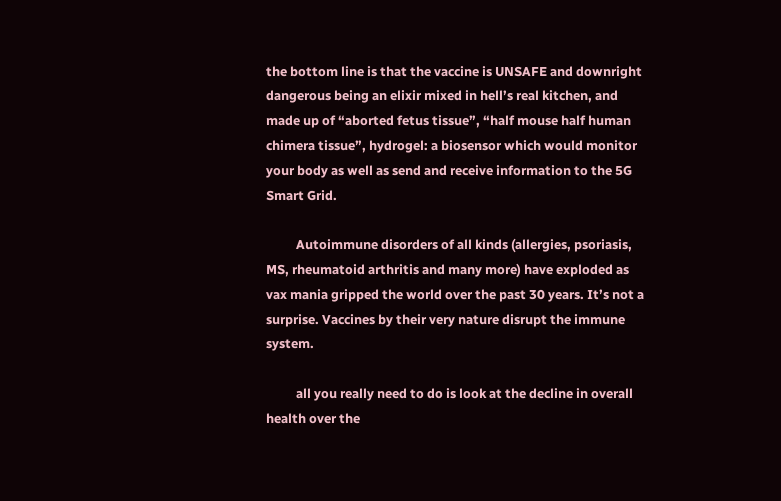the bottom line is that the vaccine is UNSAFE and downright dangerous being an elixir mixed in hell’s real kitchen, and made up of “aborted fetus tissue”, “half mouse half human chimera tissue”, hydrogel: a biosensor which would monitor your body as well as send and receive information to the 5G Smart Grid.

          Autoimmune disorders of all kinds (allergies, psoriasis, MS, rheumatoid arthritis and many more) have exploded as vax mania gripped the world over the past 30 years. It’s not a surprise. Vaccines by their very nature disrupt the immune system.

          all you really need to do is look at the decline in overall health over the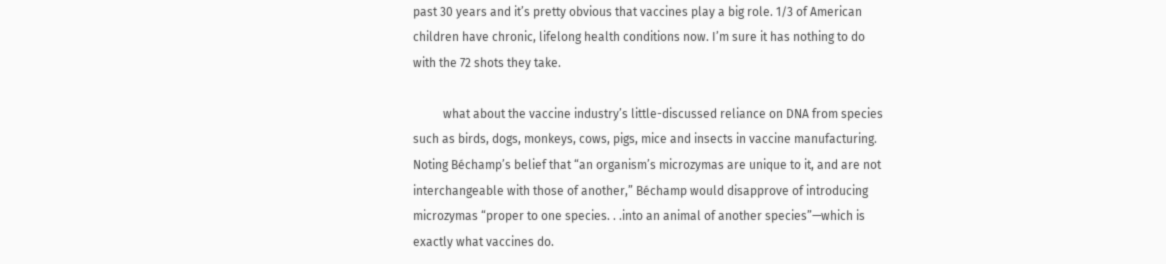past 30 years and it’s pretty obvious that vaccines play a big role. 1/3 of American children have chronic, lifelong health conditions now. I’m sure it has nothing to do with the 72 shots they take.

          what about the vaccine industry’s little-discussed reliance on DNA from species such as birds, dogs, monkeys, cows, pigs, mice and insects in vaccine manufacturing. Noting Béchamp’s belief that “an organism’s microzymas are unique to it, and are not interchangeable with those of another,” Béchamp would disapprove of introducing microzymas “proper to one species. . .into an animal of another species”—which is exactly what vaccines do.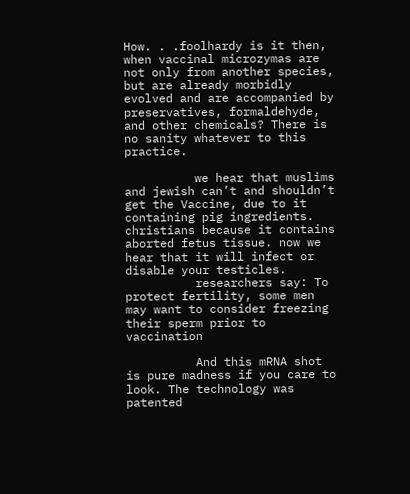How. . .foolhardy is it then, when vaccinal microzymas are not only from another species, but are already morbidly evolved and are accompanied by preservatives, formaldehyde, and other chemicals? There is no sanity whatever to this practice.

          we hear that muslims and jewish can’t and shouldn’t get the Vaccine, due to it containing pig ingredients. christians because it contains aborted fetus tissue. now we hear that it will infect or disable your testicles.
          researchers say: To protect fertility, some men may want to consider freezing their sperm prior to vaccination

          And this mRNA shot is pure madness if you care to look. The technology was patented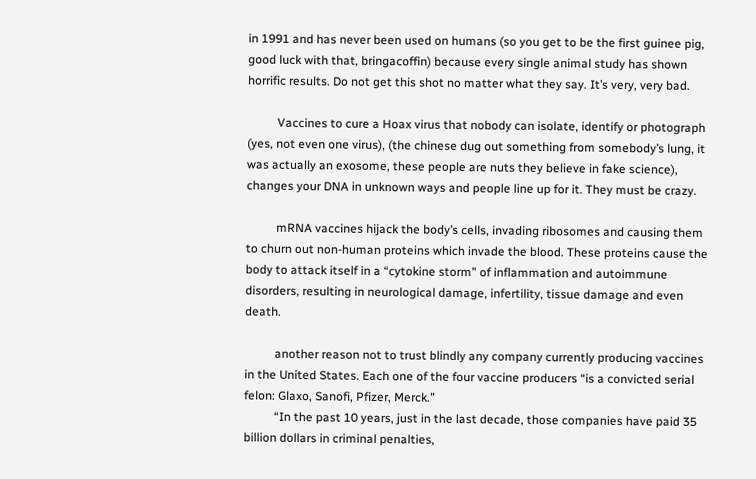in 1991 and has never been used on humans (so you get to be the first guinee pig, good luck with that, bringacoffin) because every single animal study has shown horrific results. Do not get this shot no matter what they say. It’s very, very bad.

          Vaccines to cure a Hoax virus that nobody can isolate, identify or photograph (yes, not even one virus), (the chinese dug out something from somebody’s lung, it was actually an exosome, these people are nuts they believe in fake science), changes your DNA in unknown ways and people line up for it. They must be crazy.

          mRNA vaccines hijack the body’s cells, invading ribosomes and causing them to churn out non-human proteins which invade the blood. These proteins cause the body to attack itself in a “cytokine storm” of inflammation and autoimmune disorders, resulting in neurological damage, infertility, tissue damage and even death.

          another reason not to trust blindly any company currently producing vaccines in the United States. Each one of the four vaccine producers “is a convicted serial felon: Glaxo, Sanofi, Pfizer, Merck.”
          “In the past 10 years, just in the last decade, those companies have paid 35 billion dollars in criminal penalties,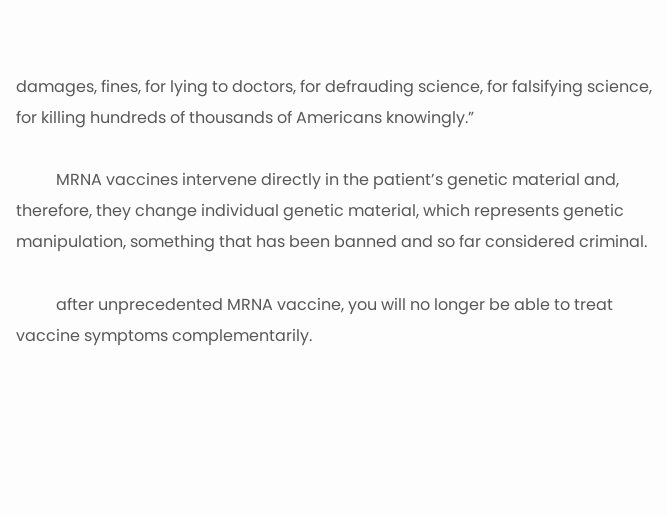damages, fines, for lying to doctors, for defrauding science, for falsifying science, for killing hundreds of thousands of Americans knowingly.”

          MRNA vaccines intervene directly in the patient’s genetic material and, therefore, they change individual genetic material, which represents genetic manipulation, something that has been banned and so far considered criminal.

          after unprecedented MRNA vaccine, you will no longer be able to treat vaccine symptoms complementarily.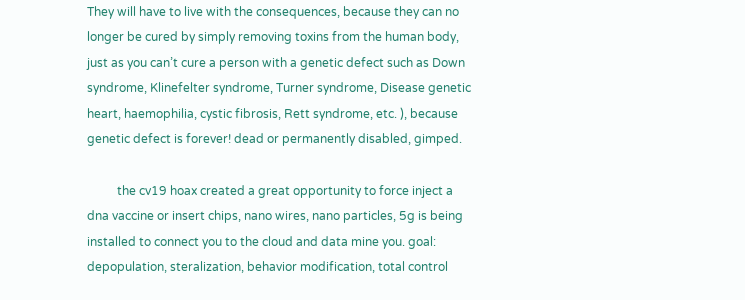They will have to live with the consequences, because they can no longer be cured by simply removing toxins from the human body, just as you can’t cure a person with a genetic defect such as Down syndrome, Klinefelter syndrome, Turner syndrome, Disease genetic heart, haemophilia, cystic fibrosis, Rett syndrome, etc. ), because genetic defect is forever! dead or permanently disabled, gimped.

          the cv19 hoax created a great opportunity to force inject a dna vaccine or insert chips, nano wires, nano particles, 5g is being installed to connect you to the cloud and data mine you. goal: depopulation, steralization, behavior modification, total control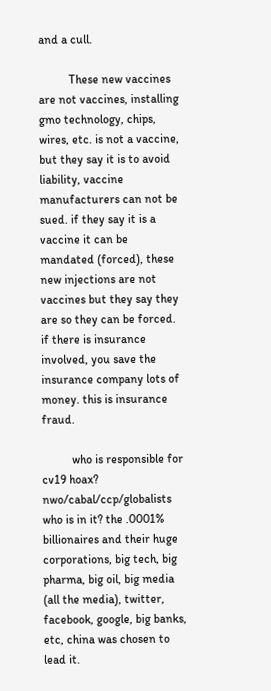and a cull.

          These new vaccines are not vaccines, installing gmo technology, chips, wires, etc. is not a vaccine, but they say it is to avoid liability, vaccine manufacturers can not be sued. if they say it is a vaccine it can be mandated (forced), these new injections are not vaccines but they say they are so they can be forced. if there is insurance involved, you save the insurance company lots of money. this is insurance fraud.

          who is responsible for cv19 hoax? nwo/cabal/ccp/globalists who is in it? the .0001% billionaires and their huge corporations, big tech, big pharma, big oil, big media (all the media), twitter, facebook, google, big banks, etc, china was chosen to lead it.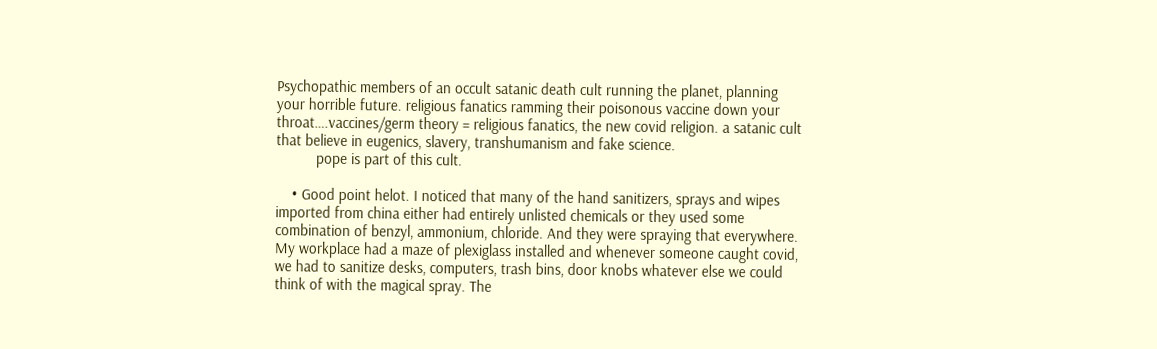Psychopathic members of an occult satanic death cult running the planet, planning your horrible future. religious fanatics ramming their poisonous vaccine down your throat….vaccines/germ theory = religious fanatics, the new covid religion. a satanic cult that believe in eugenics, slavery, transhumanism and fake science.
          pope is part of this cult.

    • Good point helot. I noticed that many of the hand sanitizers, sprays and wipes imported from china either had entirely unlisted chemicals or they used some combination of benzyl, ammonium, chloride. And they were spraying that everywhere. My workplace had a maze of plexiglass installed and whenever someone caught covid, we had to sanitize desks, computers, trash bins, door knobs whatever else we could think of with the magical spray. The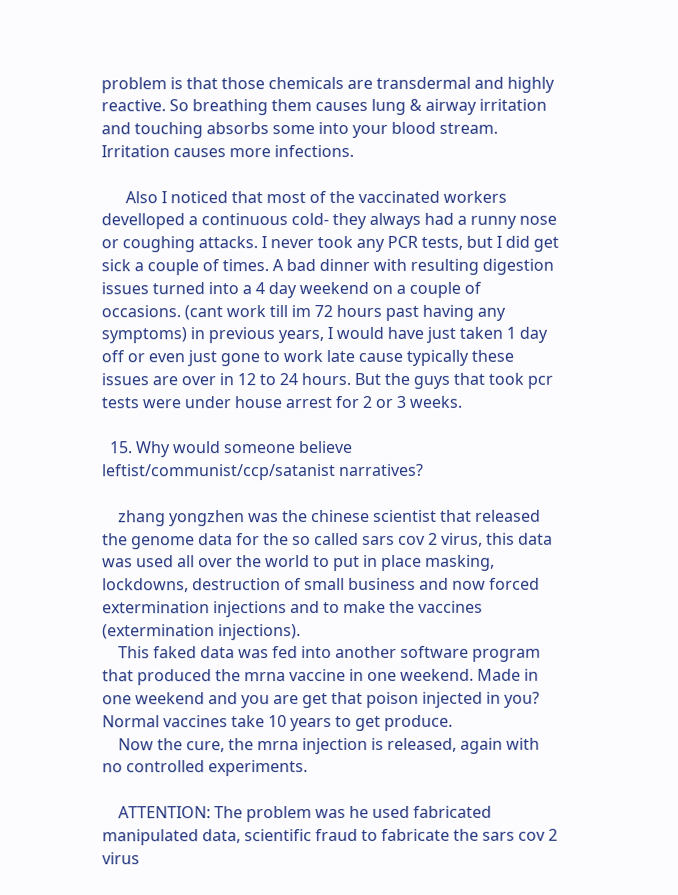problem is that those chemicals are transdermal and highly reactive. So breathing them causes lung & airway irritation and touching absorbs some into your blood stream. Irritation causes more infections.

      Also I noticed that most of the vaccinated workers develloped a continuous cold- they always had a runny nose or coughing attacks. I never took any PCR tests, but I did get sick a couple of times. A bad dinner with resulting digestion issues turned into a 4 day weekend on a couple of occasions. (cant work till im 72 hours past having any symptoms) in previous years, I would have just taken 1 day off or even just gone to work late cause typically these issues are over in 12 to 24 hours. But the guys that took pcr tests were under house arrest for 2 or 3 weeks.

  15. Why would someone believe leftist/communist/ccp/satanist narratives?

    zhang yongzhen was the chinese scientist that released the genome data for the so called sars cov 2 virus, this data was used all over the world to put in place masking, lockdowns, destruction of small business and now forced extermination injections and to make the vaccines (extermination injections).
    This faked data was fed into another software program that produced the mrna vaccine in one weekend. Made in one weekend and you are get that poison injected in you? Normal vaccines take 10 years to get produce.
    Now the cure, the mrna injection is released, again with no controlled experiments.

    ATTENTION: The problem was he used fabricated manipulated data, scientific fraud to fabricate the sars cov 2 virus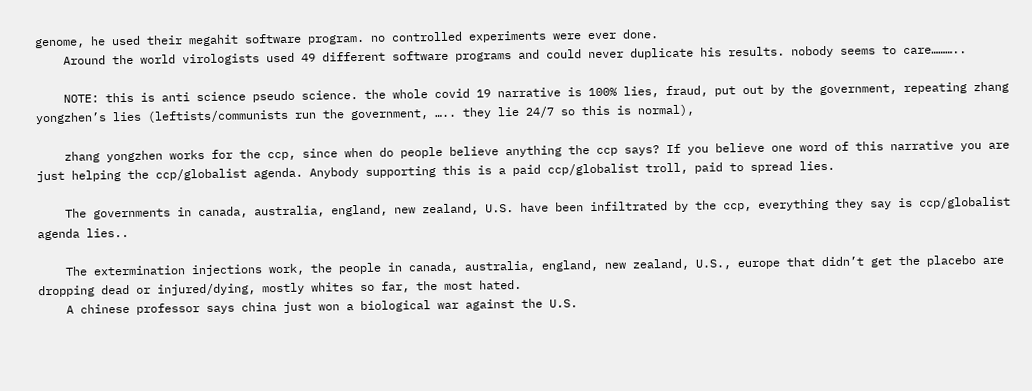genome, he used their megahit software program. no controlled experiments were ever done.
    Around the world virologists used 49 different software programs and could never duplicate his results. nobody seems to care………..

    NOTE: this is anti science pseudo science. the whole covid 19 narrative is 100% lies, fraud, put out by the government, repeating zhang yongzhen’s lies (leftists/communists run the government, ….. they lie 24/7 so this is normal),

    zhang yongzhen works for the ccp, since when do people believe anything the ccp says? If you believe one word of this narrative you are just helping the ccp/globalist agenda. Anybody supporting this is a paid ccp/globalist troll, paid to spread lies.

    The governments in canada, australia, england, new zealand, U.S. have been infiltrated by the ccp, everything they say is ccp/globalist agenda lies..

    The extermination injections work, the people in canada, australia, england, new zealand, U.S., europe that didn’t get the placebo are dropping dead or injured/dying, mostly whites so far, the most hated.
    A chinese professor says china just won a biological war against the U.S.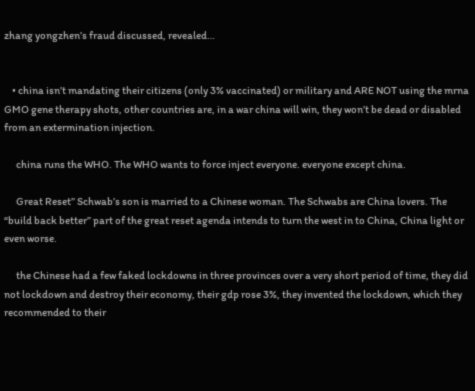zhang yongzhen’s fraud discussed, revealed…


    • china isn’t mandating their citizens (only 3% vaccinated) or military and ARE NOT using the mrna GMO gene therapy shots, other countries are, in a war china will win, they won’t be dead or disabled from an extermination injection.

      china runs the WHO. The WHO wants to force inject everyone. everyone except china.

      Great Reset” Schwab’s son is married to a Chinese woman. The Schwabs are China lovers. The “build back better” part of the great reset agenda intends to turn the west in to China, China light or even worse.

      the Chinese had a few faked lockdowns in three provinces over a very short period of time, they did not lockdown and destroy their economy, their gdp rose 3%, they invented the lockdown, which they recommended to their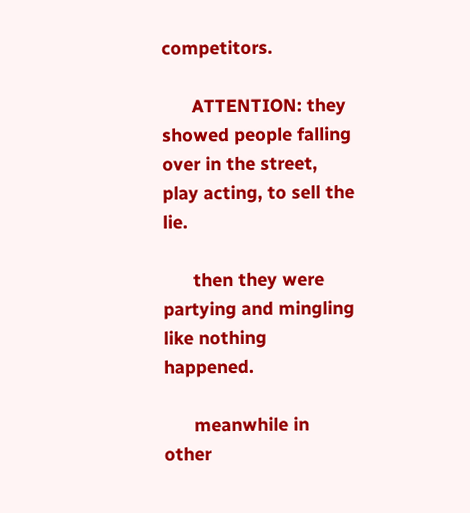competitors.

      ATTENTION: they showed people falling over in the street, play acting, to sell the lie.

      then they were partying and mingling like nothing happened.

      meanwhile in other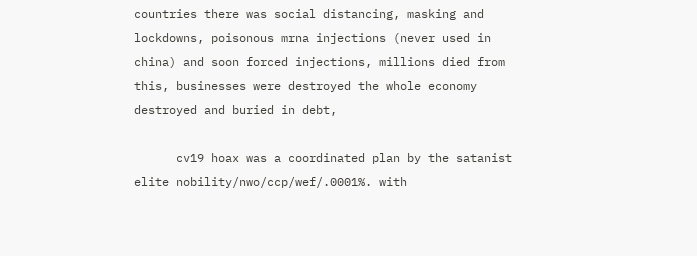countries there was social distancing, masking and lockdowns, poisonous mrna injections (never used in china) and soon forced injections, millions died from this, businesses were destroyed the whole economy destroyed and buried in debt,

      cv19 hoax was a coordinated plan by the satanist elite nobility/nwo/ccp/wef/.0001%. with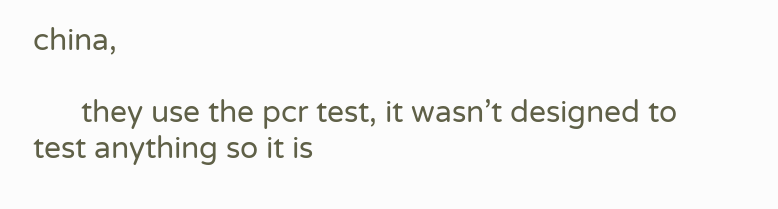china,

      they use the pcr test, it wasn’t designed to test anything so it is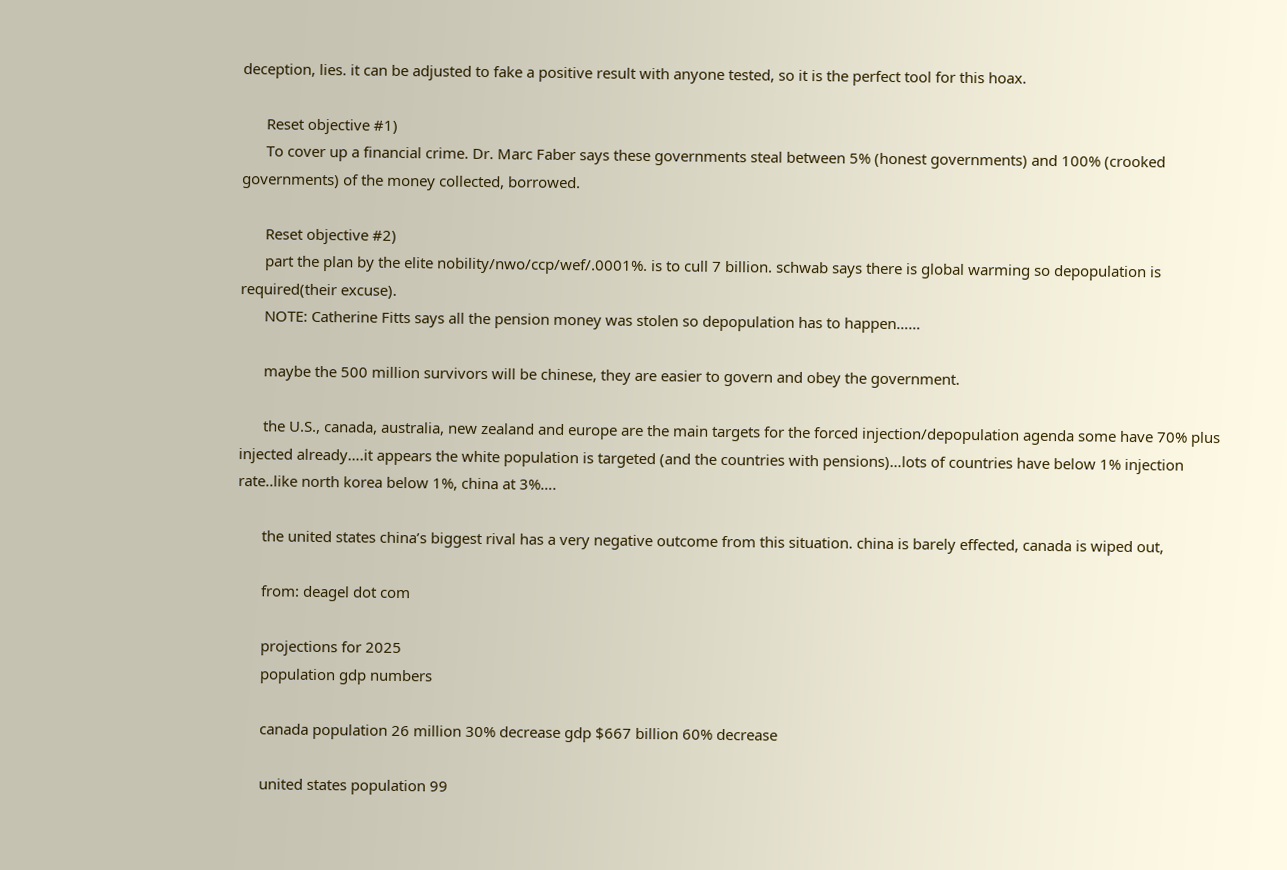deception, lies. it can be adjusted to fake a positive result with anyone tested, so it is the perfect tool for this hoax.

      Reset objective #1)
      To cover up a financial crime. Dr. Marc Faber says these governments steal between 5% (honest governments) and 100% (crooked governments) of the money collected, borrowed.

      Reset objective #2)
      part the plan by the elite nobility/nwo/ccp/wef/.0001%. is to cull 7 billion. schwab says there is global warming so depopulation is required(their excuse).
      NOTE: Catherine Fitts says all the pension money was stolen so depopulation has to happen……

      maybe the 500 million survivors will be chinese, they are easier to govern and obey the government.

      the U.S., canada, australia, new zealand and europe are the main targets for the forced injection/depopulation agenda some have 70% plus injected already….it appears the white population is targeted (and the countries with pensions)…lots of countries have below 1% injection rate..like north korea below 1%, china at 3%….

      the united states china’s biggest rival has a very negative outcome from this situation. china is barely effected, canada is wiped out,

      from: deagel dot com

      projections for 2025
      population gdp numbers

      canada population 26 million 30% decrease gdp $667 billion 60% decrease

      united states population 99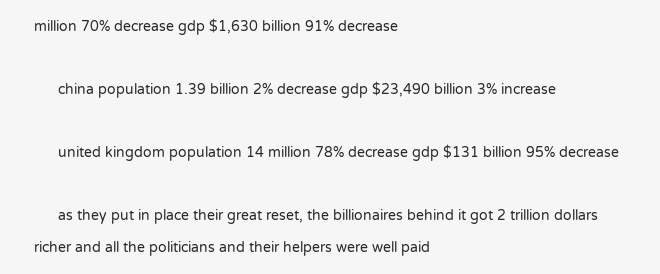million 70% decrease gdp $1,630 billion 91% decrease

      china population 1.39 billion 2% decrease gdp $23,490 billion 3% increase

      united kingdom population 14 million 78% decrease gdp $131 billion 95% decrease

      as they put in place their great reset, the billionaires behind it got 2 trillion dollars richer and all the politicians and their helpers were well paid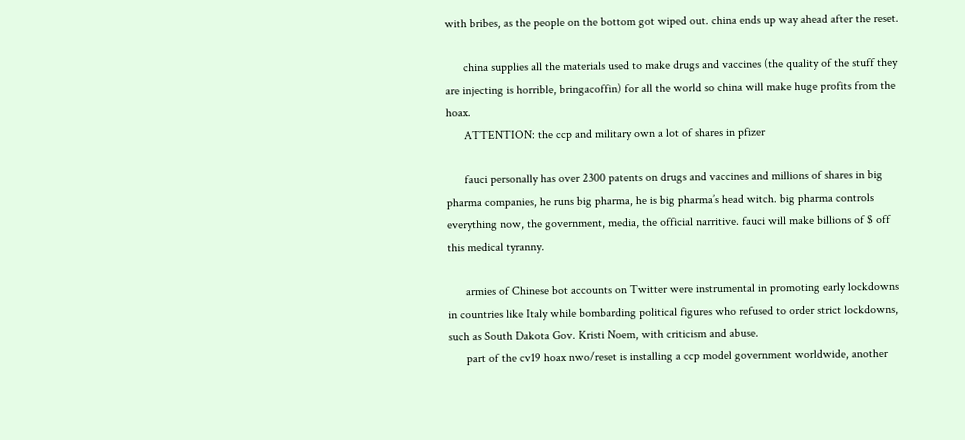with bribes, as the people on the bottom got wiped out. china ends up way ahead after the reset.

      china supplies all the materials used to make drugs and vaccines (the quality of the stuff they are injecting is horrible, bringacoffin) for all the world so china will make huge profits from the hoax.
      ATTENTION: the ccp and military own a lot of shares in pfizer

      fauci personally has over 2300 patents on drugs and vaccines and millions of shares in big pharma companies, he runs big pharma, he is big pharma’s head witch. big pharma controls everything now, the government, media, the official narritive. fauci will make billions of $ off this medical tyranny.

      armies of Chinese bot accounts on Twitter were instrumental in promoting early lockdowns in countries like Italy while bombarding political figures who refused to order strict lockdowns, such as South Dakota Gov. Kristi Noem, with criticism and abuse.
      part of the cv19 hoax nwo/reset is installing a ccp model government worldwide, another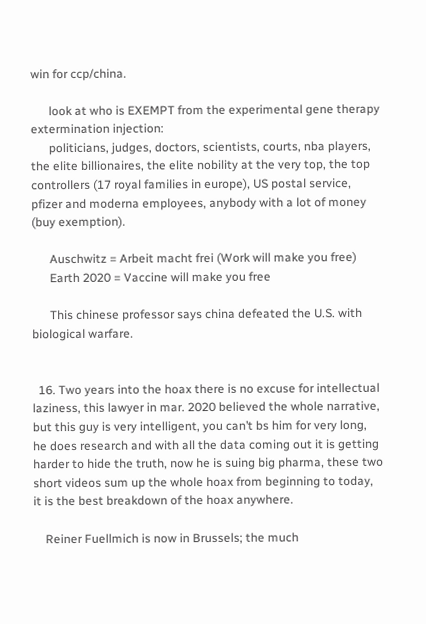win for ccp/china.

      look at who is EXEMPT from the experimental gene therapy extermination injection:
      politicians, judges, doctors, scientists, courts, nba players, the elite billionaires, the elite nobility at the very top, the top controllers (17 royal families in europe), US postal service, pfizer and moderna employees, anybody with a lot of money (buy exemption).

      Auschwitz = Arbeit macht frei (Work will make you free)
      Earth 2020 = Vaccine will make you free

      This chinese professor says china defeated the U.S. with biological warfare.


  16. Two years into the hoax there is no excuse for intellectual laziness, this lawyer in mar. 2020 believed the whole narrative, but this guy is very intelligent, you can’t bs him for very long, he does research and with all the data coming out it is getting harder to hide the truth, now he is suing big pharma, these two short videos sum up the whole hoax from beginning to today, it is the best breakdown of the hoax anywhere.

    Reiner Fuellmich is now in Brussels; the much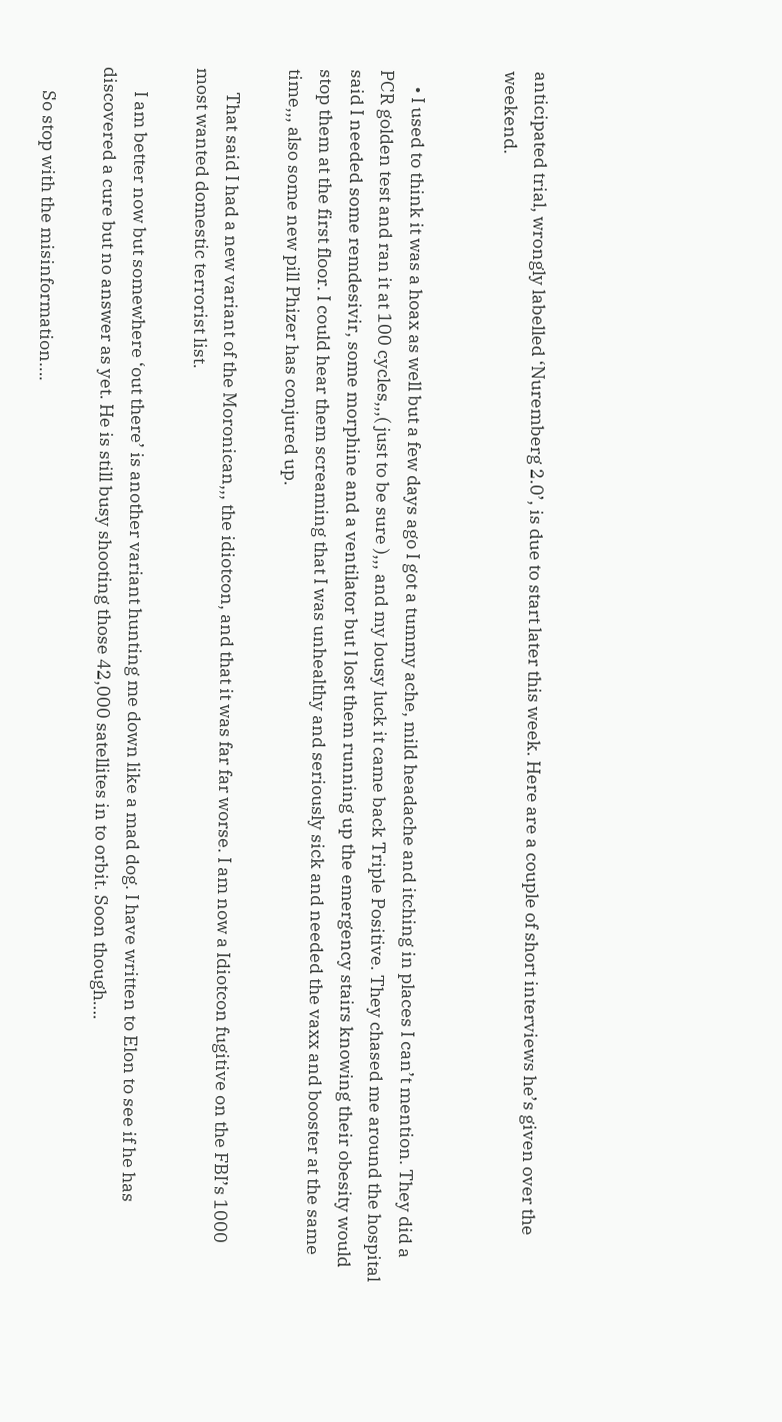anticipated trial, wrongly labelled ‘Nuremberg 2.0’, is due to start later this week. Here are a couple of short interviews he’s given over the weekend.


    • I used to think it was a hoax as well but a few days ago I got a tummy ache, mild headache and itching in places I can’t mention. They did a PCR golden test and ran it at 100 cycles,,,( just to be sure ),,, and my lousy luck it came back Triple Positive. They chased me around the hospital said I needed some remdesivir, some morphine and a ventilator but I lost them running up the emergency stairs knowing their obesity would stop them at the first floor. I could hear them screaming that I was unhealthy and seriously sick and needed the vaxx and booster at the same time,,, also some new pill Phizer has conjured up.

      That said I had a new variant of the Moronican,,, the idiotcon, and that it was far far worse. I am now a Idiotcon fugitive on the FBI’s 1000 most wanted domestic terrorist list.

      I am better now but somewhere ‘out there’ is another variant hunting me down like a mad dog. I have written to Elon to see if he has discovered a cure but no answer as yet. He is still busy shooting those 42,000 satellites in to orbit. Soon though….

      So stop with the misinformation….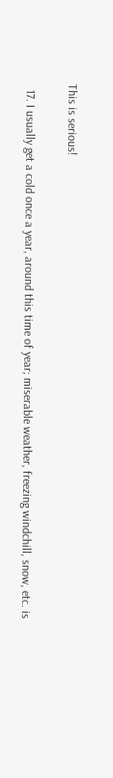This is serious!

  17. I usually get a cold once a year, around this time of year; miserable weather, freezing windchill, snow, etc. is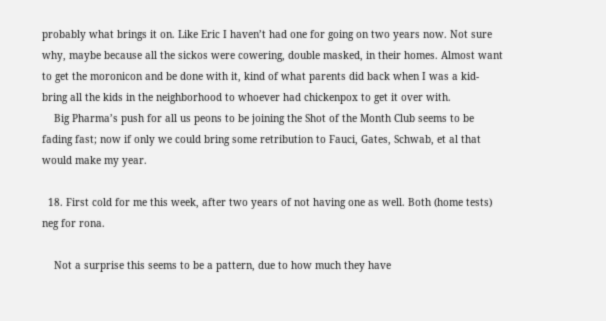probably what brings it on. Like Eric I haven’t had one for going on two years now. Not sure why, maybe because all the sickos were cowering, double masked, in their homes. Almost want to get the moronicon and be done with it, kind of what parents did back when I was a kid- bring all the kids in the neighborhood to whoever had chickenpox to get it over with.
    Big Pharma’s push for all us peons to be joining the Shot of the Month Club seems to be fading fast; now if only we could bring some retribution to Fauci, Gates, Schwab, et al that would make my year.

  18. First cold for me this week, after two years of not having one as well. Both (home tests) neg for rona.

    Not a surprise this seems to be a pattern, due to how much they have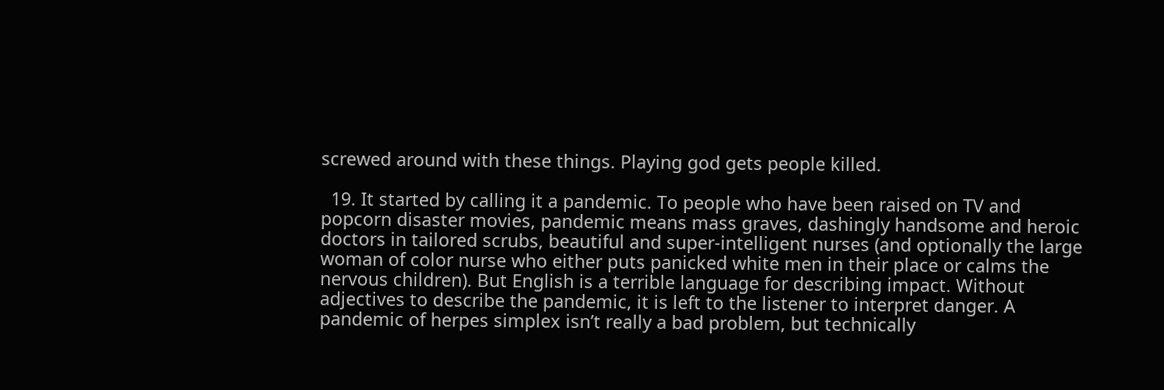screwed around with these things. Playing god gets people killed.

  19. It started by calling it a pandemic. To people who have been raised on TV and popcorn disaster movies, pandemic means mass graves, dashingly handsome and heroic doctors in tailored scrubs, beautiful and super-intelligent nurses (and optionally the large woman of color nurse who either puts panicked white men in their place or calms the nervous children). But English is a terrible language for describing impact. Without adjectives to describe the pandemic, it is left to the listener to interpret danger. A pandemic of herpes simplex isn’t really a bad problem, but technically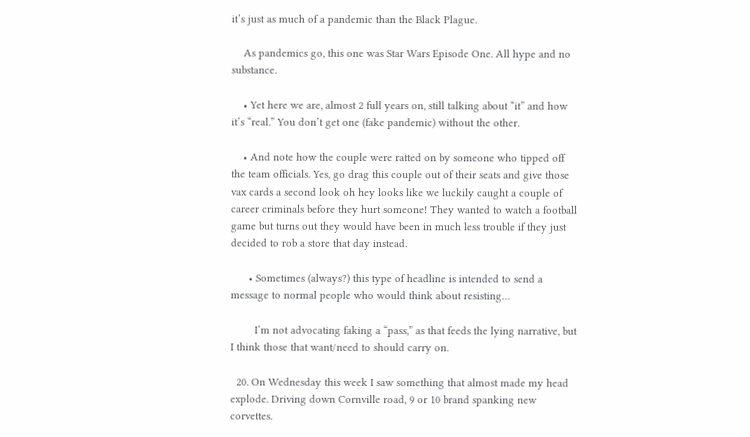it’s just as much of a pandemic than the Black Plague.

    As pandemics go, this one was Star Wars Episode One. All hype and no substance.

    • Yet here we are, almost 2 full years on, still talking about “it” and how it’s “real.” You don’t get one (fake pandemic) without the other.

    • And note how the couple were ratted on by someone who tipped off the team officials. Yes, go drag this couple out of their seats and give those vax cards a second look oh hey looks like we luckily caught a couple of career criminals before they hurt someone! They wanted to watch a football game but turns out they would have been in much less trouble if they just decided to rob a store that day instead.

      • Sometimes (always?) this type of headline is intended to send a message to normal people who would think about resisting…

        I’m not advocating faking a “pass,” as that feeds the lying narrative, but I think those that want/need to should carry on.

  20. On Wednesday this week I saw something that almost made my head explode. Driving down Cornville road, 9 or 10 brand spanking new corvettes.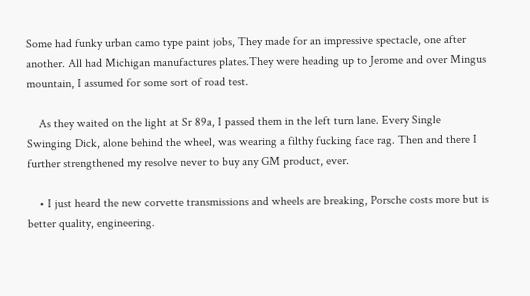Some had funky urban camo type paint jobs, They made for an impressive spectacle, one after another. All had Michigan manufactures plates.They were heading up to Jerome and over Mingus mountain, I assumed for some sort of road test.

    As they waited on the light at Sr 89a, I passed them in the left turn lane. Every Single Swinging Dick, alone behind the wheel, was wearing a filthy fucking face rag. Then and there I further strengthened my resolve never to buy any GM product, ever.

    • I just heard the new corvette transmissions and wheels are breaking, Porsche costs more but is better quality, engineering.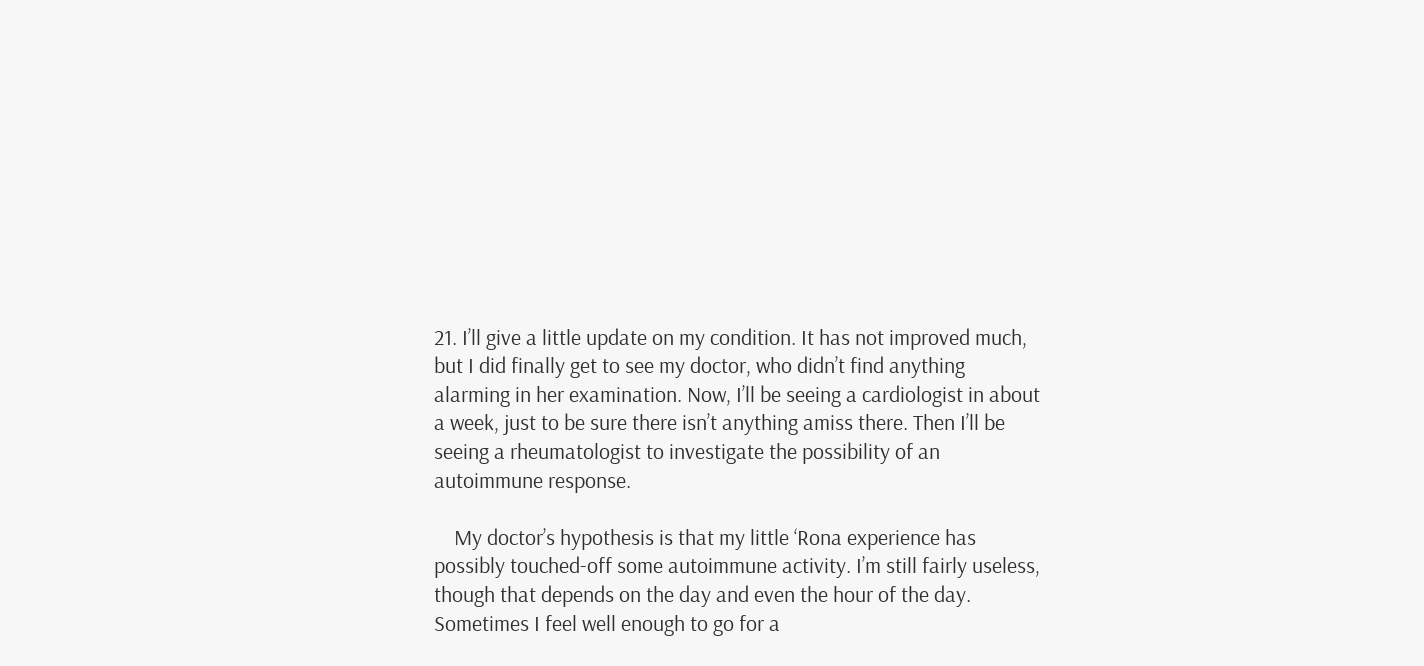21. I’ll give a little update on my condition. It has not improved much, but I did finally get to see my doctor, who didn’t find anything alarming in her examination. Now, I’ll be seeing a cardiologist in about a week, just to be sure there isn’t anything amiss there. Then I’ll be seeing a rheumatologist to investigate the possibility of an autoimmune response.

    My doctor’s hypothesis is that my little ‘Rona experience has possibly touched-off some autoimmune activity. I’m still fairly useless, though that depends on the day and even the hour of the day. Sometimes I feel well enough to go for a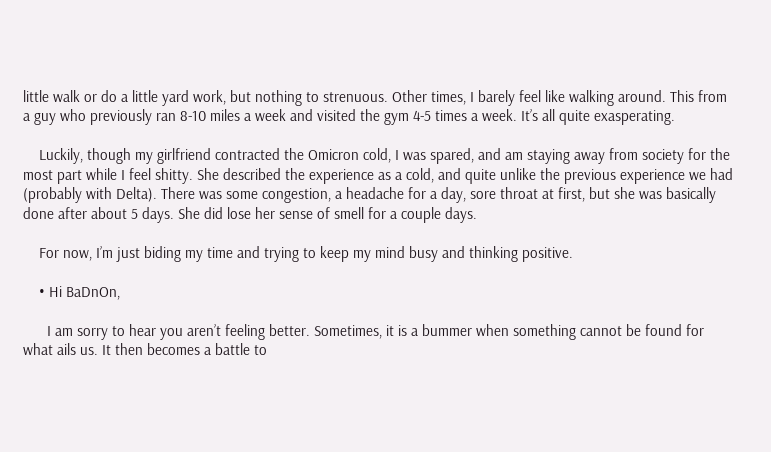little walk or do a little yard work, but nothing to strenuous. Other times, I barely feel like walking around. This from a guy who previously ran 8-10 miles a week and visited the gym 4-5 times a week. It’s all quite exasperating.

    Luckily, though my girlfriend contracted the Omicron cold, I was spared, and am staying away from society for the most part while I feel shitty. She described the experience as a cold, and quite unlike the previous experience we had (probably with Delta). There was some congestion, a headache for a day, sore throat at first, but she was basically done after about 5 days. She did lose her sense of smell for a couple days.

    For now, I’m just biding my time and trying to keep my mind busy and thinking positive.

    • Hi BaDnOn,

      I am sorry to hear you aren’t feeling better. Sometimes, it is a bummer when something cannot be found for what ails us. It then becomes a battle to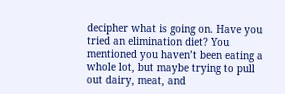decipher what is going on. Have you tried an elimination diet? You mentioned you haven’t been eating a whole lot, but maybe trying to pull out dairy, meat, and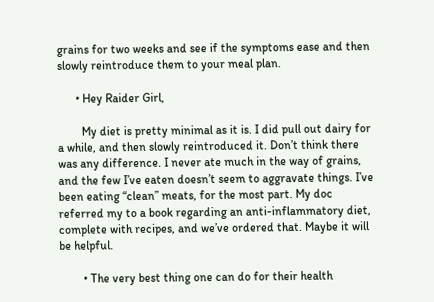grains for two weeks and see if the symptoms ease and then slowly reintroduce them to your meal plan.

      • Hey Raider Girl,

        My diet is pretty minimal as it is. I did pull out dairy for a while, and then slowly reintroduced it. Don’t think there was any difference. I never ate much in the way of grains, and the few I’ve eaten doesn’t seem to aggravate things. I’ve been eating “clean” meats, for the most part. My doc referred my to a book regarding an anti-inflammatory diet, complete with recipes, and we’ve ordered that. Maybe it will be helpful.

        • The very best thing one can do for their health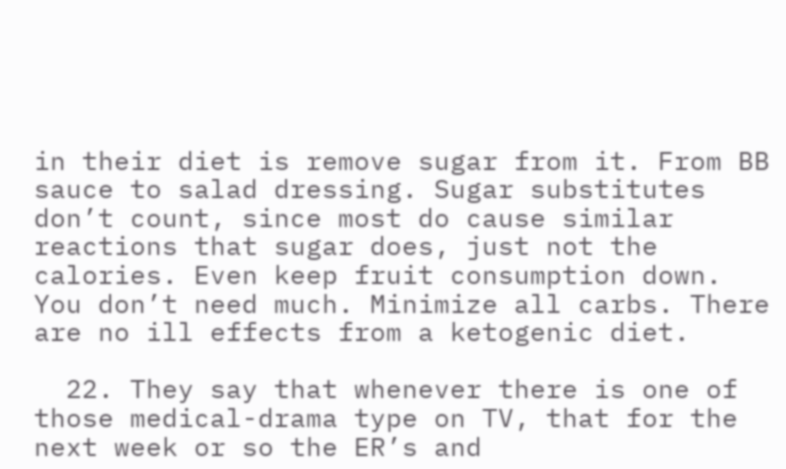in their diet is remove sugar from it. From BB sauce to salad dressing. Sugar substitutes don’t count, since most do cause similar reactions that sugar does, just not the calories. Even keep fruit consumption down. You don’t need much. Minimize all carbs. There are no ill effects from a ketogenic diet.

  22. They say that whenever there is one of those medical-drama type on TV, that for the next week or so the ER’s and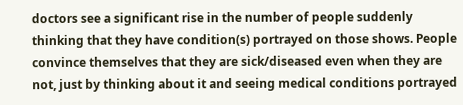doctors see a significant rise in the number of people suddenly thinking that they have condition(s) portrayed on those shows. People convince themselves that they are sick/diseased even when they are not, just by thinking about it and seeing medical conditions portrayed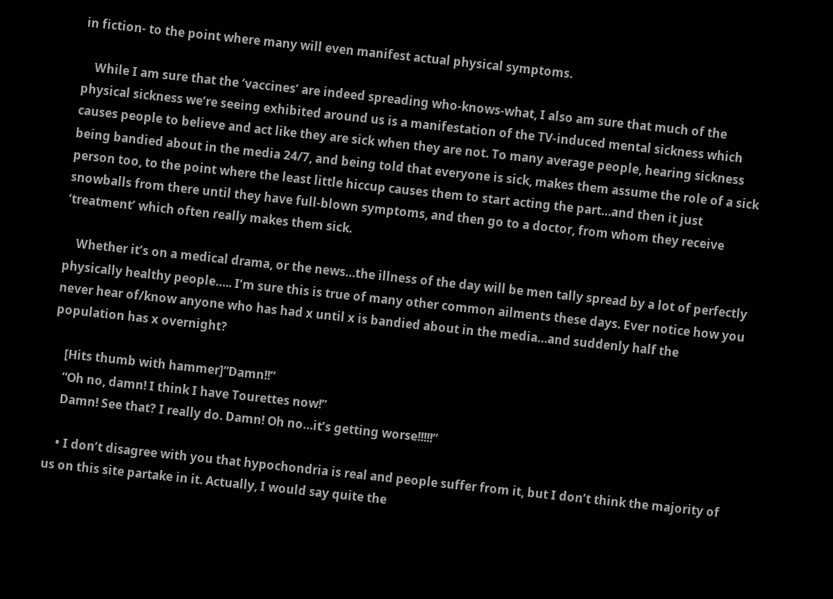in fiction- to the point where many will even manifest actual physical symptoms.

    While I am sure that the ‘vaccines’ are indeed spreading who-knows-what, I also am sure that much of the physical sickness we’re seeing exhibited around us is a manifestation of the TV-induced mental sickness which causes people to believe and act like they are sick when they are not. To many average people, hearing sickness being bandied about in the media 24/7, and being told that everyone is sick, makes them assume the role of a sick person too, to the point where the least little hiccup causes them to start acting the part…and then it just snowballs from there until they have full-blown symptoms, and then go to a doctor, from whom they receive ‘treatment’ which often really makes them sick.

    Whether it’s on a medical drama, or the news…the illness of the day will be men tally spread by a lot of perfectly physically healthy people….. I’m sure this is true of many other common ailments these days. Ever notice how you never hear of/know anyone who has had x until x is bandied about in the media…and suddenly half the population has x overnight?

    [Hits thumb with hammer]”Damn!!”
    “Oh no, damn! I think I have Tourettes now!”
    Damn! See that? I really do. Damn! Oh no…it’s getting worse!!!!!”

    • I don’t disagree with you that hypochondria is real and people suffer from it, but I don’t think the majority of us on this site partake in it. Actually, I would say quite the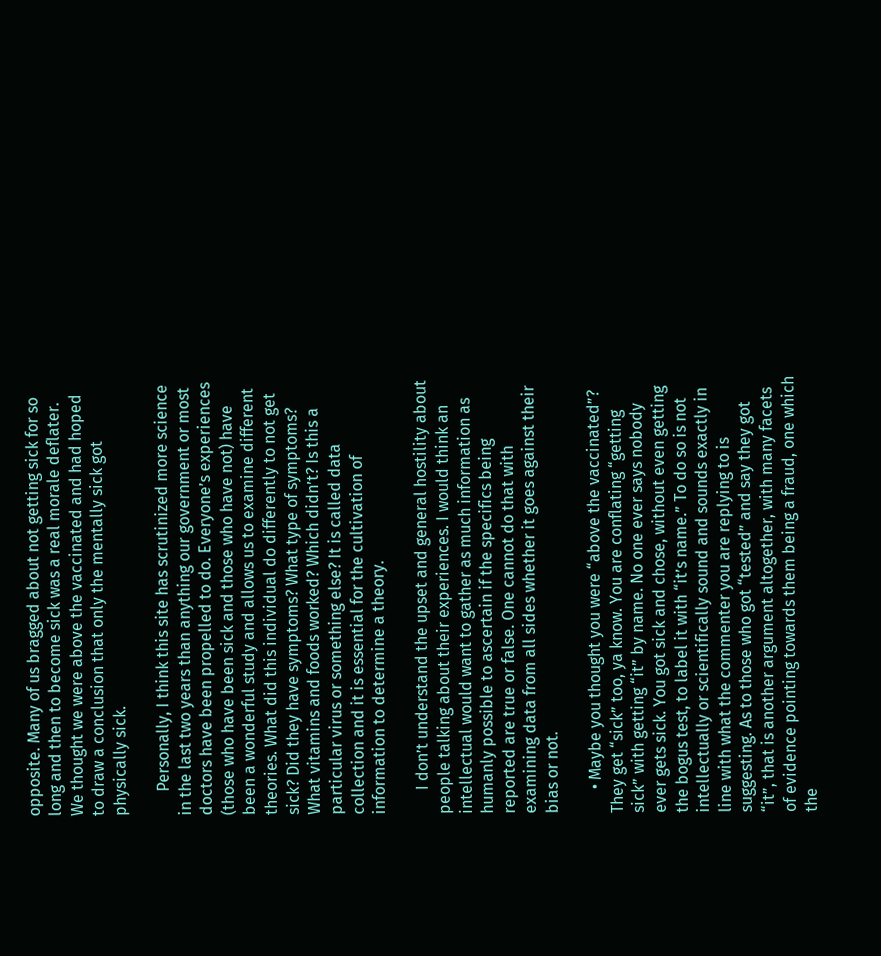opposite. Many of us bragged about not getting sick for so long and then to become sick was a real morale deflater. We thought we were above the vaccinated and had hoped to draw a conclusion that only the mentally sick got physically sick.

      Personally, I think this site has scrutinized more science in the last two years than anything our government or most doctors have been propelled to do. Everyone’s experiences (those who have been sick and those who have not) have been a wonderful study and allows us to examine different theories. What did this individual do differently to not get sick? Did they have symptoms? What type of symptoms? What vitamins and foods worked? Which didn’t? Is this a particular virus or something else? It is called data collection and it is essential for the cultivation of information to determine a theory.

      I don’t understand the upset and general hostility about people talking about their experiences. I would think an intellectual would want to gather as much information as humanly possible to ascertain if the specifics being reported are true or false. One cannot do that with examining data from all sides whether it goes against their bias or not.

      • Maybe you thought you were “above the vaccinated”? They get “sick” too, ya know. You are conflating “getting sick” with getting “it” by name. No one ever says nobody ever gets sick. You got sick and chose, without even getting the bogus test, to label it with “it’s name.” To do so is not intellectually or scientifically sound and sounds exactly in line with what the commenter you are replying to is suggesting. As to those who got “tested” and say they got “it”, that is another argument altogether, with many facets of evidence pointing towards them being a fraud, one which the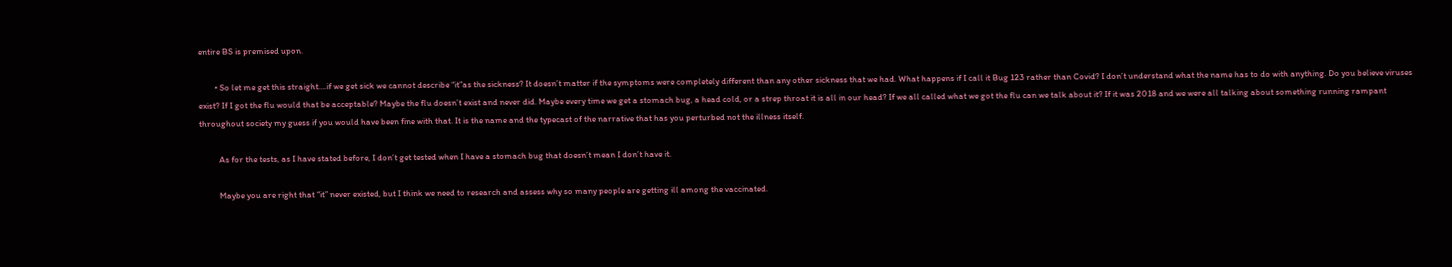entire BS is premised upon.

        • So let me get this straight….if we get sick we cannot describe “it”as the sickness? It doesn’t matter if the symptoms were completely different than any other sickness that we had. What happens if I call it Bug 123 rather than Covid? I don’t understand what the name has to do with anything. Do you believe viruses exist? If I got the flu would that be acceptable? Maybe the flu doesn’t exist and never did. Maybe every time we get a stomach bug, a head cold, or a strep throat it is all in our head? If we all called what we got the flu can we talk about it? If it was 2018 and we were all talking about something running rampant throughout society my guess if you would have been fine with that. It is the name and the typecast of the narrative that has you perturbed not the illness itself.

          As for the tests, as I have stated before, I don’t get tested when I have a stomach bug that doesn’t mean I don’t have it.

          Maybe you are right that “it” never existed, but I think we need to research and assess why so many people are getting ill among the vaccinated.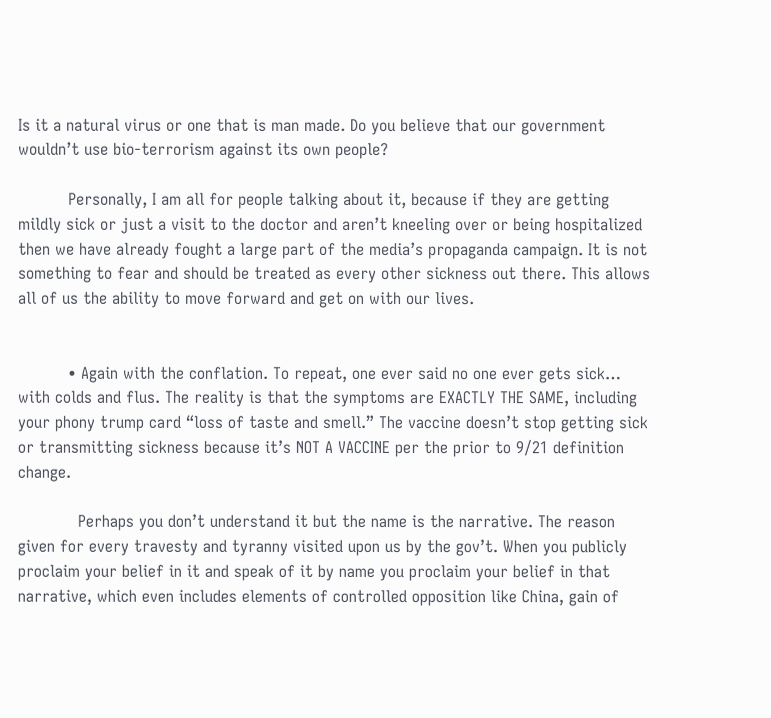Is it a natural virus or one that is man made. Do you believe that our government wouldn’t use bio-terrorism against its own people?

          Personally, I am all for people talking about it, because if they are getting mildly sick or just a visit to the doctor and aren’t kneeling over or being hospitalized then we have already fought a large part of the media’s propaganda campaign. It is not something to fear and should be treated as every other sickness out there. This allows all of us the ability to move forward and get on with our lives.


          • Again with the conflation. To repeat, one ever said no one ever gets sick… with colds and flus. The reality is that the symptoms are EXACTLY THE SAME, including your phony trump card “loss of taste and smell.” The vaccine doesn’t stop getting sick or transmitting sickness because it’s NOT A VACCINE per the prior to 9/21 definition change.

            Perhaps you don’t understand it but the name is the narrative. The reason given for every travesty and tyranny visited upon us by the gov’t. When you publicly proclaim your belief in it and speak of it by name you proclaim your belief in that narrative, which even includes elements of controlled opposition like China, gain of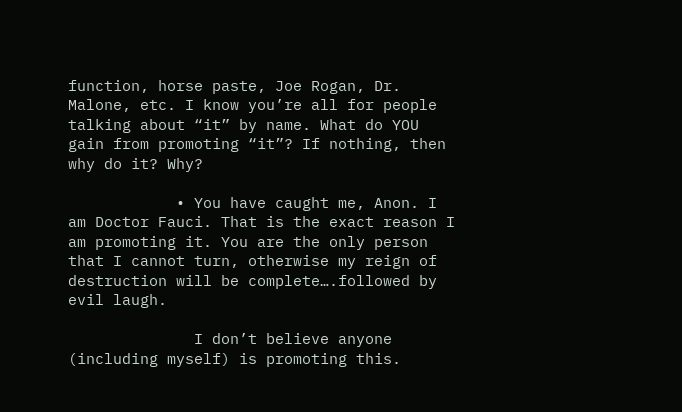function, horse paste, Joe Rogan, Dr. Malone, etc. I know you’re all for people talking about “it” by name. What do YOU gain from promoting “it”? If nothing, then why do it? Why?

            • You have caught me, Anon. I am Doctor Fauci. That is the exact reason I am promoting it. You are the only person that I cannot turn, otherwise my reign of destruction will be complete….followed by evil laugh.

              I don’t believe anyone (including myself) is promoting this.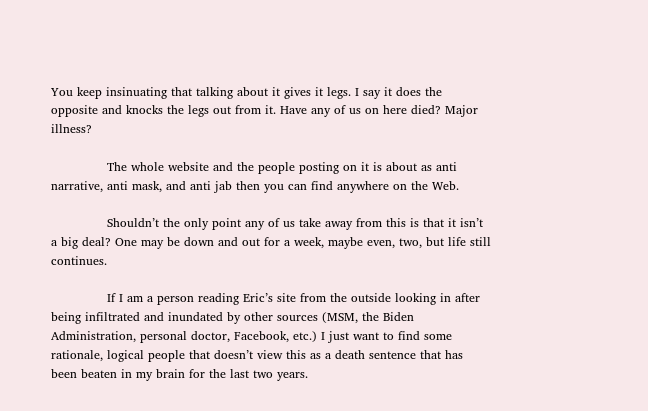You keep insinuating that talking about it gives it legs. I say it does the opposite and knocks the legs out from it. Have any of us on here died? Major illness?

              The whole website and the people posting on it is about as anti narrative, anti mask, and anti jab then you can find anywhere on the Web.

              Shouldn’t the only point any of us take away from this is that it isn’t a big deal? One may be down and out for a week, maybe even, two, but life still continues.

              If I am a person reading Eric’s site from the outside looking in after being infiltrated and inundated by other sources (MSM, the Biden Administration, personal doctor, Facebook, etc.) I just want to find some rationale, logical people that doesn’t view this as a death sentence that has been beaten in my brain for the last two years.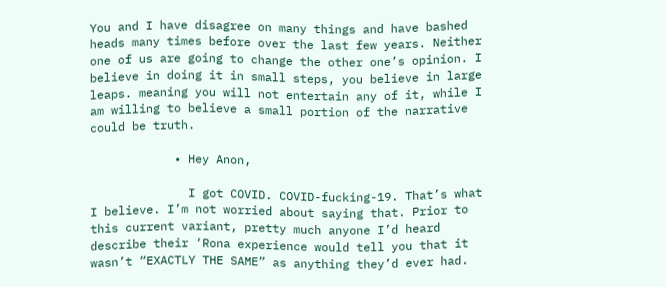You and I have disagree on many things and have bashed heads many times before over the last few years. Neither one of us are going to change the other one’s opinion. I believe in doing it in small steps, you believe in large leaps. meaning you will not entertain any of it, while I am willing to believe a small portion of the narrative could be truth.

            • Hey Anon,

              I got COVID. COVID-fucking-19. That’s what I believe. I’m not worried about saying that. Prior to this current variant, pretty much anyone I’d heard describe their ‘Rona experience would tell you that it wasn’t “EXACTLY THE SAME” as anything they’d ever had.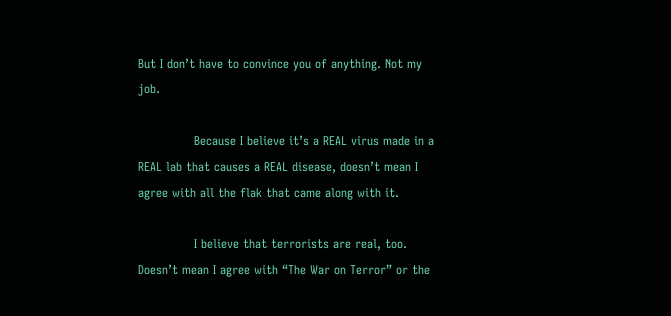But I don’t have to convince you of anything. Not my job.

              Because I believe it’s a REAL virus made in a REAL lab that causes a REAL disease, doesn’t mean I agree with all the flak that came along with it.

              I believe that terrorists are real, too. Doesn’t mean I agree with “The War on Terror” or the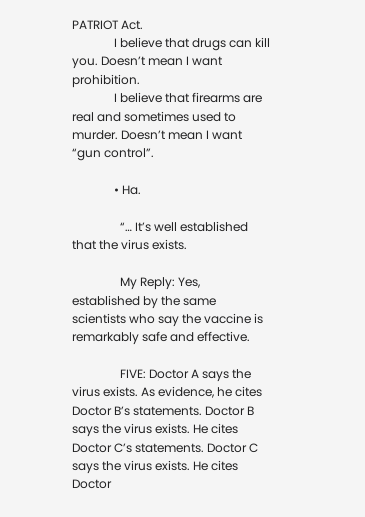PATRIOT Act.
              I believe that drugs can kill you. Doesn’t mean I want prohibition.
              I believe that firearms are real and sometimes used to murder. Doesn’t mean I want “gun control”.

              • Ha.

                “… It’s well established that the virus exists.

                My Reply: Yes, established by the same scientists who say the vaccine is remarkably safe and effective.

                FIVE: Doctor A says the virus exists. As evidence, he cites Doctor B’s statements. Doctor B says the virus exists. He cites Doctor C’s statements. Doctor C says the virus exists. He cites Doctor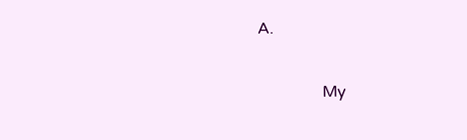A.

                My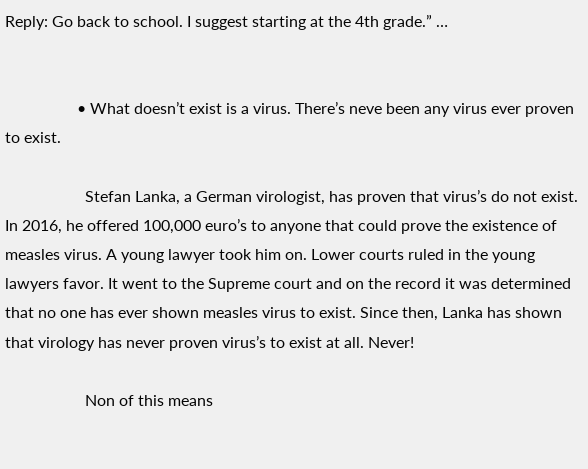Reply: Go back to school. I suggest starting at the 4th grade.” …


                  • What doesn’t exist is a virus. There’s neve been any virus ever proven to exist.

                    Stefan Lanka, a German virologist, has proven that virus’s do not exist. In 2016, he offered 100,000 euro’s to anyone that could prove the existence of measles virus. A young lawyer took him on. Lower courts ruled in the young lawyers favor. It went to the Supreme court and on the record it was determined that no one has ever shown measles virus to exist. Since then, Lanka has shown that virology has never proven virus’s to exist at all. Never!

                    Non of this means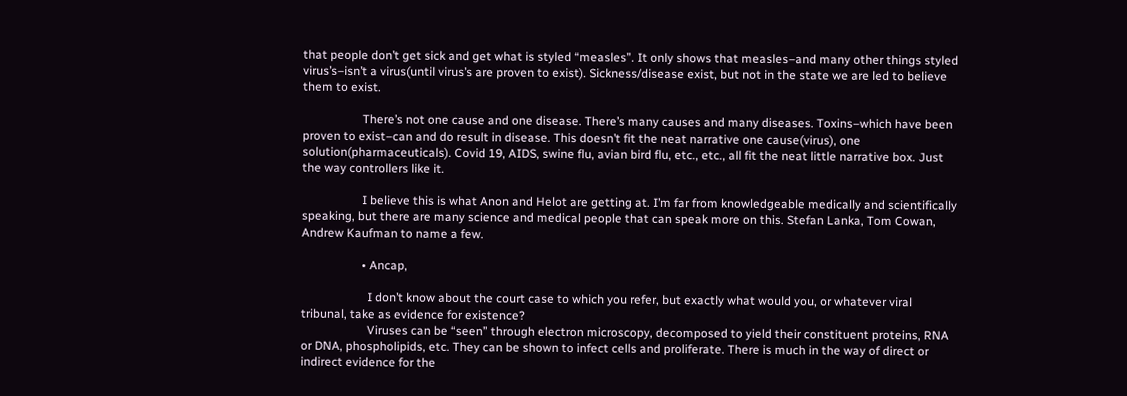that people don’t get sick and get what is styled “measles”. It only shows that measles–and many other things styled virus’s–isn’t a virus(until virus’s are proven to exist). Sickness/disease exist, but not in the state we are led to believe them to exist.

                    There’s not one cause and one disease. There’s many causes and many diseases. Toxins–which have been proven to exist–can and do result in disease. This doesn’t fit the neat narrative one cause(virus), one solution(pharmaceuticals). Covid 19, AIDS, swine flu, avian bird flu, etc., etc., all fit the neat little narrative box. Just the way controllers like it.

                    I believe this is what Anon and Helot are getting at. I’m far from knowledgeable medically and scientifically speaking, but there are many science and medical people that can speak more on this. Stefan Lanka, Tom Cowan, Andrew Kaufman to name a few.

                    • Ancap,

                      I don’t know about the court case to which you refer, but exactly what would you, or whatever viral tribunal, take as evidence for existence?
                      Viruses can be “seen” through electron microscopy, decomposed to yield their constituent proteins, RNA or DNA, phospholipids, etc. They can be shown to infect cells and proliferate. There is much in the way of direct or indirect evidence for the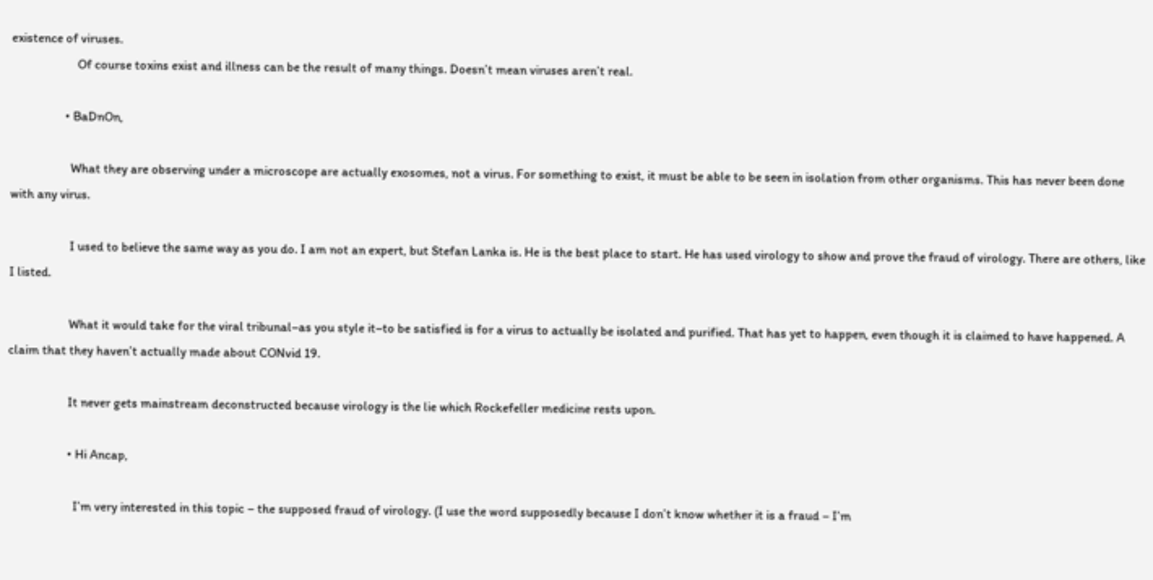existence of viruses.
                      Of course toxins exist and illness can be the result of many things. Doesn’t mean viruses aren’t real.

                  • BaDnOn,

                    What they are observing under a microscope are actually exosomes, not a virus. For something to exist, it must be able to be seen in isolation from other organisms. This has never been done with any virus.

                    I used to believe the same way as you do. I am not an expert, but Stefan Lanka is. He is the best place to start. He has used virology to show and prove the fraud of virology. There are others, like I listed.

                    What it would take for the viral tribunal–as you style it–to be satisfied is for a virus to actually be isolated and purified. That has yet to happen, even though it is claimed to have happened. A claim that they haven’t actually made about CONvid 19.

                    It never gets mainstream deconstructed because virology is the lie which Rockefeller medicine rests upon.

                    • Hi Ancap,

                      I’m very interested in this topic – the supposed fraud of virology. (I use the word supposedly because I don’t know whether it is a fraud – I’m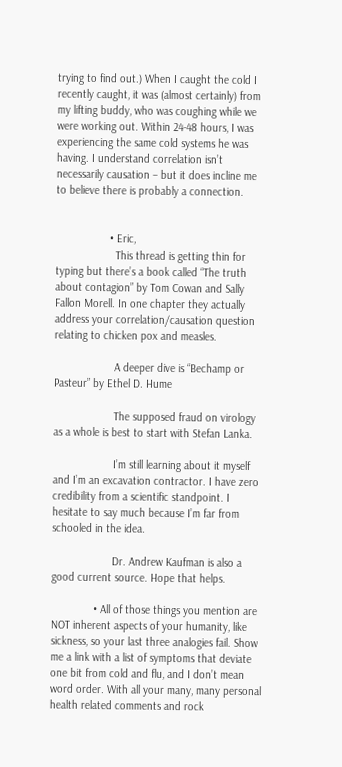trying to find out.) When I caught the cold I recently caught, it was (almost certainly) from my lifting buddy, who was coughing while we were working out. Within 24-48 hours, I was experiencing the same cold systems he was having. I understand correlation isn’t necessarily causation – but it does incline me to believe there is probably a connection.


                  • Eric,
                    This thread is getting thin for typing but there’s a book called “The truth about contagion” by Tom Cowan and Sally Fallon Morell. In one chapter they actually address your correlation/causation question relating to chicken pox and measles.

                    A deeper dive is “Bechamp or Pasteur” by Ethel D. Hume

                    The supposed fraud on virology as a whole is best to start with Stefan Lanka.

                    I’m still learning about it myself and I’m an excavation contractor. I have zero credibility from a scientific standpoint. I hesitate to say much because I’m far from schooled in the idea.

                    Dr. Andrew Kaufman is also a good current source. Hope that helps.

              • All of those things you mention are NOT inherent aspects of your humanity, like sickness, so your last three analogies fail. Show me a link with a list of symptoms that deviate one bit from cold and flu, and I don’t mean word order. With all your many, many personal health related comments and rock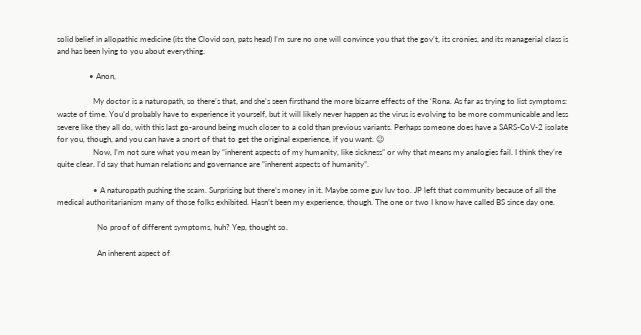solid belief in allopathic medicine (its the Clovid son, pats head) I’m sure no one will convince you that the gov’t, its cronies, and its managerial class is and has been lying to you about everything.

                • Anon,

                  My doctor is a naturopath, so there’s that, and she’s seen firsthand the more bizarre effects of the ‘Rona. As far as trying to list symptoms: waste of time. You’d probably have to experience it yourself, but it will likely never happen as the virus is evolving to be more communicable and less severe like they all do, with this last go-around being much closer to a cold than previous variants. Perhaps someone does have a SARS-CoV-2 isolate for you, though, and you can have a snort of that to get the original experience, if you want. 😉
                  Now, I’m not sure what you mean by “inherent aspects of my humanity, like sickness” or why that means my analogies fail. I think they’re quite clear. I’d say that human relations and governance are “inherent aspects of humanity”.

                  • A naturopath pushing the scam. Surprising but there’s money in it. Maybe some guv luv too. JP left that community because of all the medical authoritarianism many of those folks exhibited. Hasn’t been my experience, though. The one or two I know have called BS since day one.

                    No proof of different symptoms, huh? Yep, thought so.

                    An inherent aspect of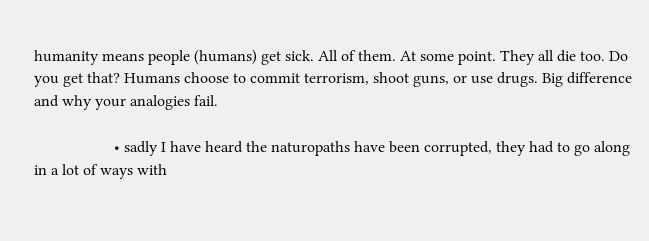humanity means people (humans) get sick. All of them. At some point. They all die too. Do you get that? Humans choose to commit terrorism, shoot guns, or use drugs. Big difference and why your analogies fail.

                    • sadly I have heard the naturopaths have been corrupted, they had to go along in a lot of ways with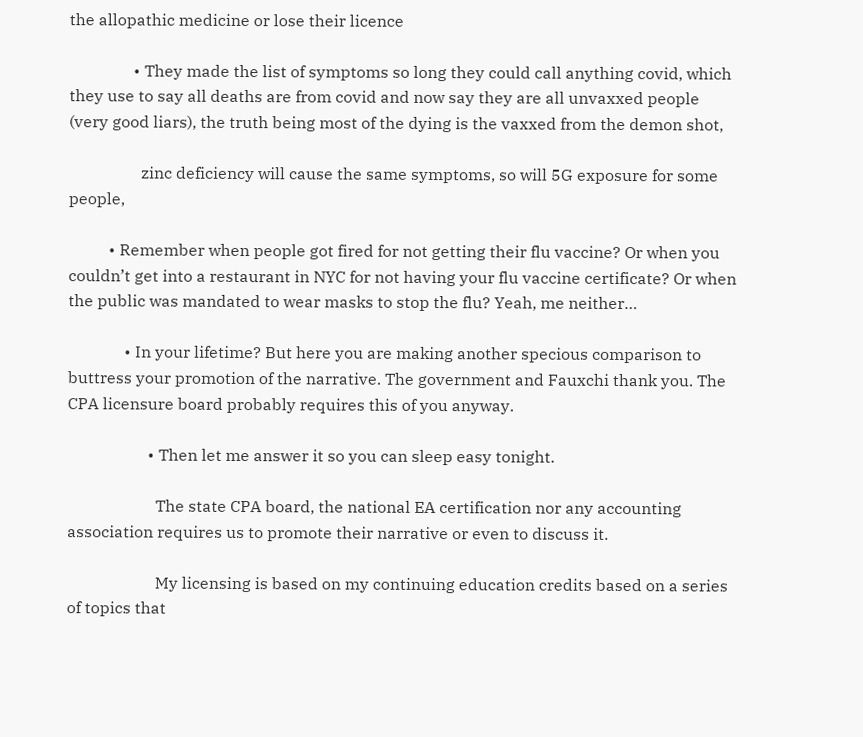the allopathic medicine or lose their licence

                • They made the list of symptoms so long they could call anything covid, which they use to say all deaths are from covid and now say they are all unvaxxed people (very good liars), the truth being most of the dying is the vaxxed from the demon shot,

                  zinc deficiency will cause the same symptoms, so will 5G exposure for some people,

          • Remember when people got fired for not getting their flu vaccine? Or when you couldn’t get into a restaurant in NYC for not having your flu vaccine certificate? Or when the public was mandated to wear masks to stop the flu? Yeah, me neither…

              • In your lifetime? But here you are making another specious comparison to buttress your promotion of the narrative. The government and Fauxchi thank you. The CPA licensure board probably requires this of you anyway.

                    • Then let me answer it so you can sleep easy tonight.

                      The state CPA board, the national EA certification nor any accounting association requires us to promote their narrative or even to discuss it.

                      My licensing is based on my continuing education credits based on a series of topics that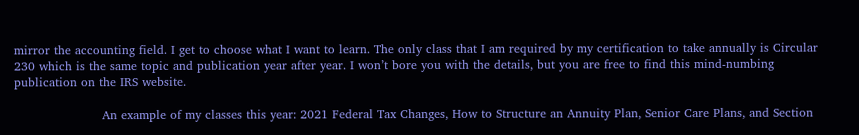mirror the accounting field. I get to choose what I want to learn. The only class that I am required by my certification to take annually is Circular 230 which is the same topic and publication year after year. I won’t bore you with the details, but you are free to find this mind-numbing publication on the IRS website.

                      An example of my classes this year: 2021 Federal Tax Changes, How to Structure an Annuity Plan, Senior Care Plans, and Section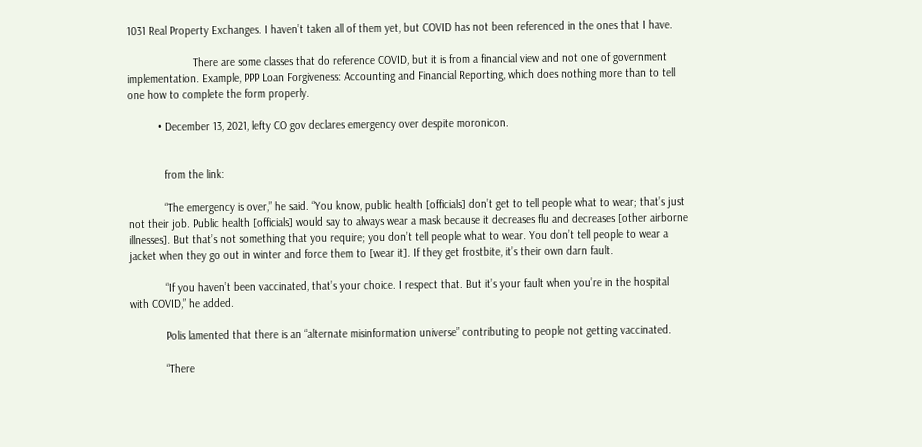1031 Real Property Exchanges. I haven’t taken all of them yet, but COVID has not been referenced in the ones that I have.

                      There are some classes that do reference COVID, but it is from a financial view and not one of government implementation. Example, PPP Loan Forgiveness: Accounting and Financial Reporting, which does nothing more than to tell one how to complete the form properly.

          • December 13, 2021, lefty CO gov declares emergency over despite moronicon.


            from the link:

            “The emergency is over,” he said. “You know, public health [officials] don’t get to tell people what to wear; that’s just not their job. Public health [officials] would say to always wear a mask because it decreases flu and decreases [other airborne illnesses]. But that’s not something that you require; you don’t tell people what to wear. You don’t tell people to wear a jacket when they go out in winter and force them to [wear it]. If they get frostbite, it’s their own darn fault.

            “If you haven’t been vaccinated, that’s your choice. I respect that. But it’s your fault when you’re in the hospital with COVID,” he added.

            Polis lamented that there is an “alternate misinformation universe” contributing to people not getting vaccinated.

            “There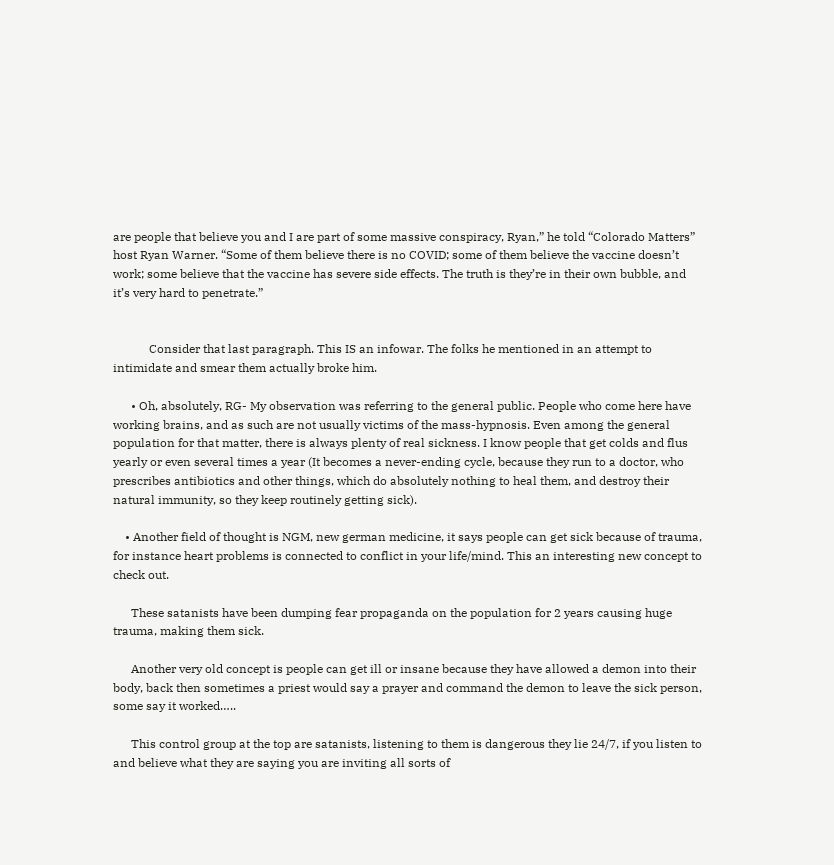are people that believe you and I are part of some massive conspiracy, Ryan,” he told “Colorado Matters” host Ryan Warner. “Some of them believe there is no COVID; some of them believe the vaccine doesn’t work; some believe that the vaccine has severe side effects. The truth is they’re in their own bubble, and it’s very hard to penetrate.”


            Consider that last paragraph. This IS an infowar. The folks he mentioned in an attempt to intimidate and smear them actually broke him.

      • Oh, absolutely, RG- My observation was referring to the general public. People who come here have working brains, and as such are not usually victims of the mass-hypnosis. Even among the general population for that matter, there is always plenty of real sickness. I know people that get colds and flus yearly or even several times a year (It becomes a never-ending cycle, because they run to a doctor, who prescribes antibiotics and other things, which do absolutely nothing to heal them, and destroy their natural immunity, so they keep routinely getting sick).

    • Another field of thought is NGM, new german medicine, it says people can get sick because of trauma, for instance heart problems is connected to conflict in your life/mind. This an interesting new concept to check out.

      These satanists have been dumping fear propaganda on the population for 2 years causing huge trauma, making them sick.

      Another very old concept is people can get ill or insane because they have allowed a demon into their body, back then sometimes a priest would say a prayer and command the demon to leave the sick person, some say it worked…..

      This control group at the top are satanists, listening to them is dangerous they lie 24/7, if you listen to and believe what they are saying you are inviting all sorts of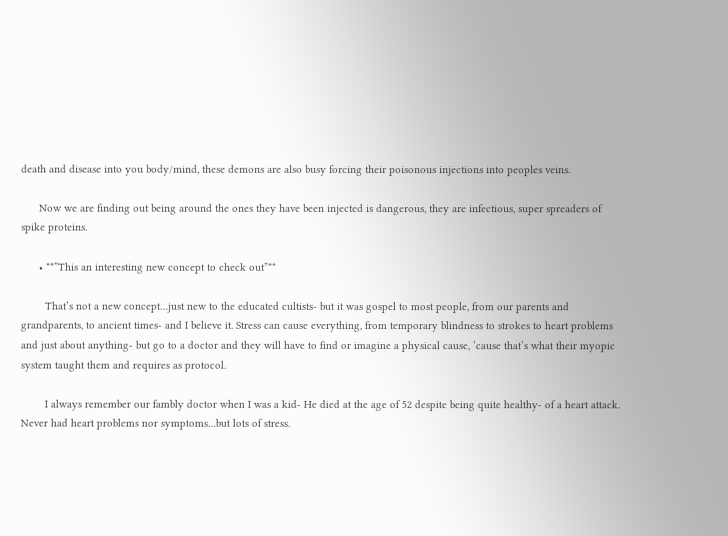death and disease into you body/mind, these demons are also busy forcing their poisonous injections into peoples veins.

      Now we are finding out being around the ones they have been injected is dangerous, they are infectious, super spreaders of spike proteins.

      • **”This an interesting new concept to check out”**

        That’s not a new concept…just new to the educated cultists- but it was gospel to most people, from our parents and grandparents, to ancient times- and I believe it. Stress can cause everything, from temporary blindness to strokes to heart problems and just about anything- but go to a doctor and they will have to find or imagine a physical cause, ’cause that’s what their myopic system taught them and requires as protocol.

        I always remember our fambly doctor when I was a kid- He died at the age of 52 despite being quite healthy- of a heart attack. Never had heart problems nor symptoms…but lots of stress.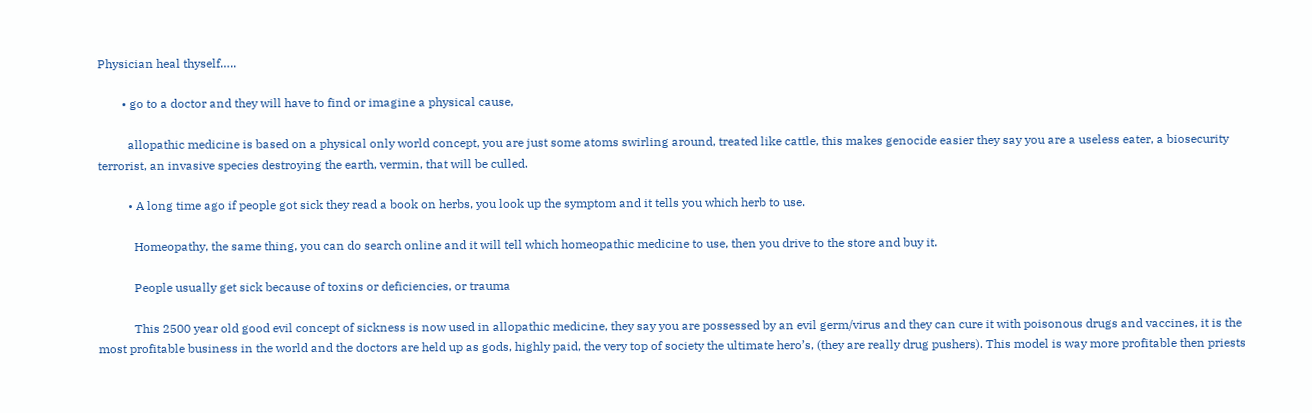Physician heal thyself…..

        • go to a doctor and they will have to find or imagine a physical cause,

          allopathic medicine is based on a physical only world concept, you are just some atoms swirling around, treated like cattle, this makes genocide easier they say you are a useless eater, a biosecurity terrorist, an invasive species destroying the earth, vermin, that will be culled.

          • A long time ago if people got sick they read a book on herbs, you look up the symptom and it tells you which herb to use.

            Homeopathy, the same thing, you can do search online and it will tell which homeopathic medicine to use, then you drive to the store and buy it.

            People usually get sick because of toxins or deficiencies, or trauma

            This 2500 year old good evil concept of sickness is now used in allopathic medicine, they say you are possessed by an evil germ/virus and they can cure it with poisonous drugs and vaccines, it is the most profitable business in the world and the doctors are held up as gods, highly paid, the very top of society the ultimate hero’s, (they are really drug pushers). This model is way more profitable then priests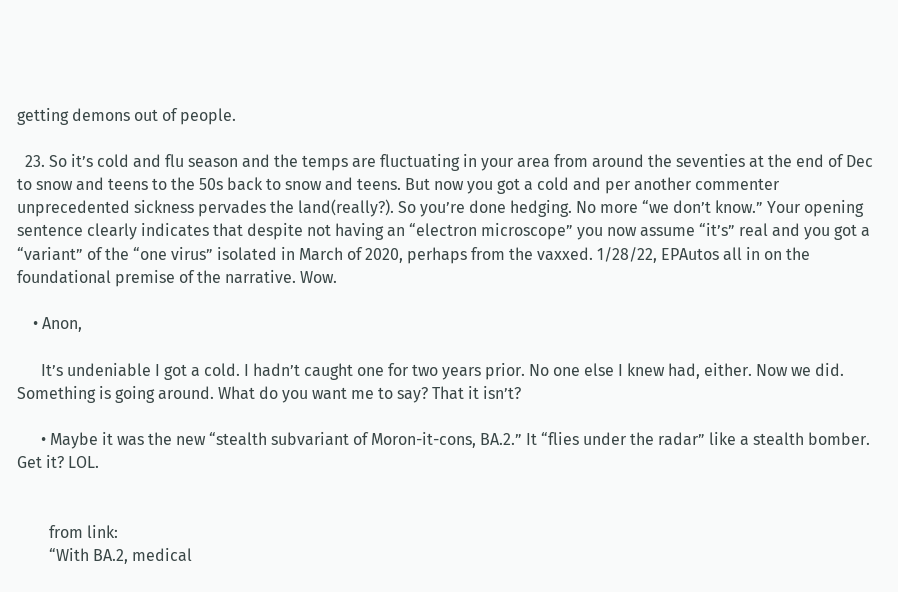getting demons out of people.

  23. So it’s cold and flu season and the temps are fluctuating in your area from around the seventies at the end of Dec to snow and teens to the 50s back to snow and teens. But now you got a cold and per another commenter unprecedented sickness pervades the land(really?). So you’re done hedging. No more “we don’t know.” Your opening sentence clearly indicates that despite not having an “electron microscope” you now assume “it’s” real and you got a “variant” of the “one virus” isolated in March of 2020, perhaps from the vaxxed. 1/28/22, EPAutos all in on the foundational premise of the narrative. Wow.

    • Anon,

      It’s undeniable I got a cold. I hadn’t caught one for two years prior. No one else I knew had, either. Now we did. Something is going around. What do you want me to say? That it isn’t?

      • Maybe it was the new “stealth subvariant of Moron-it-cons, BA.2.” It “flies under the radar” like a stealth bomber. Get it? LOL.


        from link:
        “With BA.2, medical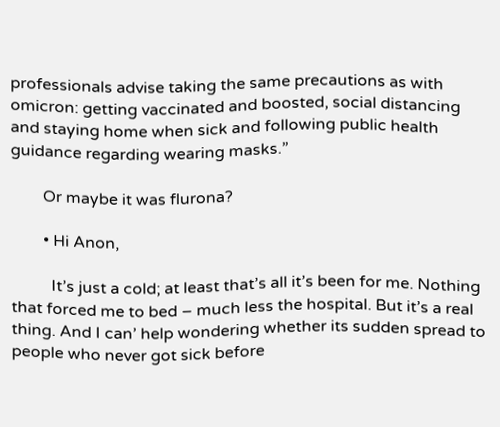professionals advise taking the same precautions as with omicron: getting vaccinated and boosted, social distancing and staying home when sick and following public health guidance regarding wearing masks.”

        Or maybe it was flurona?

        • Hi Anon,

          It’s just a cold; at least that’s all it’s been for me. Nothing that forced me to bed – much less the hospital. But it’s a real thing. And I can’ help wondering whether its sudden spread to people who never got sick before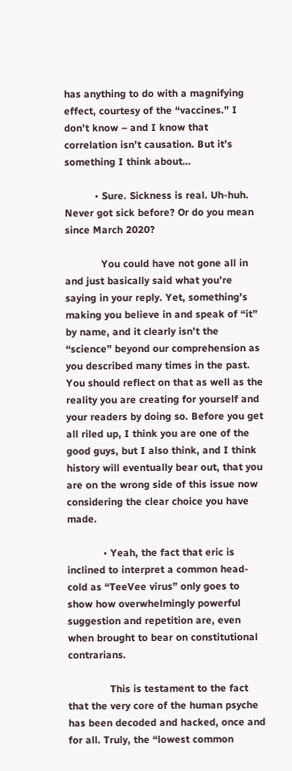has anything to do with a magnifying effect, courtesy of the “vaccines.” I don’t know – and I know that correlation isn’t causation. But it’s something I think about…

          • Sure. Sickness is real. Uh-huh. Never got sick before? Or do you mean since March 2020?

            You could have not gone all in and just basically said what you’re saying in your reply. Yet, something’s making you believe in and speak of “it” by name, and it clearly isn’t the “science” beyond our comprehension as you described many times in the past. You should reflect on that as well as the reality you are creating for yourself and your readers by doing so. Before you get all riled up, I think you are one of the good guys, but I also think, and I think history will eventually bear out, that you are on the wrong side of this issue now considering the clear choice you have made.

            • Yeah, the fact that eric is inclined to interpret a common head-cold as “TeeVee virus” only goes to show how overwhelmingly powerful suggestion and repetition are, even when brought to bear on constitutional contrarians.

              This is testament to the fact that the very core of the human psyche has been decoded and hacked, once and for all. Truly, the “lowest common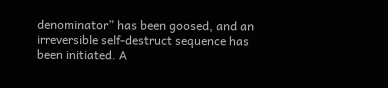denominator” has been goosed, and an irreversible self-destruct sequence has been initiated. A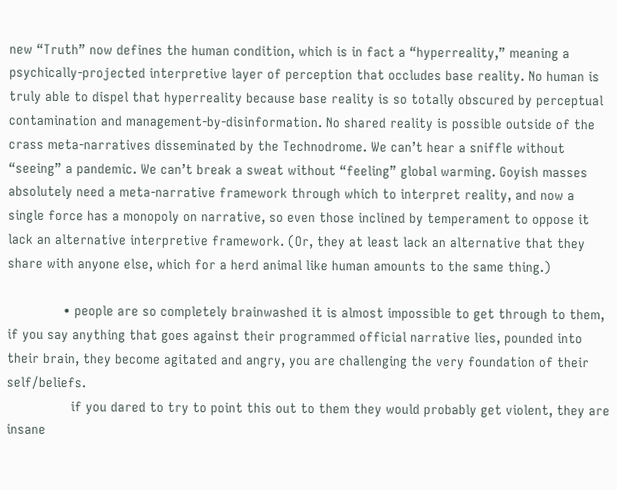new “Truth” now defines the human condition, which is in fact a “hyperreality,” meaning a psychically-projected interpretive layer of perception that occludes base reality. No human is truly able to dispel that hyperreality because base reality is so totally obscured by perceptual contamination and management-by-disinformation. No shared reality is possible outside of the crass meta-narratives disseminated by the Technodrome. We can’t hear a sniffle without “seeing” a pandemic. We can’t break a sweat without “feeling” global warming. Goyish masses absolutely need a meta-narrative framework through which to interpret reality, and now a single force has a monopoly on narrative, so even those inclined by temperament to oppose it lack an alternative interpretive framework. (Or, they at least lack an alternative that they share with anyone else, which for a herd animal like human amounts to the same thing.)

              • people are so completely brainwashed it is almost impossible to get through to them, if you say anything that goes against their programmed official narrative lies, pounded into their brain, they become agitated and angry, you are challenging the very foundation of their self/beliefs.
                if you dared to try to point this out to them they would probably get violent, they are insane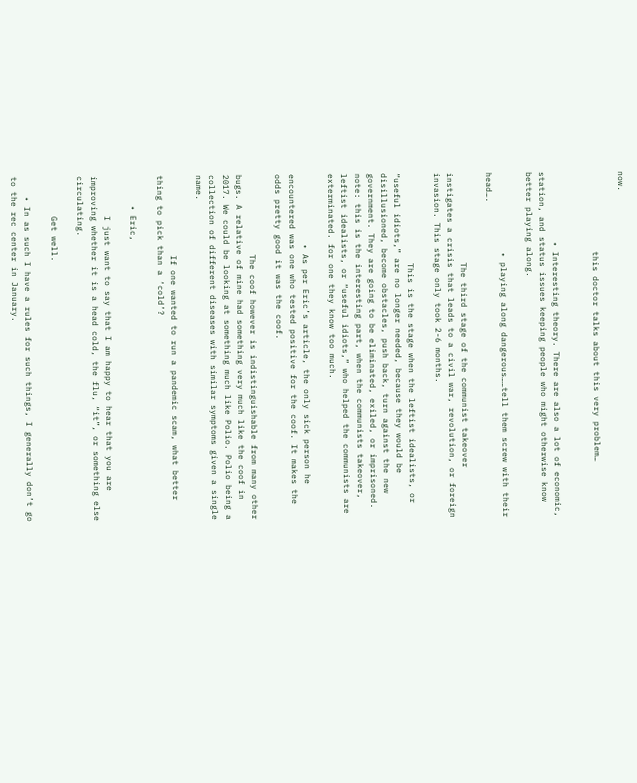now.

                this doctor talks about this very problem…


              • Interesting theory. There are also a lot of economic, station, and status issues keeping people who might otherwise know better playing along.

                • playing along dangerous……tell them screw with their head….

                  The third stage of the communist takeover instigates a crisis that leads to a civil war, revolution, or foreign invasion. This stage only took 2-6 months.

                  This is the stage when the leftist idealists, or “useful idiots,” are no longer needed, because they would be disillusioned, become obstacles, push back, turn against the new government. They are going to be eliminated, exiled, or imprisoned. note: this is the interesting part, when the communists takeover, leftist idealists, or “useful idiots,” who helped the communists are exterminated. for one they know too much.

              • As per Eric’s article, the only sick person he encountered was one who tested positive for the coof. It makes the odds pretty good it was the coof.

                The coof however is indistinguishable from many other bugs. A relative of mine had something very much like the coof in 2017. We could be looking at something much like Polio. Polio being a collection of different diseases with similar symptoms given a single name.

                If one wanted to run a pandemic scam, what better thing to pick than a ‘cold’?

      • Eric,

        I just want to say that I am happy to hear that you are improving whether it is a head cold, the flu, “it”, or something else circulating.

        Get well.

    • In as such I have a rules for such things, I generally don’t go to the rec center in January.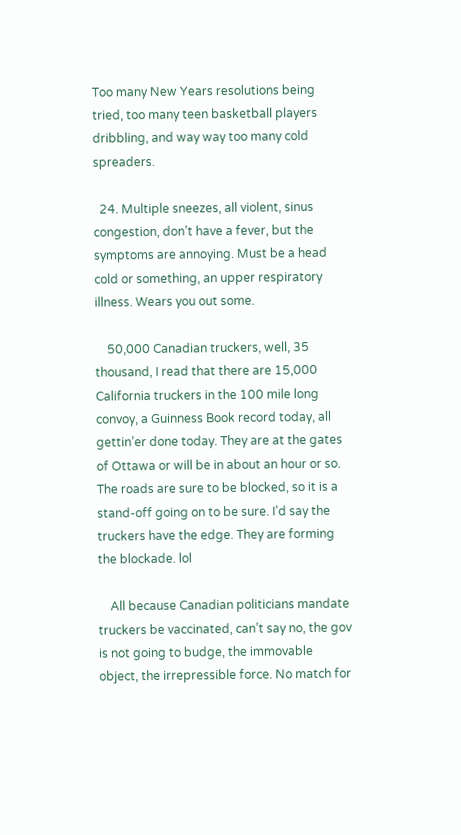Too many New Years resolutions being tried, too many teen basketball players dribbling, and way way too many cold spreaders.

  24. Multiple sneezes, all violent, sinus congestion, don’t have a fever, but the symptoms are annoying. Must be a head cold or something, an upper respiratory illness. Wears you out some.

    50,000 Canadian truckers, well, 35 thousand, I read that there are 15,000 California truckers in the 100 mile long convoy, a Guinness Book record today, all gettin’er done today. They are at the gates of Ottawa or will be in about an hour or so. The roads are sure to be blocked, so it is a stand-off going on to be sure. I’d say the truckers have the edge. They are forming the blockade. lol

    All because Canadian politicians mandate truckers be vaccinated, can’t say no, the gov is not going to budge, the immovable object, the irrepressible force. No match for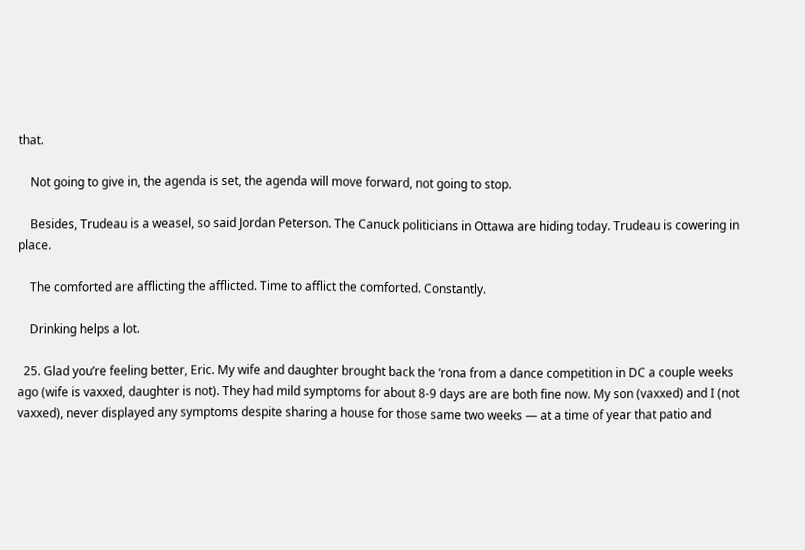that.

    Not going to give in, the agenda is set, the agenda will move forward, not going to stop.

    Besides, Trudeau is a weasel, so said Jordan Peterson. The Canuck politicians in Ottawa are hiding today. Trudeau is cowering in place.

    The comforted are afflicting the afflicted. Time to afflict the comforted. Constantly.

    Drinking helps a lot.

  25. Glad you’re feeling better, Eric. My wife and daughter brought back the ‘rona from a dance competition in DC a couple weeks ago (wife is vaxxed, daughter is not). They had mild symptoms for about 8-9 days are are both fine now. My son (vaxxed) and I (not vaxxed), never displayed any symptoms despite sharing a house for those same two weeks — at a time of year that patio and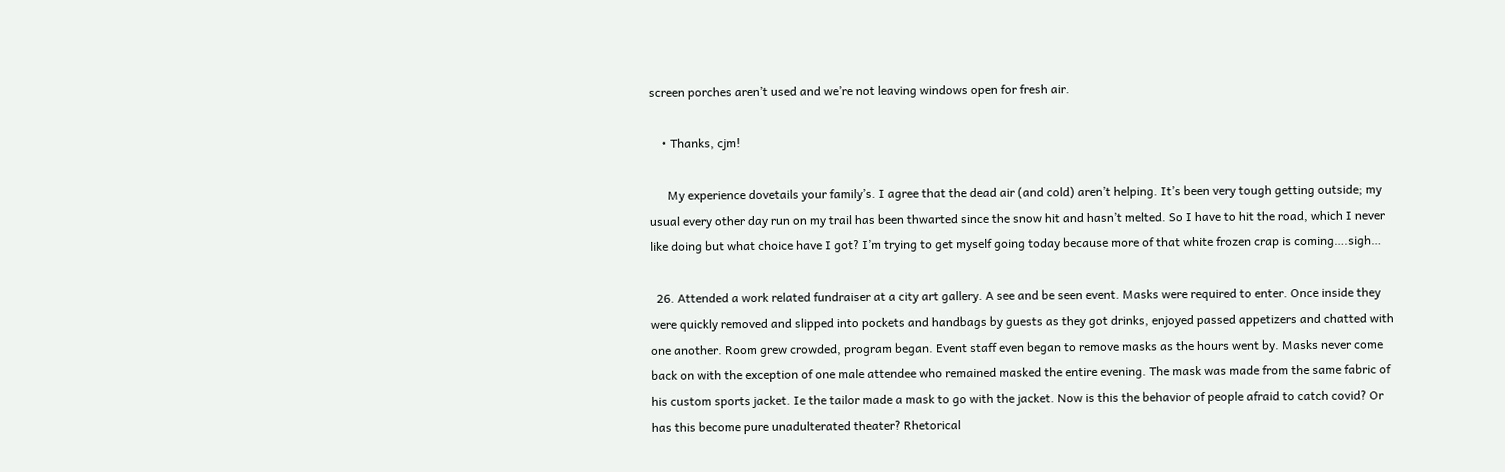screen porches aren’t used and we’re not leaving windows open for fresh air.

    • Thanks, cjm!

      My experience dovetails your family’s. I agree that the dead air (and cold) aren’t helping. It’s been very tough getting outside; my usual every other day run on my trail has been thwarted since the snow hit and hasn’t melted. So I have to hit the road, which I never like doing but what choice have I got? I’m trying to get myself going today because more of that white frozen crap is coming….sigh…

  26. Attended a work related fundraiser at a city art gallery. A see and be seen event. Masks were required to enter. Once inside they were quickly removed and slipped into pockets and handbags by guests as they got drinks, enjoyed passed appetizers and chatted with one another. Room grew crowded, program began. Event staff even began to remove masks as the hours went by. Masks never come back on with the exception of one male attendee who remained masked the entire evening. The mask was made from the same fabric of his custom sports jacket. Ie the tailor made a mask to go with the jacket. Now is this the behavior of people afraid to catch covid? Or has this become pure unadulterated theater? Rhetorical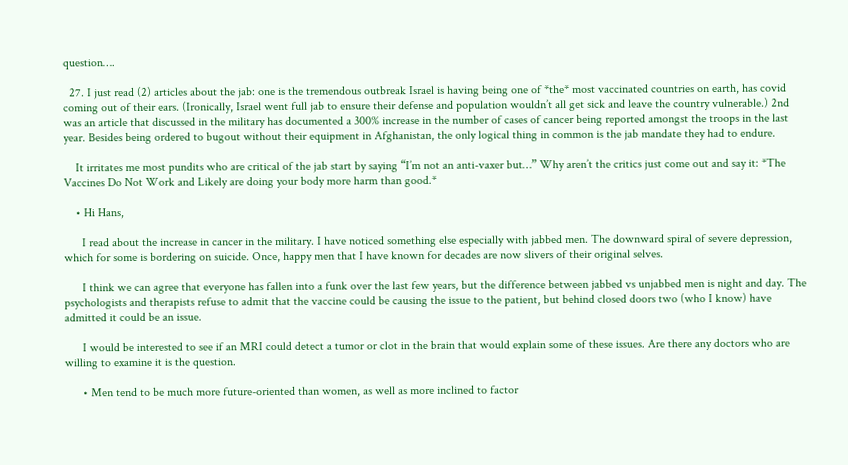question….

  27. I just read (2) articles about the jab: one is the tremendous outbreak Israel is having being one of *the* most vaccinated countries on earth, has covid coming out of their ears. (Ironically, Israel went full jab to ensure their defense and population wouldn’t all get sick and leave the country vulnerable.) 2nd was an article that discussed in the military has documented a 300% increase in the number of cases of cancer being reported amongst the troops in the last year. Besides being ordered to bugout without their equipment in Afghanistan, the only logical thing in common is the jab mandate they had to endure.

    It irritates me most pundits who are critical of the jab start by saying “I’m not an anti-vaxer but…” Why aren’t the critics just come out and say it: *The Vaccines Do Not Work and Likely are doing your body more harm than good.*

    • Hi Hans,

      I read about the increase in cancer in the military. I have noticed something else especially with jabbed men. The downward spiral of severe depression, which for some is bordering on suicide. Once, happy men that I have known for decades are now slivers of their original selves.

      I think we can agree that everyone has fallen into a funk over the last few years, but the difference between jabbed vs unjabbed men is night and day. The psychologists and therapists refuse to admit that the vaccine could be causing the issue to the patient, but behind closed doors two (who I know) have admitted it could be an issue.

      I would be interested to see if an MRI could detect a tumor or clot in the brain that would explain some of these issues. Are there any doctors who are willing to examine it is the question.

      • Men tend to be much more future-oriented than women, as well as more inclined to factor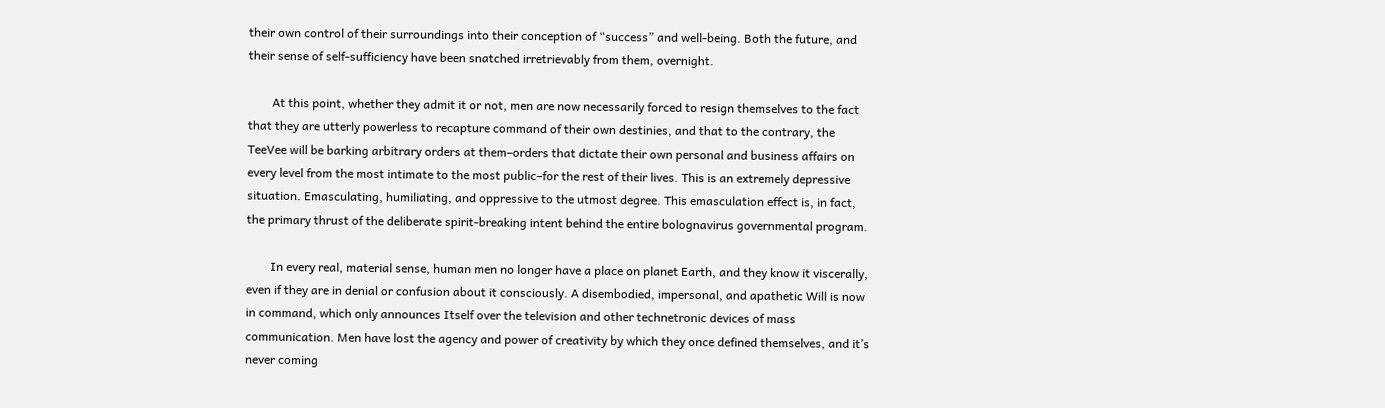their own control of their surroundings into their conception of “success” and well-being. Both the future, and their sense of self-sufficiency have been snatched irretrievably from them, overnight.

        At this point, whether they admit it or not, men are now necessarily forced to resign themselves to the fact that they are utterly powerless to recapture command of their own destinies, and that to the contrary, the TeeVee will be barking arbitrary orders at them–orders that dictate their own personal and business affairs on every level from the most intimate to the most public–for the rest of their lives. This is an extremely depressive situation. Emasculating, humiliating, and oppressive to the utmost degree. This emasculation effect is, in fact, the primary thrust of the deliberate spirit-breaking intent behind the entire bolognavirus governmental program.

        In every real, material sense, human men no longer have a place on planet Earth, and they know it viscerally, even if they are in denial or confusion about it consciously. A disembodied, impersonal, and apathetic Will is now in command, which only announces Itself over the television and other technetronic devices of mass communication. Men have lost the agency and power of creativity by which they once defined themselves, and it’s never coming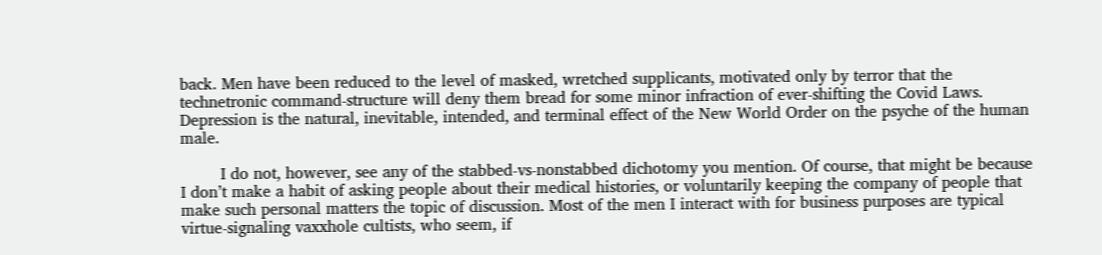back. Men have been reduced to the level of masked, wretched supplicants, motivated only by terror that the technetronic command-structure will deny them bread for some minor infraction of ever-shifting the Covid Laws. Depression is the natural, inevitable, intended, and terminal effect of the New World Order on the psyche of the human male.

        I do not, however, see any of the stabbed-vs-nonstabbed dichotomy you mention. Of course, that might be because I don’t make a habit of asking people about their medical histories, or voluntarily keeping the company of people that make such personal matters the topic of discussion. Most of the men I interact with for business purposes are typical virtue-signaling vaxxhole cultists, who seem, if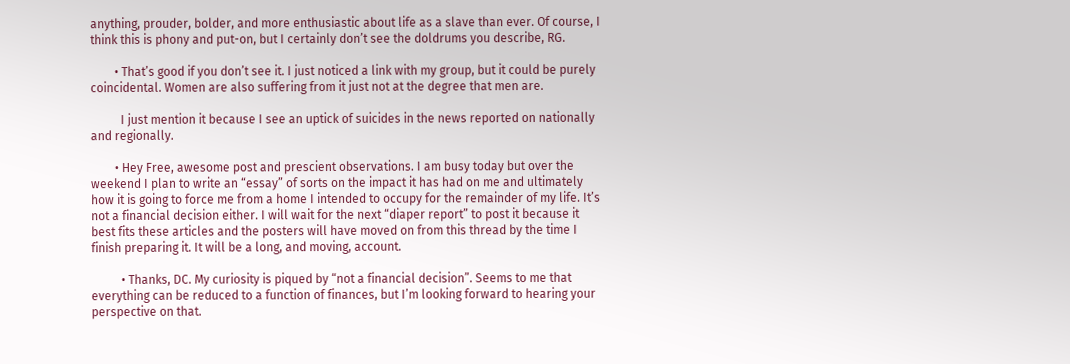anything, prouder, bolder, and more enthusiastic about life as a slave than ever. Of course, I think this is phony and put-on, but I certainly don’t see the doldrums you describe, RG.

        • That’s good if you don’t see it. I just noticed a link with my group, but it could be purely coincidental. Women are also suffering from it just not at the degree that men are.

          I just mention it because I see an uptick of suicides in the news reported on nationally and regionally.

        • Hey Free, awesome post and prescient observations. I am busy today but over the weekend I plan to write an “essay” of sorts on the impact it has had on me and ultimately how it is going to force me from a home I intended to occupy for the remainder of my life. It’s not a financial decision either. I will wait for the next “diaper report” to post it because it best fits these articles and the posters will have moved on from this thread by the time I finish preparing it. It will be a long, and moving, account.

          • Thanks, DC. My curiosity is piqued by “not a financial decision”. Seems to me that everything can be reduced to a function of finances, but I’m looking forward to hearing your perspective on that.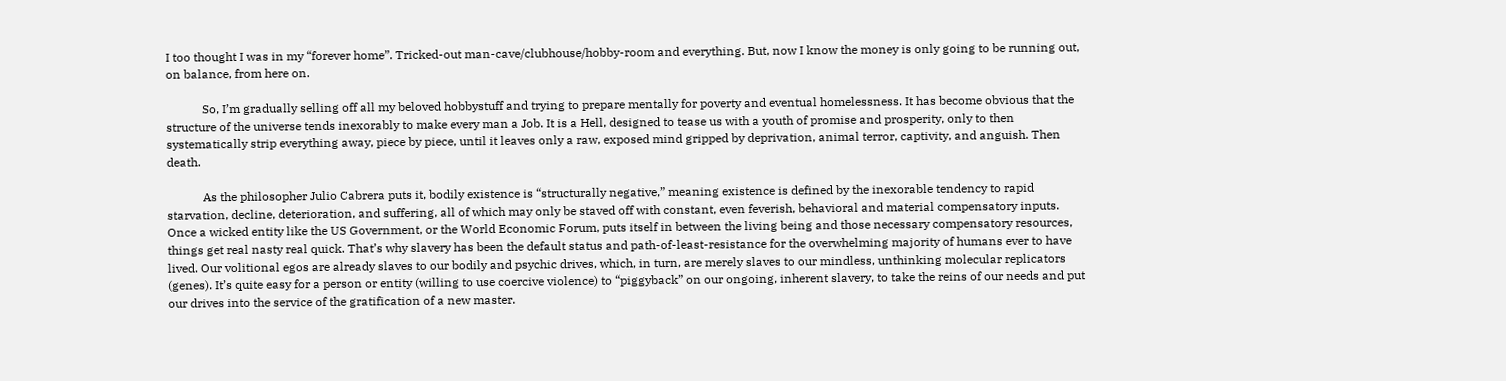I too thought I was in my “forever home”. Tricked-out man-cave/clubhouse/hobby-room and everything. But, now I know the money is only going to be running out, on balance, from here on.

            So, I’m gradually selling off all my beloved hobbystuff and trying to prepare mentally for poverty and eventual homelessness. It has become obvious that the structure of the universe tends inexorably to make every man a Job. It is a Hell, designed to tease us with a youth of promise and prosperity, only to then systematically strip everything away, piece by piece, until it leaves only a raw, exposed mind gripped by deprivation, animal terror, captivity, and anguish. Then death.

            As the philosopher Julio Cabrera puts it, bodily existence is “structurally negative,” meaning existence is defined by the inexorable tendency to rapid starvation, decline, deterioration, and suffering, all of which may only be staved off with constant, even feverish, behavioral and material compensatory inputs. Once a wicked entity like the US Government, or the World Economic Forum, puts itself in between the living being and those necessary compensatory resources, things get real nasty real quick. That’s why slavery has been the default status and path-of-least-resistance for the overwhelming majority of humans ever to have lived. Our volitional egos are already slaves to our bodily and psychic drives, which, in turn, are merely slaves to our mindless, unthinking molecular replicators (genes). It’s quite easy for a person or entity (willing to use coercive violence) to “piggyback” on our ongoing, inherent slavery, to take the reins of our needs and put our drives into the service of the gratification of a new master.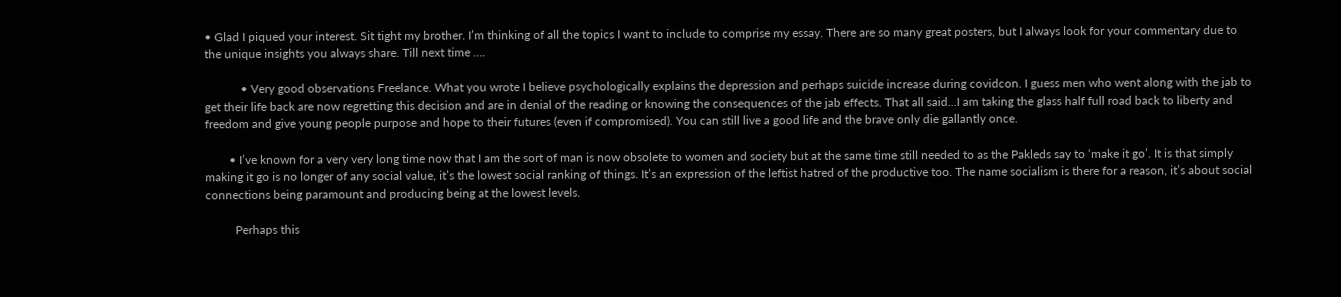• Glad I piqued your interest. Sit tight my brother. I’m thinking of all the topics I want to include to comprise my essay. There are so many great posters, but I always look for your commentary due to the unique insights you always share. Till next time ….

            • Very good observations Freelance. What you wrote I believe psychologically explains the depression and perhaps suicide increase during covidcon. I guess men who went along with the jab to get their life back are now regretting this decision and are in denial of the reading or knowing the consequences of the jab effects. That all said…I am taking the glass half full road back to liberty and freedom and give young people purpose and hope to their futures (even if compromised). You can still live a good life and the brave only die gallantly once.

        • I’ve known for a very very long time now that I am the sort of man is now obsolete to women and society but at the same time still needed to as the Pakleds say to ‘make it go’. It is that simply making it go is no longer of any social value, it’s the lowest social ranking of things. It’s an expression of the leftist hatred of the productive too. The name socialism is there for a reason, it’s about social connections being paramount and producing being at the lowest levels.

          Perhaps this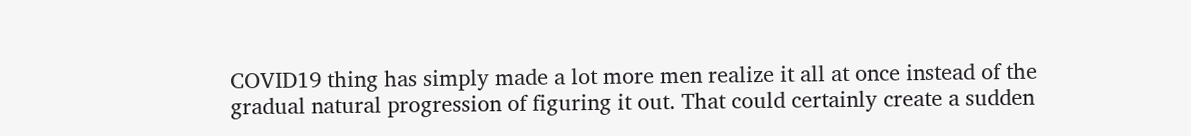COVID19 thing has simply made a lot more men realize it all at once instead of the gradual natural progression of figuring it out. That could certainly create a sudden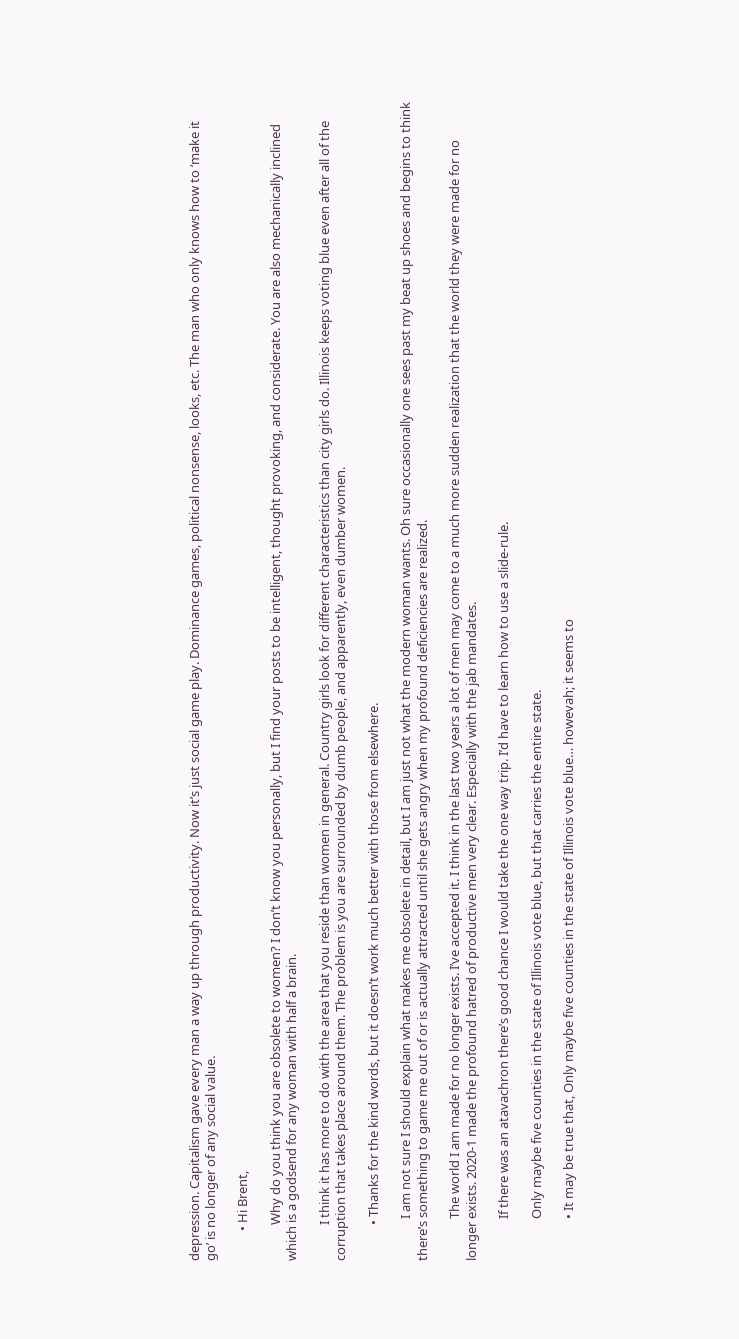depression. Capitalism gave every man a way up through productivity. Now it’s just social game play. Dominance games, political nonsense, looks, etc. The man who only knows how to ‘make it go’ is no longer of any social value.

          • Hi Brent,

            Why do you think you are obsolete to women? I don’t know you personally, but I find your posts to be intelligent, thought provoking, and considerate. You are also mechanically inclined which is a godsend for any woman with half a brain.

            I think it has more to do with the area that you reside than women in general. Country girls look for different characteristics than city girls do. Illinois keeps voting blue even after all of the corruption that takes place around them. The problem is you are surrounded by dumb people, and apparently, even dumber women.

            • Thanks for the kind words, but it doesn’t work much better with those from elsewhere.

              I am not sure I should explain what makes me obsolete in detail, but I am just not what the modern woman wants. Oh sure occasionally one sees past my beat up shoes and begins to think there’s something to game me out of or is actually attracted until she gets angry when my profound deficiencies are realized.

              The world I am made for no longer exists. I’ve accepted it. I think in the last two years a lot of men may come to a much more sudden realization that the world they were made for no longer exists. 2020-1 made the profound hatred of productive men very clear. Especially with the jab mandates.

              If there was an atavachron there’s good chance I would take the one way trip. I’d have to learn how to use a slide-rule.

              Only maybe five counties in the state of Illinois vote blue, but that carries the entire state.

              • It may be true that, Only maybe five counties in the state of Illinois vote blue… howevah; it seems to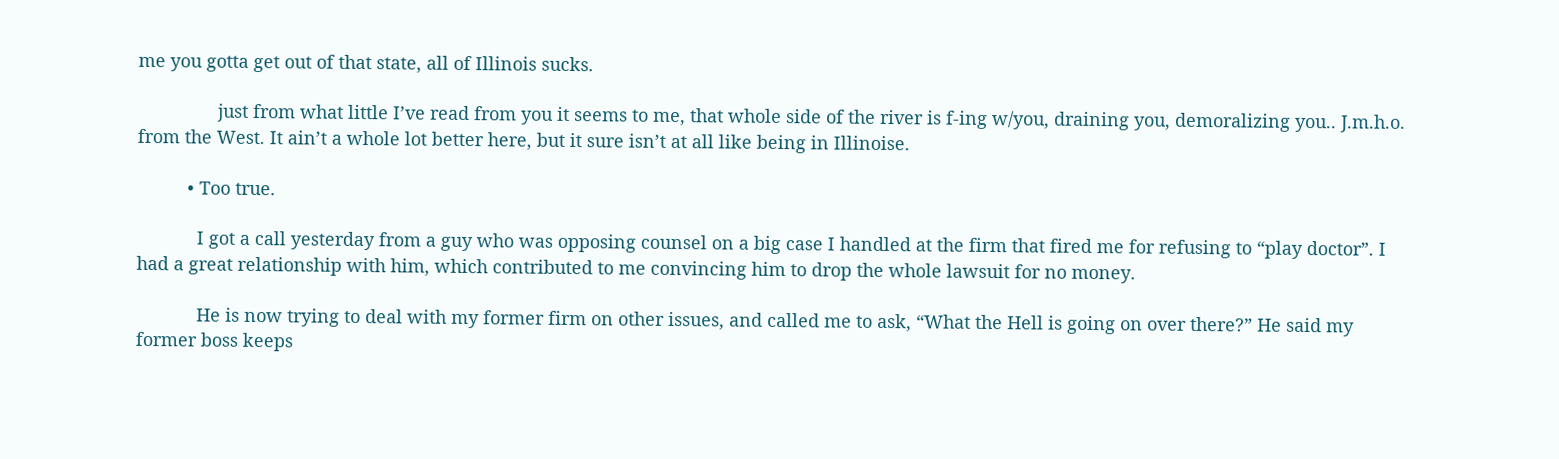me you gotta get out of that state, all of Illinois sucks.

                just from what little I’ve read from you it seems to me, that whole side of the river is f-ing w/you, draining you, demoralizing you.. J.m.h.o. from the West. It ain’t a whole lot better here, but it sure isn’t at all like being in Illinoise.

          • Too true.

            I got a call yesterday from a guy who was opposing counsel on a big case I handled at the firm that fired me for refusing to “play doctor”. I had a great relationship with him, which contributed to me convincing him to drop the whole lawsuit for no money.

            He is now trying to deal with my former firm on other issues, and called me to ask, “What the Hell is going on over there?” He said my former boss keeps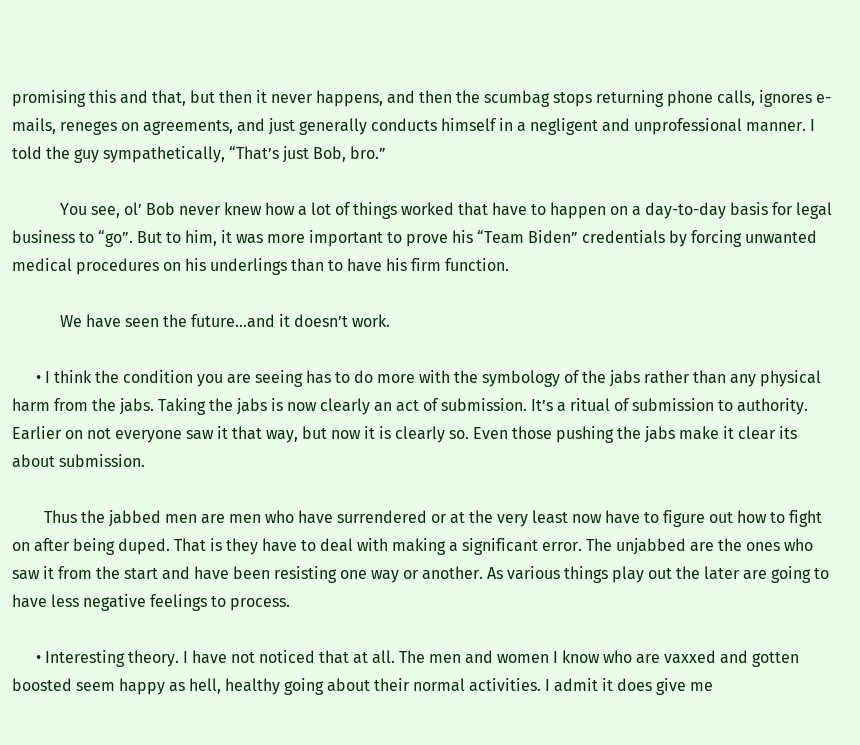promising this and that, but then it never happens, and then the scumbag stops returning phone calls, ignores e-mails, reneges on agreements, and just generally conducts himself in a negligent and unprofessional manner. I told the guy sympathetically, “That’s just Bob, bro.”

            You see, ol’ Bob never knew how a lot of things worked that have to happen on a day-to-day basis for legal business to “go”. But to him, it was more important to prove his “Team Biden” credentials by forcing unwanted medical procedures on his underlings than to have his firm function.

            We have seen the future…and it doesn’t work.

      • I think the condition you are seeing has to do more with the symbology of the jabs rather than any physical harm from the jabs. Taking the jabs is now clearly an act of submission. It’s a ritual of submission to authority. Earlier on not everyone saw it that way, but now it is clearly so. Even those pushing the jabs make it clear its about submission.

        Thus the jabbed men are men who have surrendered or at the very least now have to figure out how to fight on after being duped. That is they have to deal with making a significant error. The unjabbed are the ones who saw it from the start and have been resisting one way or another. As various things play out the later are going to have less negative feelings to process.

      • Interesting theory. I have not noticed that at all. The men and women I know who are vaxxed and gotten boosted seem happy as hell, healthy going about their normal activities. I admit it does give me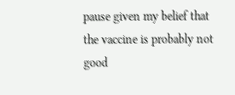pause given my belief that the vaccine is probably not good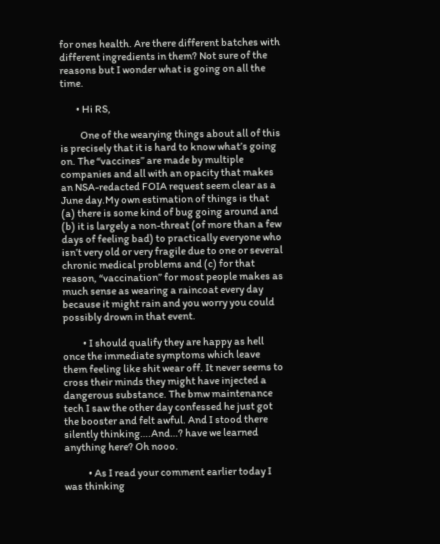for ones health. Are there different batches with different ingredients in them? Not sure of the reasons but I wonder what is going on all the time.

        • Hi RS,

          One of the wearying things about all of this is precisely that it is hard to know what’s going on. The “vaccines” are made by multiple companies and all with an opacity that makes an NSA-redacted FOIA request seem clear as a June day.My own estimation of things is that (a) there is some kind of bug going around and (b) it is largely a non-threat (of more than a few days of feeling bad) to practically everyone who isn’t very old or very fragile due to one or several chronic medical problems and (c) for that reason, “vaccination” for most people makes as much sense as wearing a raincoat every day because it might rain and you worry you could possibly drown in that event.

          • I should qualify they are happy as hell once the immediate symptoms which leave them feeling like shit wear off. It never seems to cross their minds they might have injected a dangerous substance. The bmw maintenance tech I saw the other day confessed he just got the booster and felt awful. And I stood there silently thinking….And…? have we learned anything here? Oh nooo.

            • As I read your comment earlier today I was thinking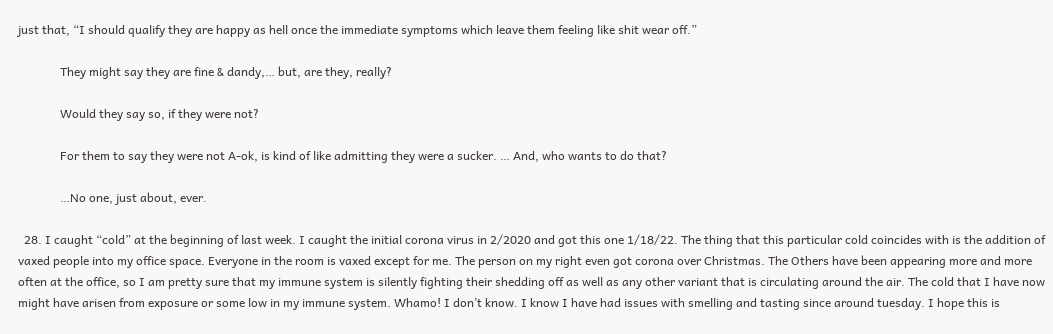just that, “I should qualify they are happy as hell once the immediate symptoms which leave them feeling like shit wear off.”

              They might say they are fine & dandy,… but, are they, really?

              Would they say so, if they were not?

              For them to say they were not A-ok, is kind of like admitting they were a sucker. … And, who wants to do that?

              …No one, just about, ever.

  28. I caught “cold” at the beginning of last week. I caught the initial corona virus in 2/2020 and got this one 1/18/22. The thing that this particular cold coincides with is the addition of vaxed people into my office space. Everyone in the room is vaxed except for me. The person on my right even got corona over Christmas. The Others have been appearing more and more often at the office, so I am pretty sure that my immune system is silently fighting their shedding off as well as any other variant that is circulating around the air. The cold that I have now might have arisen from exposure or some low in my immune system. Whamo! I don’t know. I know I have had issues with smelling and tasting since around tuesday. I hope this is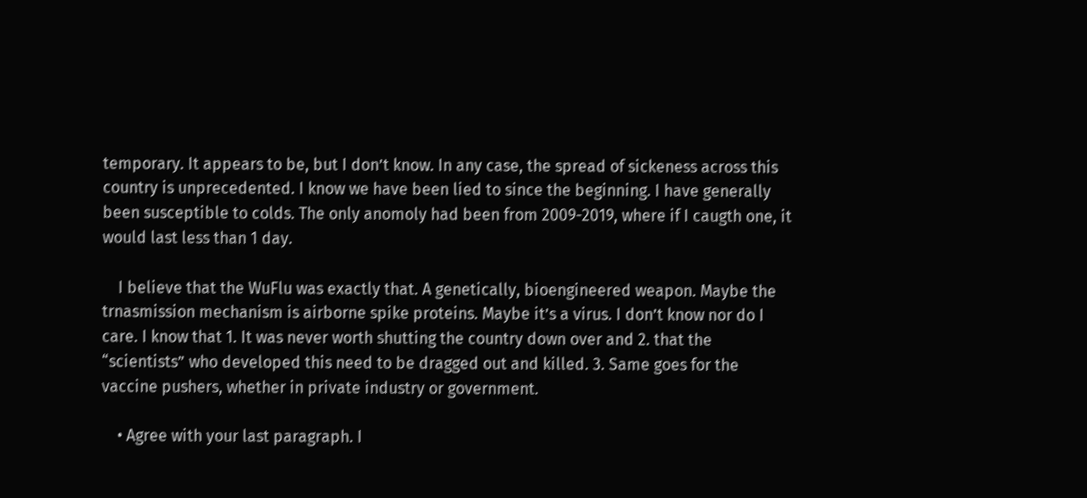temporary. It appears to be, but I don’t know. In any case, the spread of sickeness across this country is unprecedented. I know we have been lied to since the beginning. I have generally been susceptible to colds. The only anomoly had been from 2009-2019, where if I caugth one, it would last less than 1 day.

    I believe that the WuFlu was exactly that. A genetically, bioengineered weapon. Maybe the trnasmission mechanism is airborne spike proteins. Maybe it’s a virus. I don’t know nor do I care. I know that 1. It was never worth shutting the country down over and 2. that the “scientists” who developed this need to be dragged out and killed. 3. Same goes for the vaccine pushers, whether in private industry or government.

    • Agree with your last paragraph. I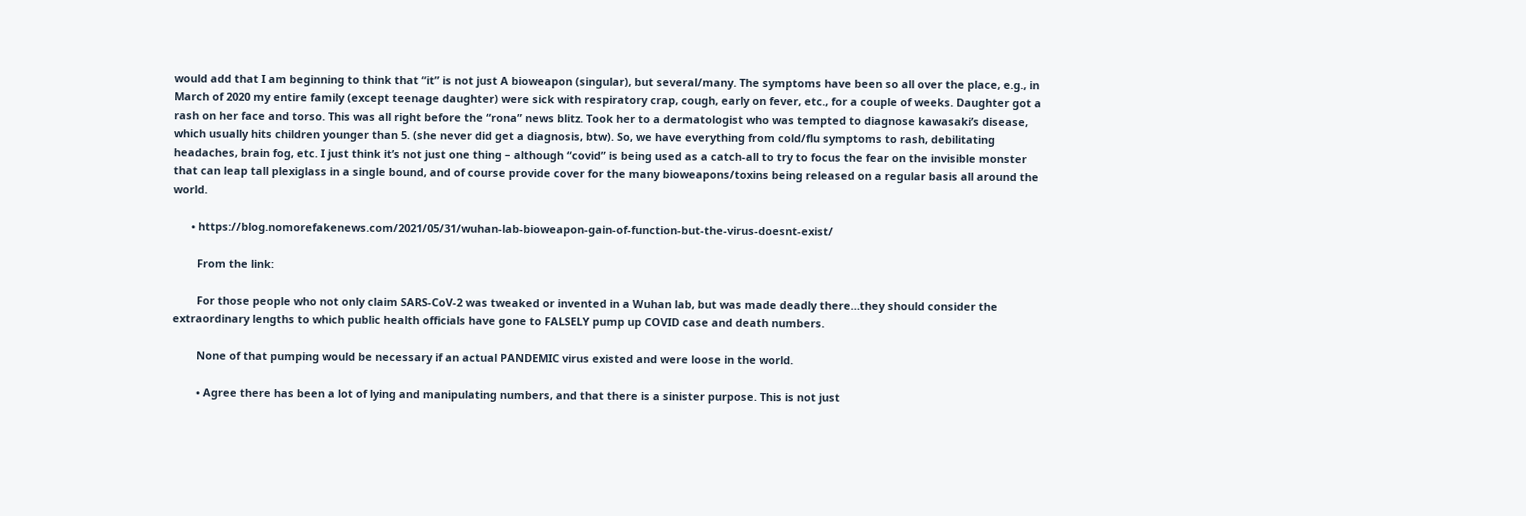would add that I am beginning to think that “it” is not just A bioweapon (singular), but several/many. The symptoms have been so all over the place, e.g., in March of 2020 my entire family (except teenage daughter) were sick with respiratory crap, cough, early on fever, etc., for a couple of weeks. Daughter got a rash on her face and torso. This was all right before the “rona” news blitz. Took her to a dermatologist who was tempted to diagnose kawasaki’s disease, which usually hits children younger than 5. (she never did get a diagnosis, btw). So, we have everything from cold/flu symptoms to rash, debilitating headaches, brain fog, etc. I just think it’s not just one thing – although “covid” is being used as a catch-all to try to focus the fear on the invisible monster that can leap tall plexiglass in a single bound, and of course provide cover for the many bioweapons/toxins being released on a regular basis all around the world.

      • https://blog.nomorefakenews.com/2021/05/31/wuhan-lab-bioweapon-gain-of-function-but-the-virus-doesnt-exist/

        From the link:

        For those people who not only claim SARS-CoV-2 was tweaked or invented in a Wuhan lab, but was made deadly there…they should consider the extraordinary lengths to which public health officials have gone to FALSELY pump up COVID case and death numbers.

        None of that pumping would be necessary if an actual PANDEMIC virus existed and were loose in the world.

        • Agree there has been a lot of lying and manipulating numbers, and that there is a sinister purpose. This is not just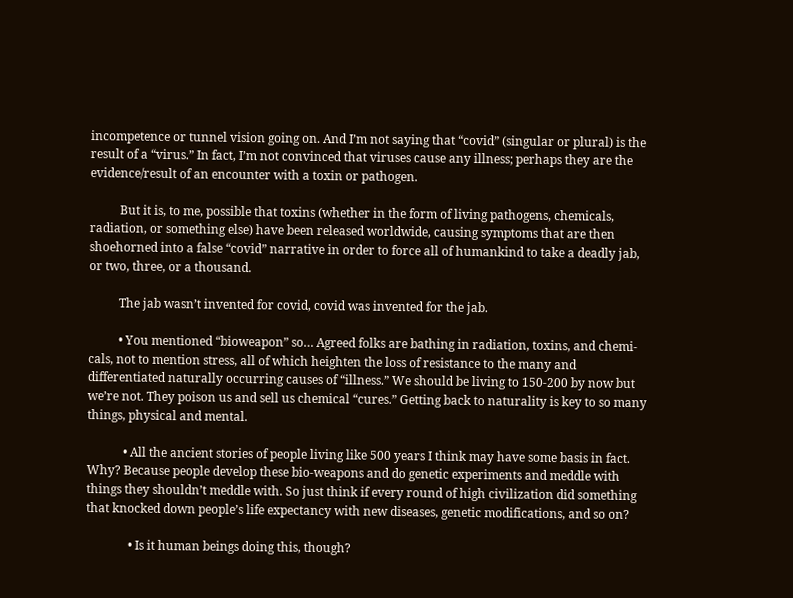incompetence or tunnel vision going on. And I’m not saying that “covid” (singular or plural) is the result of a “virus.” In fact, I’m not convinced that viruses cause any illness; perhaps they are the evidence/result of an encounter with a toxin or pathogen.

          But it is, to me, possible that toxins (whether in the form of living pathogens, chemicals, radiation, or something else) have been released worldwide, causing symptoms that are then shoehorned into a false “covid” narrative in order to force all of humankind to take a deadly jab, or two, three, or a thousand.

          The jab wasn’t invented for covid, covid was invented for the jab.

          • You mentioned “bioweapon” so… Agreed folks are bathing in radiation, toxins, and chemi-cals, not to mention stress, all of which heighten the loss of resistance to the many and differentiated naturally occurring causes of “illness.” We should be living to 150-200 by now but we’re not. They poison us and sell us chemical “cures.” Getting back to naturality is key to so many things, physical and mental.

            • All the ancient stories of people living like 500 years I think may have some basis in fact. Why? Because people develop these bio-weapons and do genetic experiments and meddle with things they shouldn’t meddle with. So just think if every round of high civilization did something that knocked down people’s life expectancy with new diseases, genetic modifications, and so on?

              • Is it human beings doing this, though?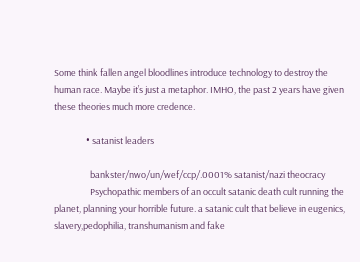Some think fallen angel bloodlines introduce technology to destroy the human race. Maybe it’s just a metaphor. IMHO, the past 2 years have given these theories much more credence.

                • satanist leaders

                  bankster/nwo/un/wef/ccp/.0001% satanist/nazi theocracy
                  Psychopathic members of an occult satanic death cult running the planet, planning your horrible future. a satanic cult that believe in eugenics, slavery,pedophilia, transhumanism and fake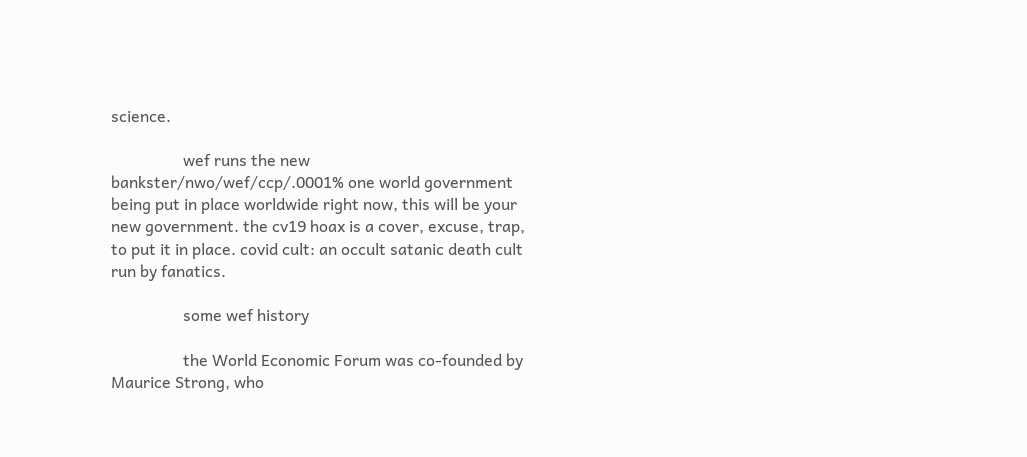science.

                  wef runs the new bankster/nwo/wef/ccp/.0001% one world government being put in place worldwide right now, this will be your new government. the cv19 hoax is a cover, excuse, trap, to put it in place. covid cult: an occult satanic death cult run by fanatics.

                  some wef history

                  the World Economic Forum was co-founded by Maurice Strong, who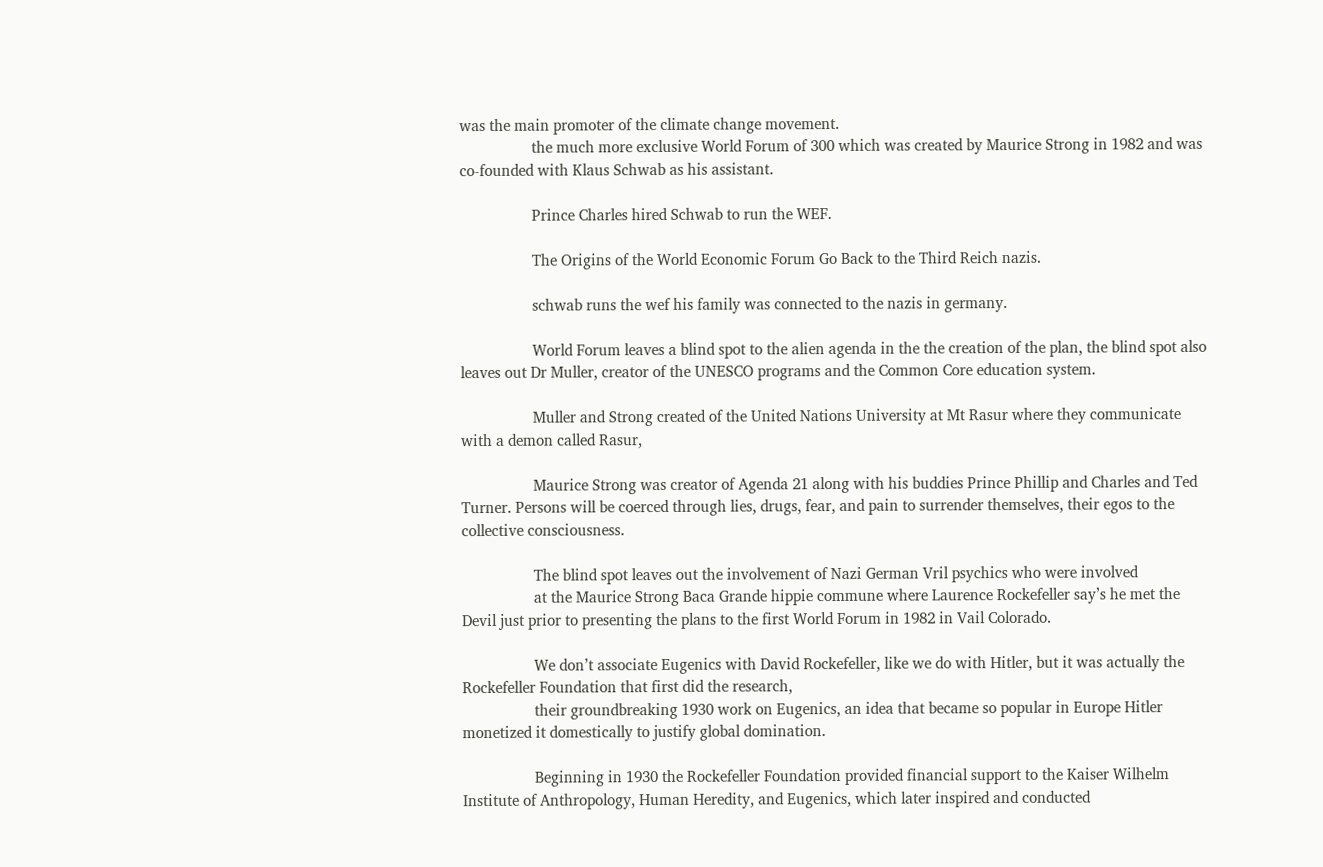was the main promoter of the climate change movement.
                  the much more exclusive World Forum of 300 which was created by Maurice Strong in 1982 and was co-founded with Klaus Schwab as his assistant.

                  Prince Charles hired Schwab to run the WEF.

                  The Origins of the World Economic Forum Go Back to the Third Reich nazis.

                  schwab runs the wef his family was connected to the nazis in germany.

                  World Forum leaves a blind spot to the alien agenda in the the creation of the plan, the blind spot also leaves out Dr Muller, creator of the UNESCO programs and the Common Core education system.

                  Muller and Strong created of the United Nations University at Mt Rasur where they communicate with a demon called Rasur,

                  Maurice Strong was creator of Agenda 21 along with his buddies Prince Phillip and Charles and Ted Turner. Persons will be coerced through lies, drugs, fear, and pain to surrender themselves, their egos to the collective consciousness.

                  The blind spot leaves out the involvement of Nazi German Vril psychics who were involved
                  at the Maurice Strong Baca Grande hippie commune where Laurence Rockefeller say’s he met the Devil just prior to presenting the plans to the first World Forum in 1982 in Vail Colorado.

                  We don’t associate Eugenics with David Rockefeller, like we do with Hitler, but it was actually the Rockefeller Foundation that first did the research,
                  their groundbreaking 1930 work on Eugenics, an idea that became so popular in Europe Hitler monetized it domestically to justify global domination.

                  Beginning in 1930 the Rockefeller Foundation provided financial support to the Kaiser Wilhelm Institute of Anthropology, Human Heredity, and Eugenics, which later inspired and conducted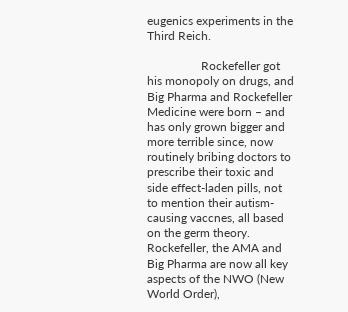eugenics experiments in the Third Reich.

                  Rockefeller got his monopoly on drugs, and Big Pharma and Rockefeller Medicine were born – and has only grown bigger and more terrible since, now routinely bribing doctors to prescribe their toxic and side effect-laden pills, not to mention their autism-causing vaccnes, all based on the germ theory. Rockefeller, the AMA and Big Pharma are now all key aspects of the NWO (New World Order),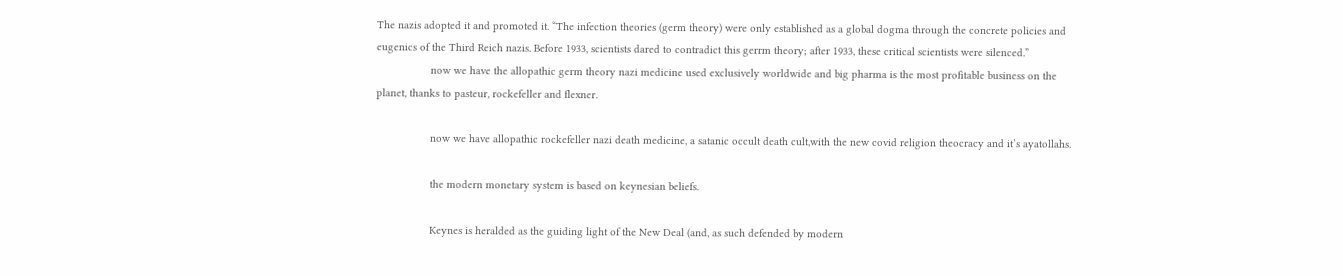The nazis adopted it and promoted it. “The infection theories (germ theory) were only established as a global dogma through the concrete policies and eugenics of the Third Reich nazis. Before 1933, scientists dared to contradict this gerrm theory; after 1933, these critical scientists were silenced.”
                  now we have the allopathic germ theory nazi medicine used exclusively worldwide and big pharma is the most profitable business on the planet, thanks to pasteur, rockefeller and flexner.

                  now we have allopathic rockefeller nazi death medicine, a satanic occult death cult,with the new covid religion theocracy and it’s ayatollahs.

                  the modern monetary system is based on keynesian beliefs.

                  Keynes is heralded as the guiding light of the New Deal (and, as such defended by modern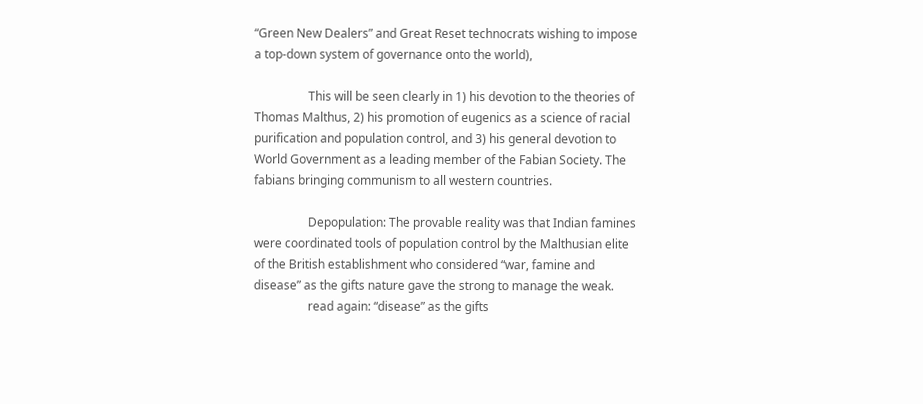“Green New Dealers” and Great Reset technocrats wishing to impose a top-down system of governance onto the world),

                  This will be seen clearly in 1) his devotion to the theories of Thomas Malthus, 2) his promotion of eugenics as a science of racial purification and population control, and 3) his general devotion to World Government as a leading member of the Fabian Society. The fabians bringing communism to all western countries.

                  Depopulation: The provable reality was that Indian famines were coordinated tools of population control by the Malthusian elite of the British establishment who considered “war, famine and disease” as the gifts nature gave the strong to manage the weak.
                  read again: “disease” as the gifts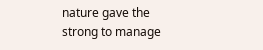nature gave the strong to manage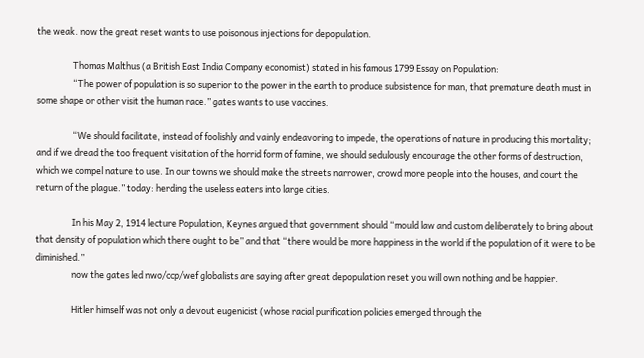the weak. now the great reset wants to use poisonous injections for depopulation.

                  Thomas Malthus (a British East India Company economist) stated in his famous 1799 Essay on Population:
                  “The power of population is so superior to the power in the earth to produce subsistence for man, that premature death must in some shape or other visit the human race.” gates wants to use vaccines.

                  “We should facilitate, instead of foolishly and vainly endeavoring to impede, the operations of nature in producing this mortality; and if we dread the too frequent visitation of the horrid form of famine, we should sedulously encourage the other forms of destruction, which we compel nature to use. In our towns we should make the streets narrower, crowd more people into the houses, and court the return of the plague.” today: herding the useless eaters into large cities.

                  In his May 2, 1914 lecture Population, Keynes argued that government should “mould law and custom deliberately to bring about that density of population which there ought to be” and that “there would be more happiness in the world if the population of it were to be diminished.”
                  now the gates led nwo/ccp/wef globalists are saying after great depopulation reset you will own nothing and be happier.

                  Hitler himself was not only a devout eugenicist (whose racial purification policies emerged through the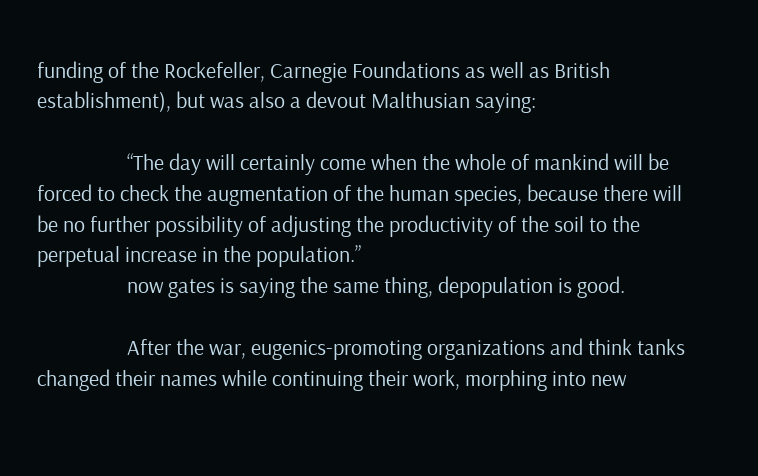funding of the Rockefeller, Carnegie Foundations as well as British establishment), but was also a devout Malthusian saying:

                  “The day will certainly come when the whole of mankind will be forced to check the augmentation of the human species, because there will be no further possibility of adjusting the productivity of the soil to the perpetual increase in the population.”
                  now gates is saying the same thing, depopulation is good.

                  After the war, eugenics-promoting organizations and think tanks changed their names while continuing their work, morphing into new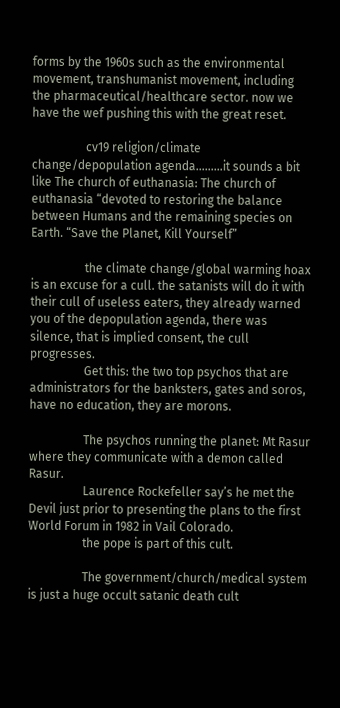forms by the 1960s such as the environmental movement, transhumanist movement, including the pharmaceutical/healthcare sector. now we have the wef pushing this with the great reset.

                  cv19 religion/climate change/depopulation agenda………it sounds a bit like The church of euthanasia: The church of euthanasia “devoted to restoring the balance between Humans and the remaining species on Earth. “Save the Planet, Kill Yourself”

                  the climate change/global warming hoax is an excuse for a cull. the satanists will do it with their cull of useless eaters, they already warned you of the depopulation agenda, there was silence, that is implied consent, the cull progresses.
                  Get this: the two top psychos that are administrators for the banksters, gates and soros, have no education, they are morons.

                  The psychos running the planet: Mt Rasur where they communicate with a demon called Rasur.
                  Laurence Rockefeller say’s he met the Devil just prior to presenting the plans to the first World Forum in 1982 in Vail Colorado.
                  the pope is part of this cult.

                  The government/church/medical system is just a huge occult satanic death cult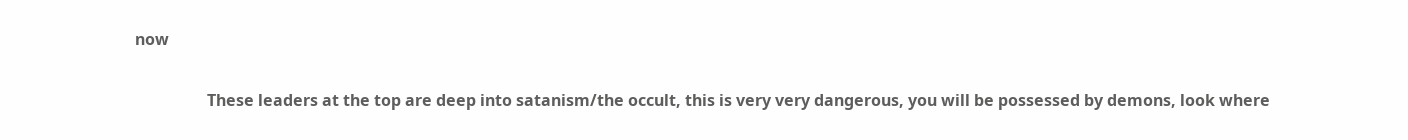now

                  These leaders at the top are deep into satanism/the occult, this is very very dangerous, you will be possessed by demons, look where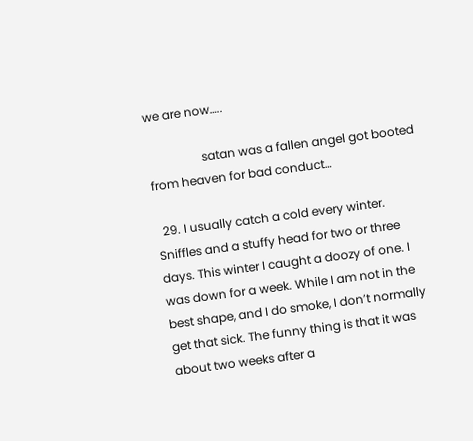we are now…..

                  satan was a fallen angel got booted from heaven for bad conduct…

  29. I usually catch a cold every winter. Sniffles and a stuffy head for two or three days. This winter I caught a doozy of one. I was down for a week. While I am not in the best shape, and I do smoke, I don’t normally get that sick. The funny thing is that it was about two weeks after a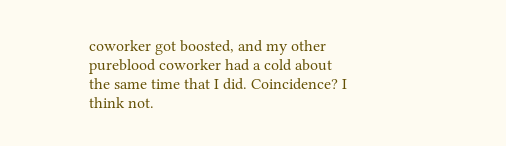coworker got boosted, and my other pureblood coworker had a cold about the same time that I did. Coincidence? I think not.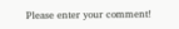Please enter your comment!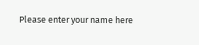Please enter your name here